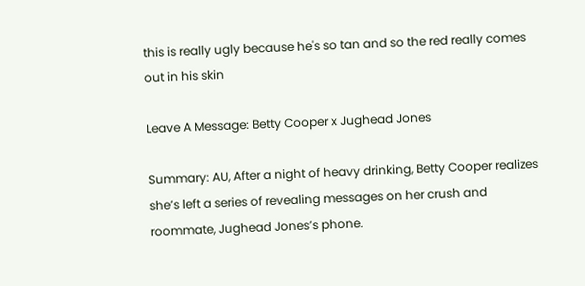this is really ugly because he's so tan and so the red really comes out in his skin

Leave A Message: Betty Cooper x Jughead Jones

Summary: AU, After a night of heavy drinking, Betty Cooper realizes she’s left a series of revealing messages on her crush and roommate, Jughead Jones’s phone.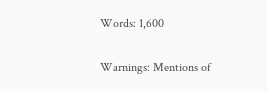Words: 1,600

Warnings: Mentions of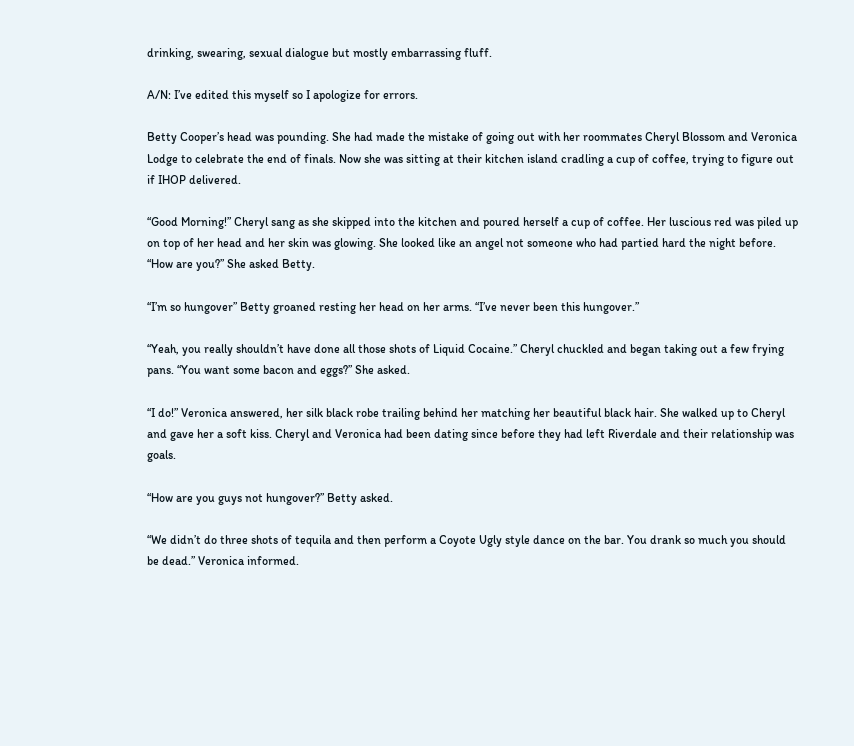drinking, swearing, sexual dialogue but mostly embarrassing fluff.

A/N: I’ve edited this myself so I apologize for errors.

Betty Cooper’s head was pounding. She had made the mistake of going out with her roommates Cheryl Blossom and Veronica Lodge to celebrate the end of finals. Now she was sitting at their kitchen island cradling a cup of coffee, trying to figure out if IHOP delivered.

“Good Morning!” Cheryl sang as she skipped into the kitchen and poured herself a cup of coffee. Her luscious red was piled up on top of her head and her skin was glowing. She looked like an angel not someone who had partied hard the night before. “How are you?” She asked Betty.

“I’m so hungover” Betty groaned resting her head on her arms. “I’ve never been this hungover.”

“Yeah, you really shouldn’t have done all those shots of Liquid Cocaine.” Cheryl chuckled and began taking out a few frying pans. “You want some bacon and eggs?” She asked.

“I do!” Veronica answered, her silk black robe trailing behind her matching her beautiful black hair. She walked up to Cheryl and gave her a soft kiss. Cheryl and Veronica had been dating since before they had left Riverdale and their relationship was goals.

“How are you guys not hungover?” Betty asked.

“We didn’t do three shots of tequila and then perform a Coyote Ugly style dance on the bar. You drank so much you should be dead.” Veronica informed.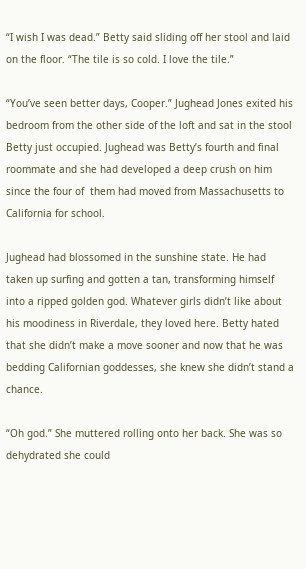“I wish I was dead.” Betty said sliding off her stool and laid on the floor. “The tile is so cold. I love the tile.”

“You’ve seen better days, Cooper.” Jughead Jones exited his bedroom from the other side of the loft and sat in the stool Betty just occupied. Jughead was Betty’s fourth and final roommate and she had developed a deep crush on him since the four of  them had moved from Massachusetts to California for school.

Jughead had blossomed in the sunshine state. He had taken up surfing and gotten a tan, transforming himself into a ripped golden god. Whatever girls didn’t like about his moodiness in Riverdale, they loved here. Betty hated that she didn’t make a move sooner and now that he was bedding Californian goddesses, she knew she didn’t stand a chance.

“Oh god.” She muttered rolling onto her back. She was so dehydrated she could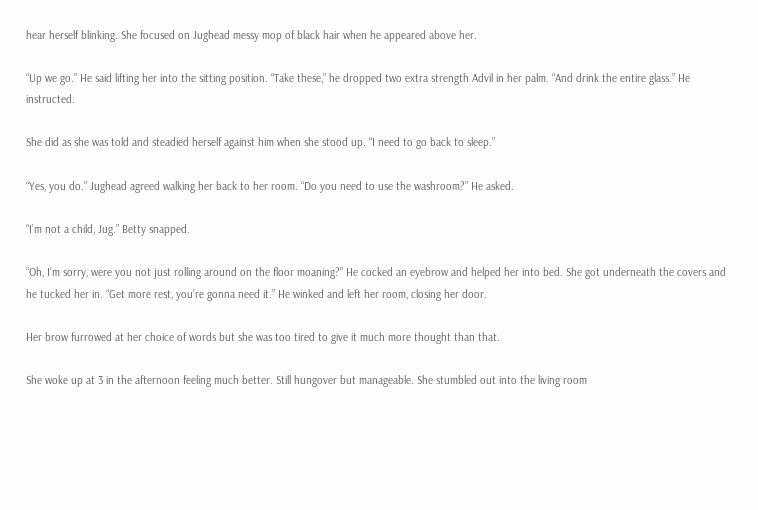hear herself blinking. She focused on Jughead messy mop of black hair when he appeared above her.

“Up we go.” He said lifting her into the sitting position. “Take these,” he dropped two extra strength Advil in her palm. “And drink the entire glass.” He instructed.

She did as she was told and steadied herself against him when she stood up. “I need to go back to sleep.”

“Yes, you do.” Jughead agreed walking her back to her room. “Do you need to use the washroom?” He asked.

“I’m not a child, Jug.” Betty snapped.

“Oh, I’m sorry, were you not just rolling around on the floor moaning?” He cocked an eyebrow and helped her into bed. She got underneath the covers and he tucked her in. “Get more rest, you’re gonna need it.” He winked and left her room, closing her door.

Her brow furrowed at her choice of words but she was too tired to give it much more thought than that.

She woke up at 3 in the afternoon feeling much better. Still hungover but manageable. She stumbled out into the living room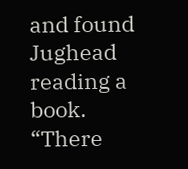and found Jughead reading a book. “There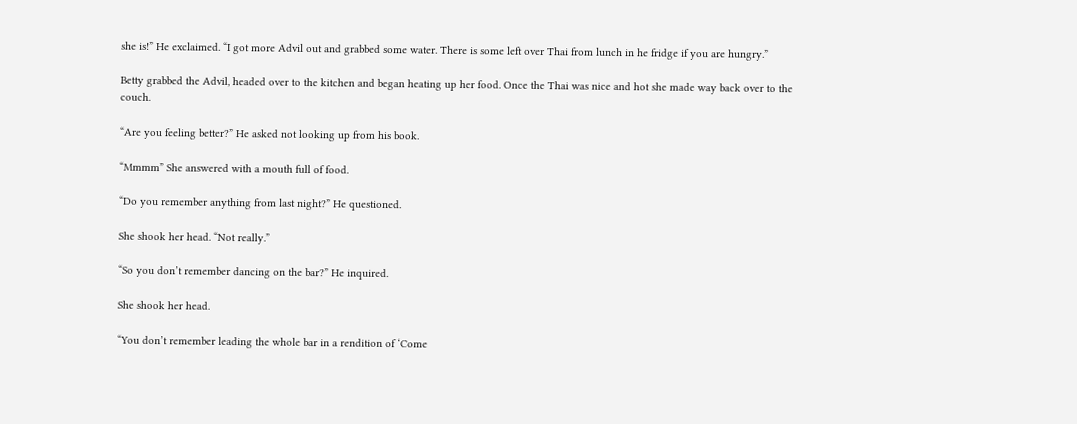she is!” He exclaimed. “I got more Advil out and grabbed some water. There is some left over Thai from lunch in he fridge if you are hungry.”

Betty grabbed the Advil, headed over to the kitchen and began heating up her food. Once the Thai was nice and hot she made way back over to the couch.

“Are you feeling better?” He asked not looking up from his book.

“Mmmm” She answered with a mouth full of food.

“Do you remember anything from last night?” He questioned.

She shook her head. “Not really.”

“So you don’t remember dancing on the bar?” He inquired.

She shook her head.

“You don’t remember leading the whole bar in a rendition of ‘Come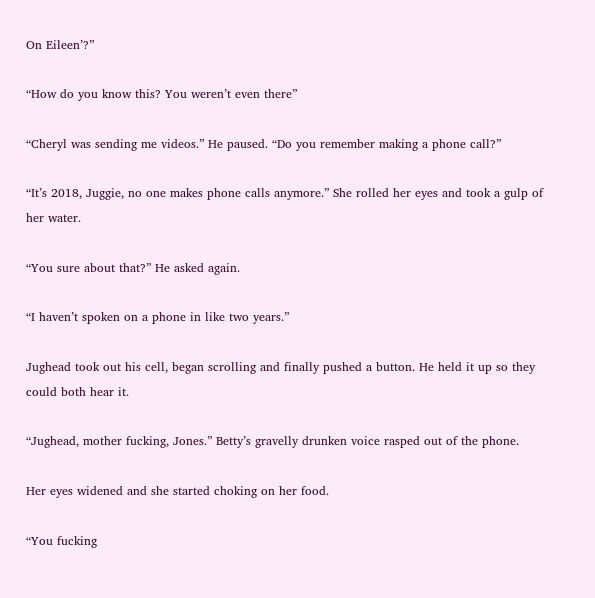On Eileen’?”

“How do you know this? You weren’t even there”

“Cheryl was sending me videos.” He paused. “Do you remember making a phone call?”

“It’s 2018, Juggie, no one makes phone calls anymore.” She rolled her eyes and took a gulp of her water.

“You sure about that?” He asked again.

“I haven’t spoken on a phone in like two years.”

Jughead took out his cell, began scrolling and finally pushed a button. He held it up so they could both hear it.

“Jughead, mother fucking, Jones.” Betty’s gravelly drunken voice rasped out of the phone.

Her eyes widened and she started choking on her food.

“You fucking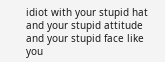idiot with your stupid hat and your stupid attitude and your stupid face like you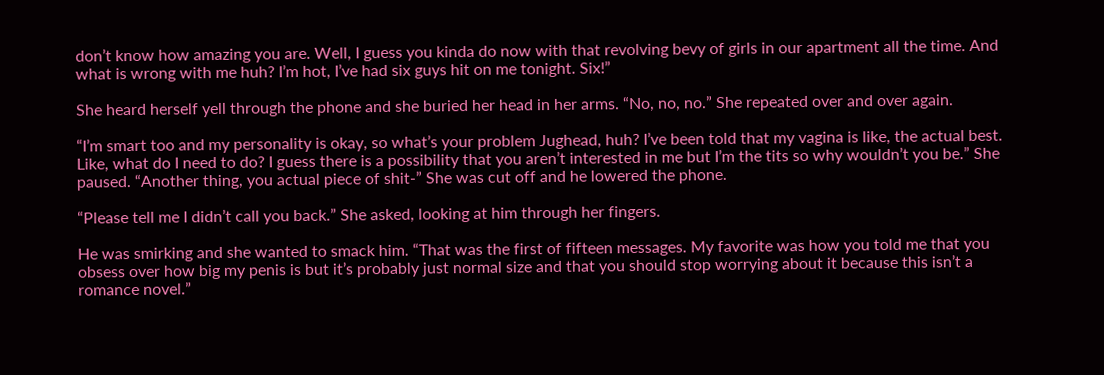don’t know how amazing you are. Well, I guess you kinda do now with that revolving bevy of girls in our apartment all the time. And what is wrong with me huh? I’m hot, I’ve had six guys hit on me tonight. Six!”

She heard herself yell through the phone and she buried her head in her arms. “No, no, no.” She repeated over and over again.

“I’m smart too and my personality is okay, so what’s your problem Jughead, huh? I’ve been told that my vagina is like, the actual best. Like, what do I need to do? I guess there is a possibility that you aren’t interested in me but I’m the tits so why wouldn’t you be.” She paused. “Another thing, you actual piece of shit-” She was cut off and he lowered the phone.

“Please tell me I didn’t call you back.” She asked, looking at him through her fingers.

He was smirking and she wanted to smack him. “That was the first of fifteen messages. My favorite was how you told me that you obsess over how big my penis is but it’s probably just normal size and that you should stop worrying about it because this isn’t a romance novel.”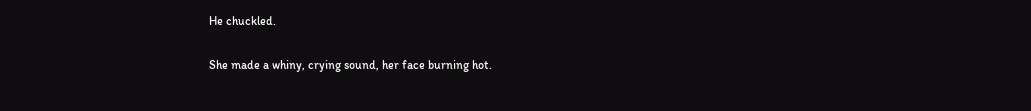He chuckled.

She made a whiny, crying sound, her face burning hot.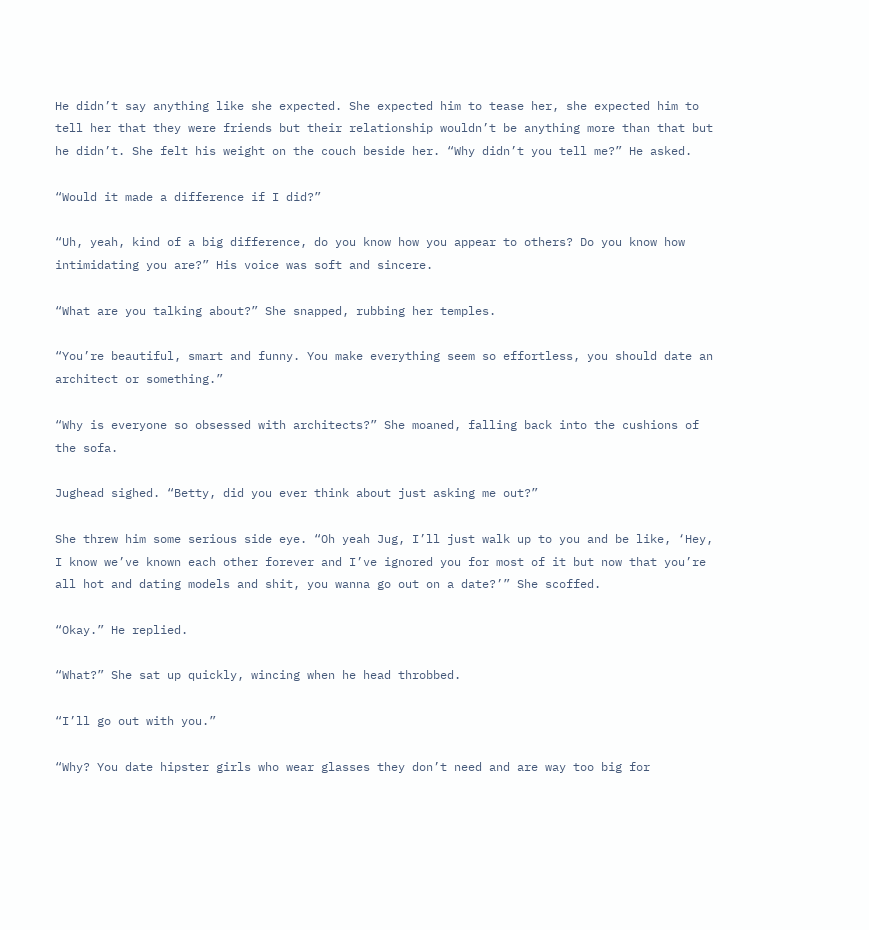He didn’t say anything like she expected. She expected him to tease her, she expected him to tell her that they were friends but their relationship wouldn’t be anything more than that but he didn’t. She felt his weight on the couch beside her. “Why didn’t you tell me?” He asked.

“Would it made a difference if I did?”

“Uh, yeah, kind of a big difference, do you know how you appear to others? Do you know how intimidating you are?” His voice was soft and sincere.

“What are you talking about?” She snapped, rubbing her temples.

“You’re beautiful, smart and funny. You make everything seem so effortless, you should date an architect or something.”

“Why is everyone so obsessed with architects?” She moaned, falling back into the cushions of the sofa.

Jughead sighed. “Betty, did you ever think about just asking me out?”

She threw him some serious side eye. “Oh yeah Jug, I’ll just walk up to you and be like, ‘Hey, I know we’ve known each other forever and I’ve ignored you for most of it but now that you’re all hot and dating models and shit, you wanna go out on a date?’” She scoffed.

“Okay.” He replied.

“What?” She sat up quickly, wincing when he head throbbed.

“I’ll go out with you.”

“Why? You date hipster girls who wear glasses they don’t need and are way too big for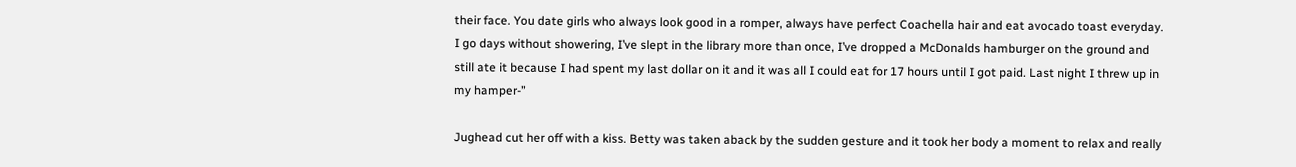their face. You date girls who always look good in a romper, always have perfect Coachella hair and eat avocado toast everyday. I go days without showering, I’ve slept in the library more than once, I’ve dropped a McDonalds hamburger on the ground and still ate it because I had spent my last dollar on it and it was all I could eat for 17 hours until I got paid. Last night I threw up in my hamper-”

Jughead cut her off with a kiss. Betty was taken aback by the sudden gesture and it took her body a moment to relax and really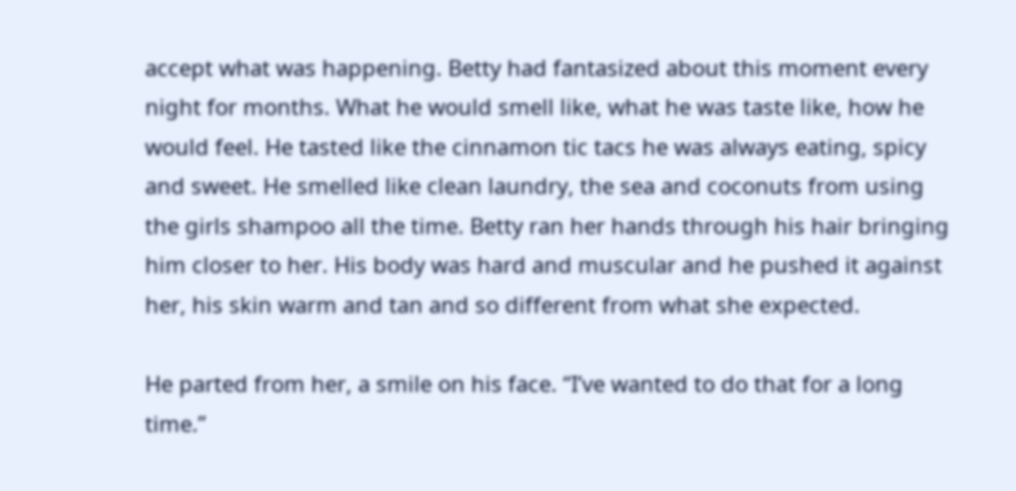accept what was happening. Betty had fantasized about this moment every night for months. What he would smell like, what he was taste like, how he would feel. He tasted like the cinnamon tic tacs he was always eating, spicy and sweet. He smelled like clean laundry, the sea and coconuts from using the girls shampoo all the time. Betty ran her hands through his hair bringing him closer to her. His body was hard and muscular and he pushed it against her, his skin warm and tan and so different from what she expected.

He parted from her, a smile on his face. “I’ve wanted to do that for a long time.”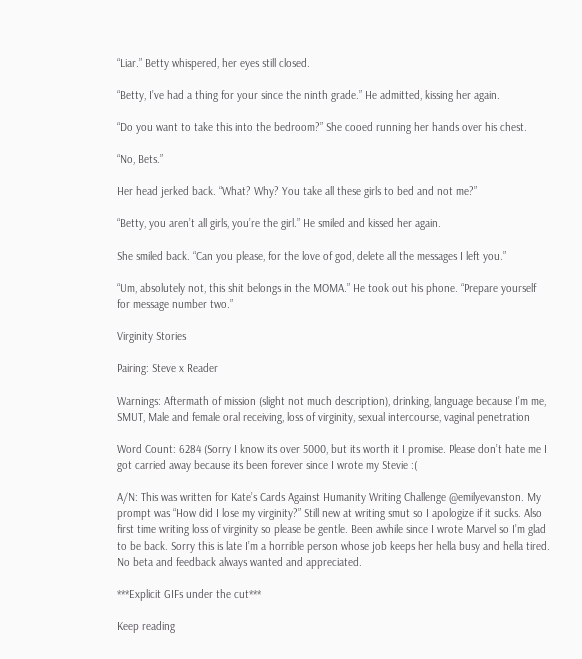“Liar.” Betty whispered, her eyes still closed.

“Betty, I’ve had a thing for your since the ninth grade.” He admitted, kissing her again.

“Do you want to take this into the bedroom?” She cooed running her hands over his chest.

“No, Bets.”

Her head jerked back. “What? Why? You take all these girls to bed and not me?”

“Betty, you aren’t all girls, you’re the girl.” He smiled and kissed her again.

She smiled back. “Can you please, for the love of god, delete all the messages I left you.”

“Um, absolutely not, this shit belongs in the MOMA.” He took out his phone. “Prepare yourself for message number two.”

Virginity Stories

Pairing: Steve x Reader

Warnings: Aftermath of mission (slight not much description), drinking, language because I’m me, SMUT, Male and female oral receiving, loss of virginity, sexual intercourse, vaginal penetration

Word Count: 6284 (Sorry I know its over 5000, but its worth it I promise. Please don’t hate me I got carried away because its been forever since I wrote my Stevie :(

A/N: This was written for Kate’s Cards Against Humanity Writing Challenge @emilyevanston. My prompt was “How did I lose my virginity?” Still new at writing smut so I apologize if it sucks. Also first time writing loss of virginity so please be gentle. Been awhile since I wrote Marvel so I’m glad to be back. Sorry this is late I’m a horrible person whose job keeps her hella busy and hella tired. No beta and feedback always wanted and appreciated.

***Explicit GIFs under the cut***

Keep reading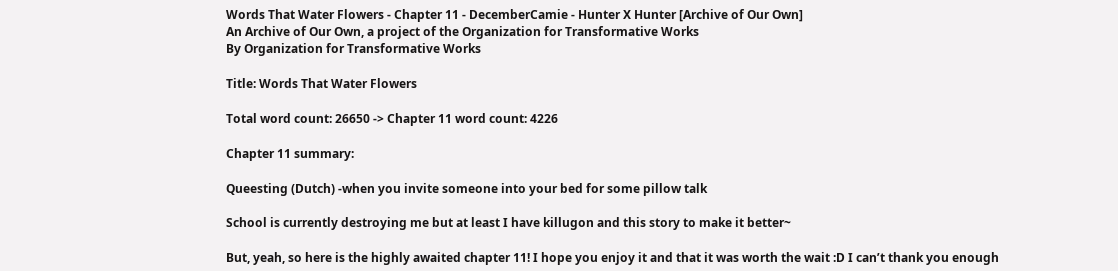Words That Water Flowers - Chapter 11 - DecemberCamie - Hunter X Hunter [Archive of Our Own]
An Archive of Our Own, a project of the Organization for Transformative Works
By Organization for Transformative Works

Title: Words That Water Flowers

Total word count: 26650 -> Chapter 11 word count: 4226

Chapter 11 summary:

Queesting (Dutch) -when you invite someone into your bed for some pillow talk

School is currently destroying me but at least I have killugon and this story to make it better~

But, yeah, so here is the highly awaited chapter 11! I hope you enjoy it and that it was worth the wait :D I can’t thank you enough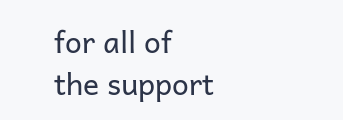for all of the support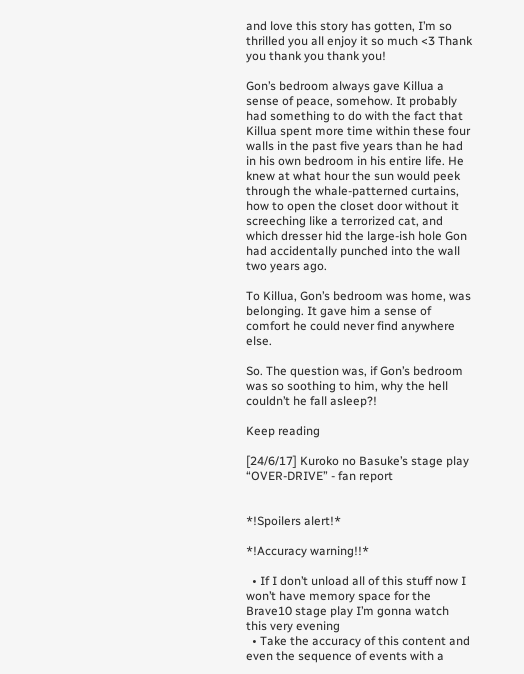and love this story has gotten, I’m so thrilled you all enjoy it so much <3 Thank you thank you thank you!

Gon’s bedroom always gave Killua a sense of peace, somehow. It probably had something to do with the fact that Killua spent more time within these four walls in the past five years than he had in his own bedroom in his entire life. He knew at what hour the sun would peek through the whale-patterned curtains, how to open the closet door without it screeching like a terrorized cat, and which dresser hid the large-ish hole Gon had accidentally punched into the wall two years ago.

To Killua, Gon’s bedroom was home, was belonging. It gave him a sense of comfort he could never find anywhere else.

So. The question was, if Gon’s bedroom was so soothing to him, why the hell couldn’t he fall asleep?!

Keep reading

[24/6/17] Kuroko no Basuke’s stage play “OVER-DRIVE” - fan report


*!Spoilers alert!*

*!Accuracy warning!!*

  • If I don’t unload all of this stuff now I won’t have memory space for the Brave10 stage play I’m gonna watch this very evening
  • Take the accuracy of this content and even the sequence of events with a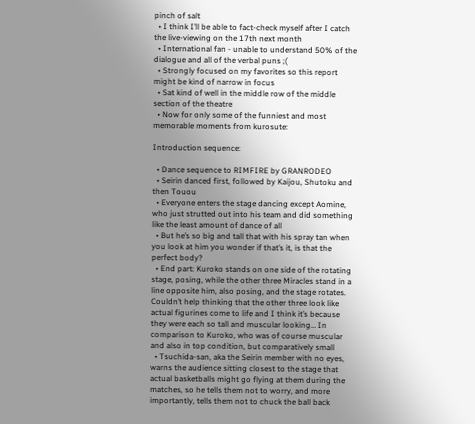pinch of salt
  • I think I’ll be able to fact-check myself after I catch the live-viewing on the 17th next month
  • International fan - unable to understand 50% of the dialogue and all of the verbal puns ;(
  • Strongly focused on my favorites so this report might be kind of narrow in focus
  • Sat kind of well in the middle row of the middle section of the theatre
  • Now for only some of the funniest and most memorable moments from kurosute:

Introduction sequence:

  • Dance sequence to RIMFIRE by GRANRODEO
  • Seirin danced first, followed by Kaijou, Shutoku and then Touou
  • Everyone enters the stage dancing except Aomine, who just strutted out into his team and did something like the least amount of dance of all
  • But he’s so big and tall that with his spray tan when you look at him you wonder if that’s it, is that the perfect body?
  • End part: Kuroko stands on one side of the rotating stage, posing, while the other three Miracles stand in a line opposite him, also posing, and the stage rotates. Couldn’t help thinking that the other three look like actual figurines come to life and I think it’s because they were each so tall and muscular looking… In comparison to Kuroko, who was of course muscular and also in top condition, but comparatively small
  • Tsuchida-san, aka the Seirin member with no eyes, warns the audience sitting closest to the stage that actual basketballs might go flying at them during the matches, so he tells them not to worry, and more importantly, tells them not to chuck the ball back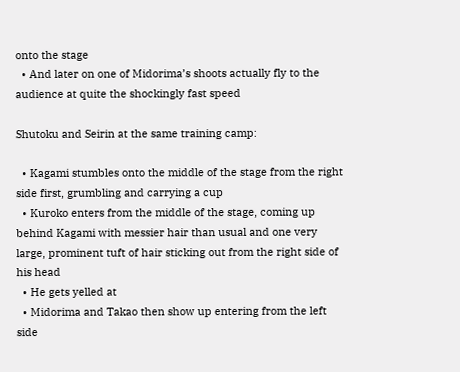onto the stage
  • And later on one of Midorima’s shoots actually fly to the audience at quite the shockingly fast speed

Shutoku and Seirin at the same training camp:

  • Kagami stumbles onto the middle of the stage from the right side first, grumbling and carrying a cup
  • Kuroko enters from the middle of the stage, coming up behind Kagami with messier hair than usual and one very large, prominent tuft of hair sticking out from the right side of his head
  • He gets yelled at
  • Midorima and Takao then show up entering from the left side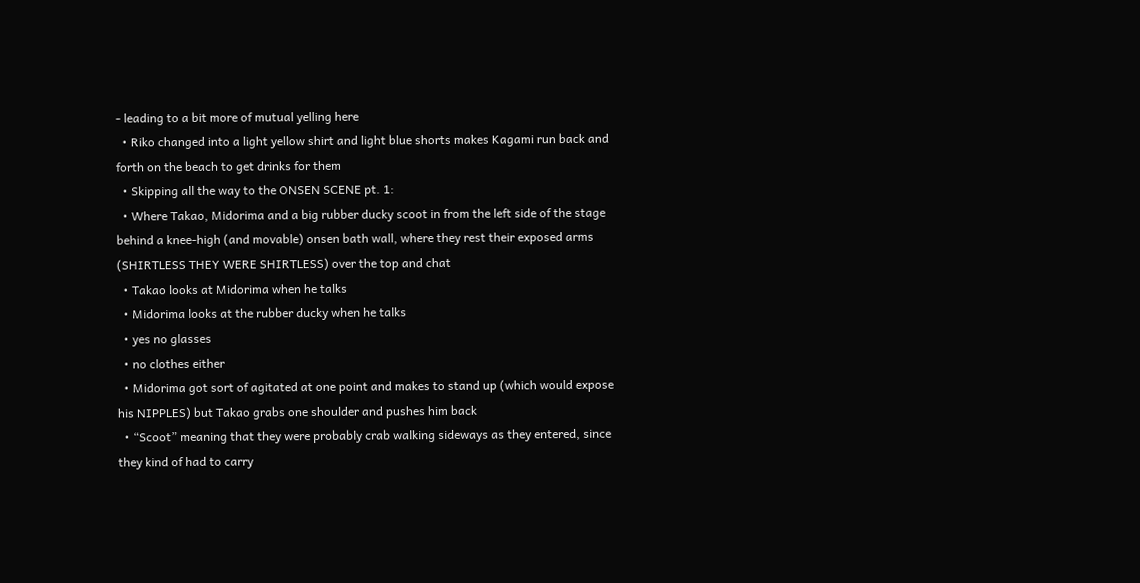- leading to a bit more of mutual yelling here
  • Riko changed into a light yellow shirt and light blue shorts makes Kagami run back and forth on the beach to get drinks for them
  • Skipping all the way to the ONSEN SCENE pt. 1:
  • Where Takao, Midorima and a big rubber ducky scoot in from the left side of the stage behind a knee-high (and movable) onsen bath wall, where they rest their exposed arms (SHIRTLESS THEY WERE SHIRTLESS) over the top and chat
  • Takao looks at Midorima when he talks
  • Midorima looks at the rubber ducky when he talks
  • yes no glasses
  • no clothes either
  • Midorima got sort of agitated at one point and makes to stand up (which would expose his NIPPLES) but Takao grabs one shoulder and pushes him back
  • “Scoot” meaning that they were probably crab walking sideways as they entered, since they kind of had to carry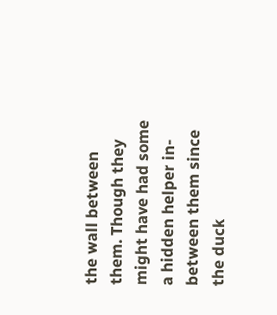the wall between them. Though they might have had some a hidden helper in-between them since the duck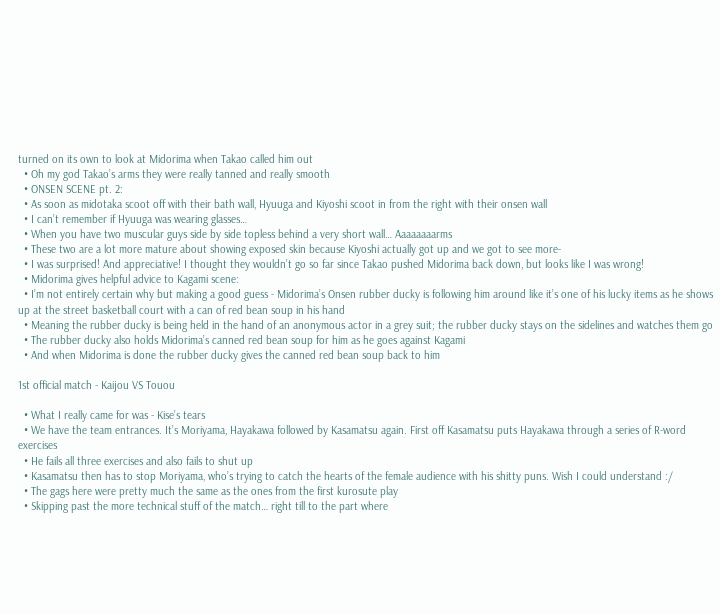turned on its own to look at Midorima when Takao called him out
  • Oh my god Takao’s arms they were really tanned and really smooth
  • ONSEN SCENE pt. 2:
  • As soon as midotaka scoot off with their bath wall, Hyuuga and Kiyoshi scoot in from the right with their onsen wall
  • I can’t remember if Hyuuga was wearing glasses…
  • When you have two muscular guys side by side topless behind a very short wall… Aaaaaaaarms
  • These two are a lot more mature about showing exposed skin because Kiyoshi actually got up and we got to see more-
  • I was surprised! And appreciative! I thought they wouldn’t go so far since Takao pushed Midorima back down, but looks like I was wrong!
  • Midorima gives helpful advice to Kagami scene:
  • I’m not entirely certain why but making a good guess - Midorima’s Onsen rubber ducky is following him around like it’s one of his lucky items as he shows up at the street basketball court with a can of red bean soup in his hand
  • Meaning the rubber ducky is being held in the hand of an anonymous actor in a grey suit; the rubber ducky stays on the sidelines and watches them go
  • The rubber ducky also holds Midorima’s canned red bean soup for him as he goes against Kagami
  • And when Midorima is done the rubber ducky gives the canned red bean soup back to him

1st official match - Kaijou VS Touou

  • What I really came for was - Kise’s tears
  • We have the team entrances. It’s Moriyama, Hayakawa followed by Kasamatsu again. First off Kasamatsu puts Hayakawa through a series of R-word exercises
  • He fails all three exercises and also fails to shut up
  • Kasamatsu then has to stop Moriyama, who’s trying to catch the hearts of the female audience with his shitty puns. Wish I could understand :/
  • The gags here were pretty much the same as the ones from the first kurosute play
  • Skipping past the more technical stuff of the match… right till to the part where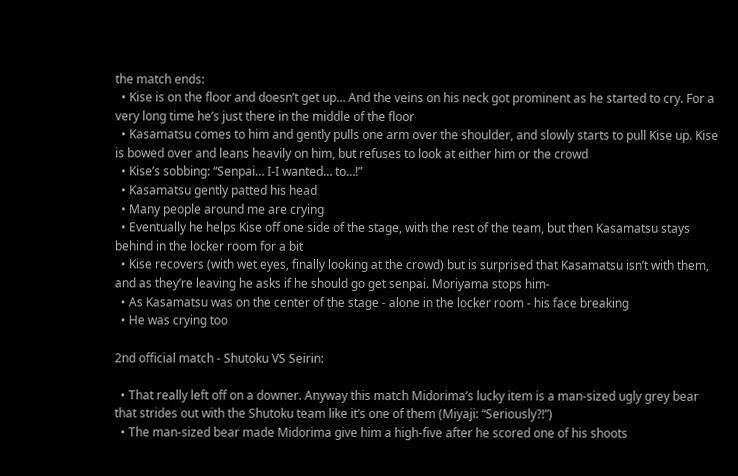the match ends:
  • Kise is on the floor and doesn’t get up… And the veins on his neck got prominent as he started to cry. For a very long time he’s just there in the middle of the floor
  • Kasamatsu comes to him and gently pulls one arm over the shoulder, and slowly starts to pull Kise up. Kise is bowed over and leans heavily on him, but refuses to look at either him or the crowd
  • Kise’s sobbing: “Senpai… I-I wanted… to…!”
  • Kasamatsu gently patted his head
  • Many people around me are crying
  • Eventually he helps Kise off one side of the stage, with the rest of the team, but then Kasamatsu stays behind in the locker room for a bit
  • Kise recovers (with wet eyes, finally looking at the crowd) but is surprised that Kasamatsu isn’t with them, and as they’re leaving he asks if he should go get senpai. Moriyama stops him-
  • As Kasamatsu was on the center of the stage - alone in the locker room - his face breaking
  • He was crying too

2nd official match - Shutoku VS Seirin:

  • That really left off on a downer. Anyway this match Midorima’s lucky item is a man-sized ugly grey bear that strides out with the Shutoku team like it’s one of them (Miyaji: “Seriously?!”)
  • The man-sized bear made Midorima give him a high-five after he scored one of his shoots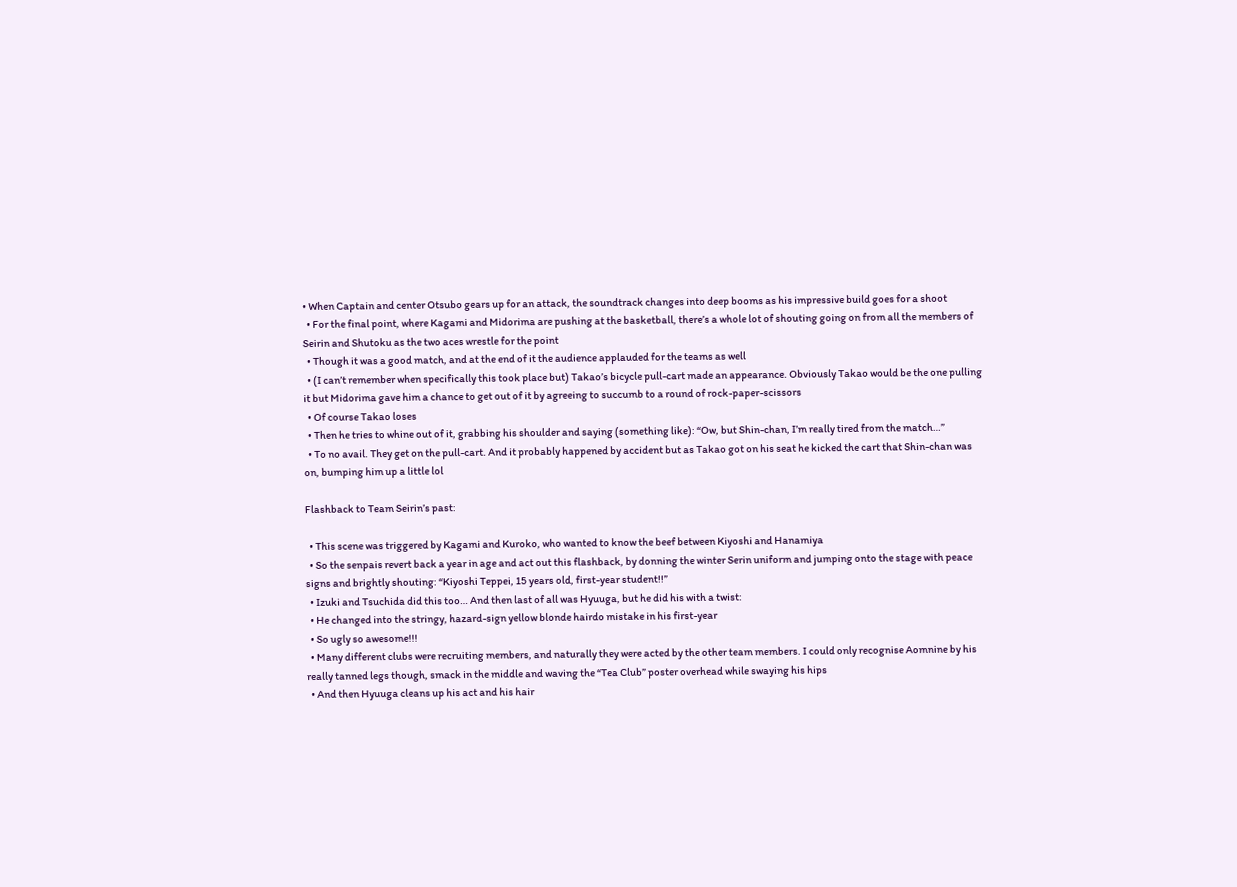• When Captain and center Otsubo gears up for an attack, the soundtrack changes into deep booms as his impressive build goes for a shoot
  • For the final point, where Kagami and Midorima are pushing at the basketball, there’s a whole lot of shouting going on from all the members of Seirin and Shutoku as the two aces wrestle for the point
  • Though it was a good match, and at the end of it the audience applauded for the teams as well
  • (I can’t remember when specifically this took place but) Takao’s bicycle pull-cart made an appearance. Obviously Takao would be the one pulling it but Midorima gave him a chance to get out of it by agreeing to succumb to a round of rock-paper-scissors
  • Of course Takao loses
  • Then he tries to whine out of it, grabbing his shoulder and saying (something like): “Ow, but Shin-chan, I’m really tired from the match…”
  • To no avail. They get on the pull-cart. And it probably happened by accident but as Takao got on his seat he kicked the cart that Shin-chan was on, bumping him up a little lol

Flashback to Team Seirin’s past:

  • This scene was triggered by Kagami and Kuroko, who wanted to know the beef between Kiyoshi and Hanamiya
  • So the senpais revert back a year in age and act out this flashback, by donning the winter Serin uniform and jumping onto the stage with peace signs and brightly shouting: “Kiyoshi Teppei, 15 years old, first-year student!!”
  • Izuki and Tsuchida did this too… And then last of all was Hyuuga, but he did his with a twist:
  • He changed into the stringy, hazard-sign yellow blonde hairdo mistake in his first-year
  • So ugly so awesome!!!
  • Many different clubs were recruiting members, and naturally they were acted by the other team members. I could only recognise Aomnine by his really tanned legs though, smack in the middle and waving the “Tea Club” poster overhead while swaying his hips
  • And then Hyuuga cleans up his act and his hair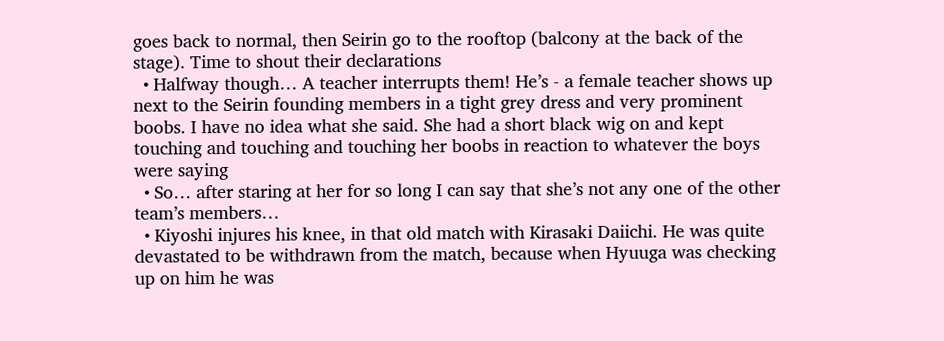goes back to normal, then Seirin go to the rooftop (balcony at the back of the stage). Time to shout their declarations
  • Halfway though… A teacher interrupts them! He’s - a female teacher shows up next to the Seirin founding members in a tight grey dress and very prominent boobs. I have no idea what she said. She had a short black wig on and kept touching and touching and touching her boobs in reaction to whatever the boys were saying
  • So… after staring at her for so long I can say that she’s not any one of the other team’s members…
  • Kiyoshi injures his knee, in that old match with Kirasaki Daiichi. He was quite devastated to be withdrawn from the match, because when Hyuuga was checking up on him he was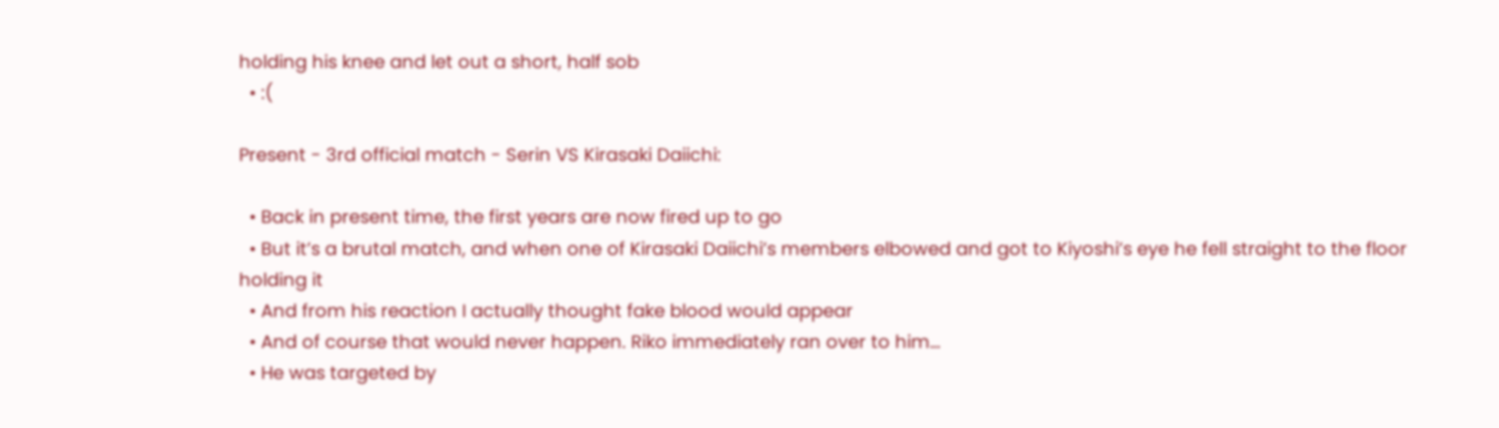holding his knee and let out a short, half sob
  • :(

Present - 3rd official match - Serin VS Kirasaki Daiichi:

  • Back in present time, the first years are now fired up to go
  • But it’s a brutal match, and when one of Kirasaki Daiichi’s members elbowed and got to Kiyoshi’s eye he fell straight to the floor holding it
  • And from his reaction I actually thought fake blood would appear
  • And of course that would never happen. Riko immediately ran over to him…
  • He was targeted by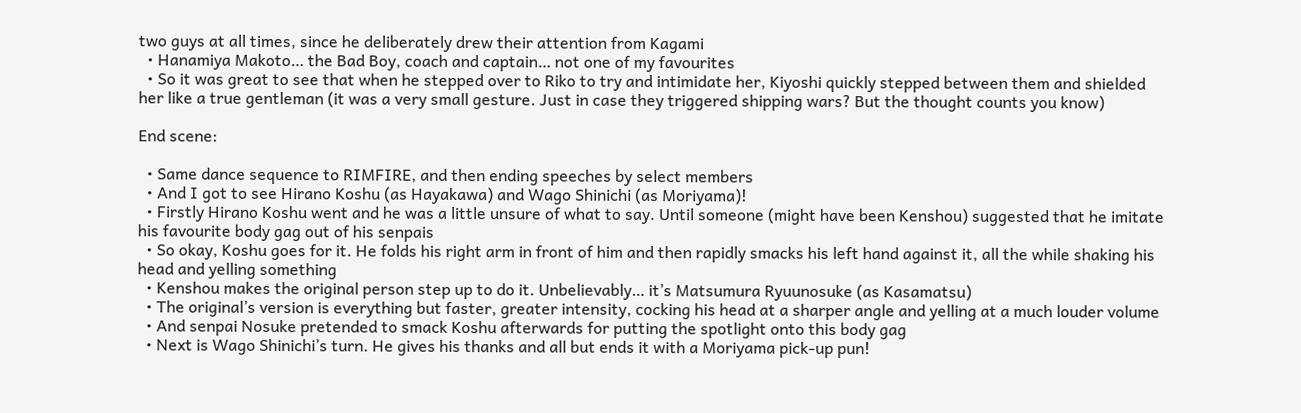two guys at all times, since he deliberately drew their attention from Kagami
  • Hanamiya Makoto… the Bad Boy, coach and captain… not one of my favourites
  • So it was great to see that when he stepped over to Riko to try and intimidate her, Kiyoshi quickly stepped between them and shielded her like a true gentleman (it was a very small gesture. Just in case they triggered shipping wars? But the thought counts you know)

End scene:

  • Same dance sequence to RIMFIRE, and then ending speeches by select members
  • And I got to see Hirano Koshu (as Hayakawa) and Wago Shinichi (as Moriyama)!
  • Firstly Hirano Koshu went and he was a little unsure of what to say. Until someone (might have been Kenshou) suggested that he imitate his favourite body gag out of his senpais
  • So okay, Koshu goes for it. He folds his right arm in front of him and then rapidly smacks his left hand against it, all the while shaking his head and yelling something
  • Kenshou makes the original person step up to do it. Unbelievably… it’s Matsumura Ryuunosuke (as Kasamatsu)
  • The original’s version is everything but faster, greater intensity, cocking his head at a sharper angle and yelling at a much louder volume
  • And senpai Nosuke pretended to smack Koshu afterwards for putting the spotlight onto this body gag
  • Next is Wago Shinichi’s turn. He gives his thanks and all but ends it with a Moriyama pick-up pun!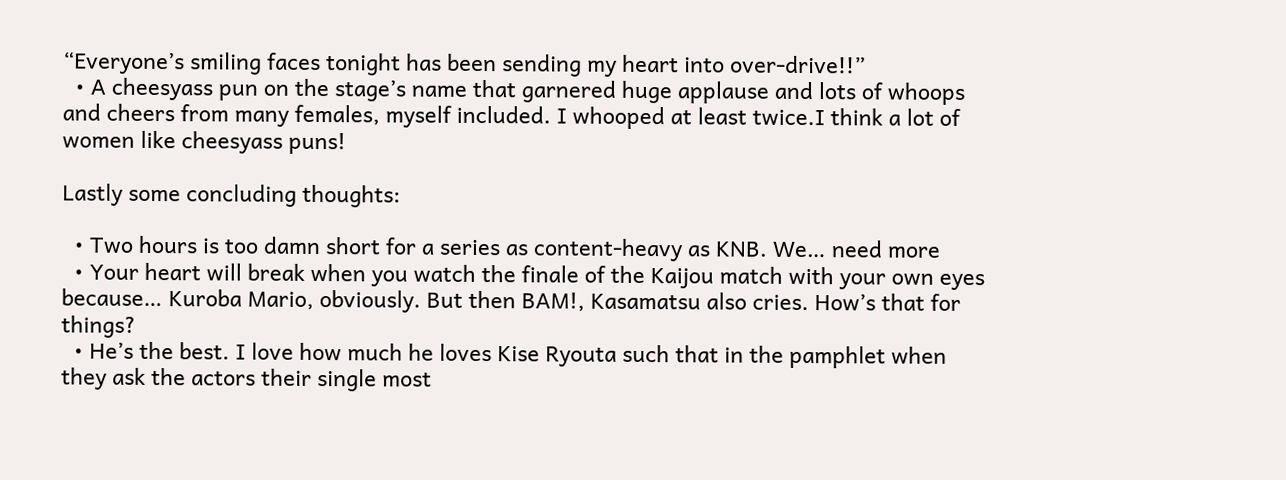“Everyone’s smiling faces tonight has been sending my heart into over-drive!!”
  • A cheesyass pun on the stage’s name that garnered huge applause and lots of whoops and cheers from many females, myself included. I whooped at least twice.I think a lot of women like cheesyass puns!

Lastly some concluding thoughts:

  • Two hours is too damn short for a series as content-heavy as KNB. We… need more
  • Your heart will break when you watch the finale of the Kaijou match with your own eyes because… Kuroba Mario, obviously. But then BAM!, Kasamatsu also cries. How’s that for things?
  • He’s the best. I love how much he loves Kise Ryouta such that in the pamphlet when they ask the actors their single most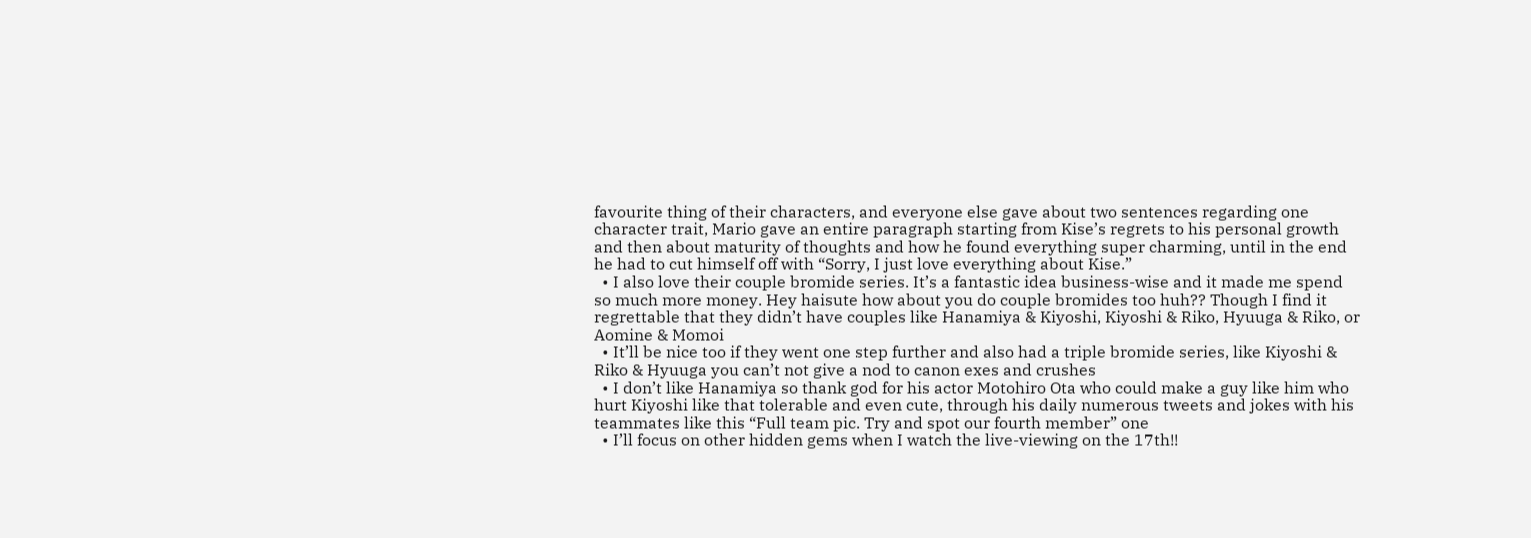favourite thing of their characters, and everyone else gave about two sentences regarding one character trait, Mario gave an entire paragraph starting from Kise’s regrets to his personal growth and then about maturity of thoughts and how he found everything super charming, until in the end he had to cut himself off with “Sorry, I just love everything about Kise.”
  • I also love their couple bromide series. It’s a fantastic idea business-wise and it made me spend so much more money. Hey haisute how about you do couple bromides too huh?? Though I find it regrettable that they didn’t have couples like Hanamiya & Kiyoshi, Kiyoshi & Riko, Hyuuga & Riko, or Aomine & Momoi
  • It’ll be nice too if they went one step further and also had a triple bromide series, like Kiyoshi & Riko & Hyuuga you can’t not give a nod to canon exes and crushes
  • I don’t like Hanamiya so thank god for his actor Motohiro Ota who could make a guy like him who hurt Kiyoshi like that tolerable and even cute, through his daily numerous tweets and jokes with his teammates like this “Full team pic. Try and spot our fourth member” one
  • I’ll focus on other hidden gems when I watch the live-viewing on the 17th!!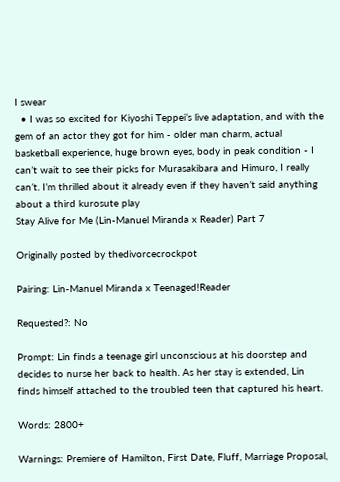I swear
  • I was so excited for Kiyoshi Teppei’s live adaptation, and with the gem of an actor they got for him - older man charm, actual basketball experience, huge brown eyes, body in peak condition - I can’t wait to see their picks for Murasakibara and Himuro, I really can’t. I’m thrilled about it already even if they haven’t said anything about a third kurosute play
Stay Alive for Me (Lin-Manuel Miranda x Reader) Part 7

Originally posted by thedivorcecrockpot

Pairing: Lin-Manuel Miranda x Teenaged!Reader

Requested?: No

Prompt: Lin finds a teenage girl unconscious at his doorstep and decides to nurse her back to health. As her stay is extended, Lin finds himself attached to the troubled teen that captured his heart.

Words: 2800+

Warnings: Premiere of Hamilton, First Date, Fluff, Marriage Proposal,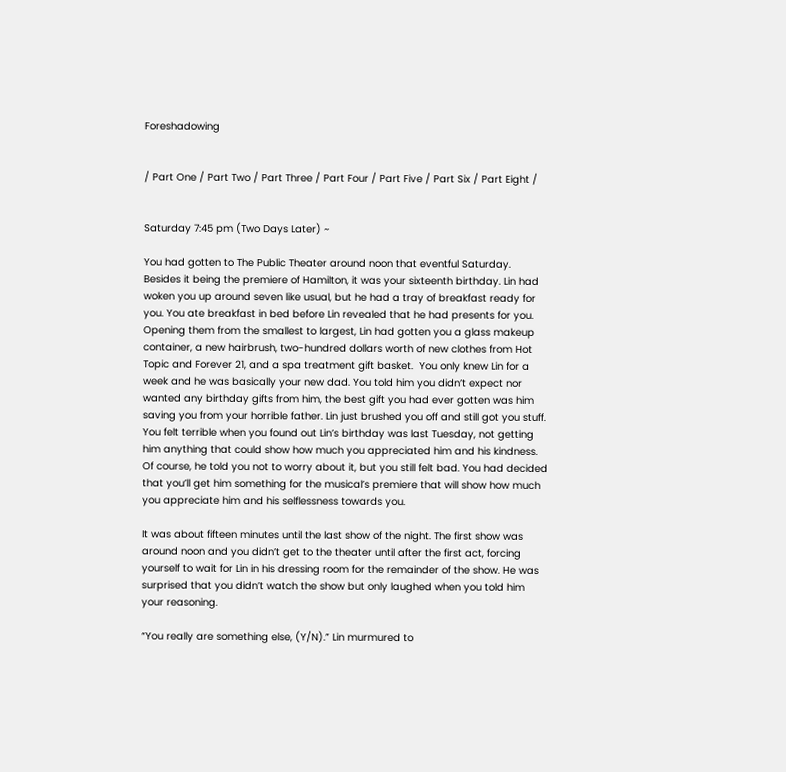Foreshadowing


/ Part One / Part Two / Part Three / Part Four / Part Five / Part Six / Part Eight /


Saturday 7:45 pm (Two Days Later) ~

You had gotten to The Public Theater around noon that eventful Saturday. Besides it being the premiere of Hamilton, it was your sixteenth birthday. Lin had woken you up around seven like usual, but he had a tray of breakfast ready for you. You ate breakfast in bed before Lin revealed that he had presents for you. Opening them from the smallest to largest, Lin had gotten you a glass makeup container, a new hairbrush, two-hundred dollars worth of new clothes from Hot Topic and Forever 21, and a spa treatment gift basket.  You only knew Lin for a week and he was basically your new dad. You told him you didn’t expect nor wanted any birthday gifts from him, the best gift you had ever gotten was him saving you from your horrible father. Lin just brushed you off and still got you stuff. You felt terrible when you found out Lin’s birthday was last Tuesday, not getting him anything that could show how much you appreciated him and his kindness. Of course, he told you not to worry about it, but you still felt bad. You had decided that you’ll get him something for the musical’s premiere that will show how much you appreciate him and his selflessness towards you.

It was about fifteen minutes until the last show of the night. The first show was around noon and you didn’t get to the theater until after the first act, forcing yourself to wait for Lin in his dressing room for the remainder of the show. He was surprised that you didn’t watch the show but only laughed when you told him your reasoning.

“You really are something else, (Y/N).” Lin murmured to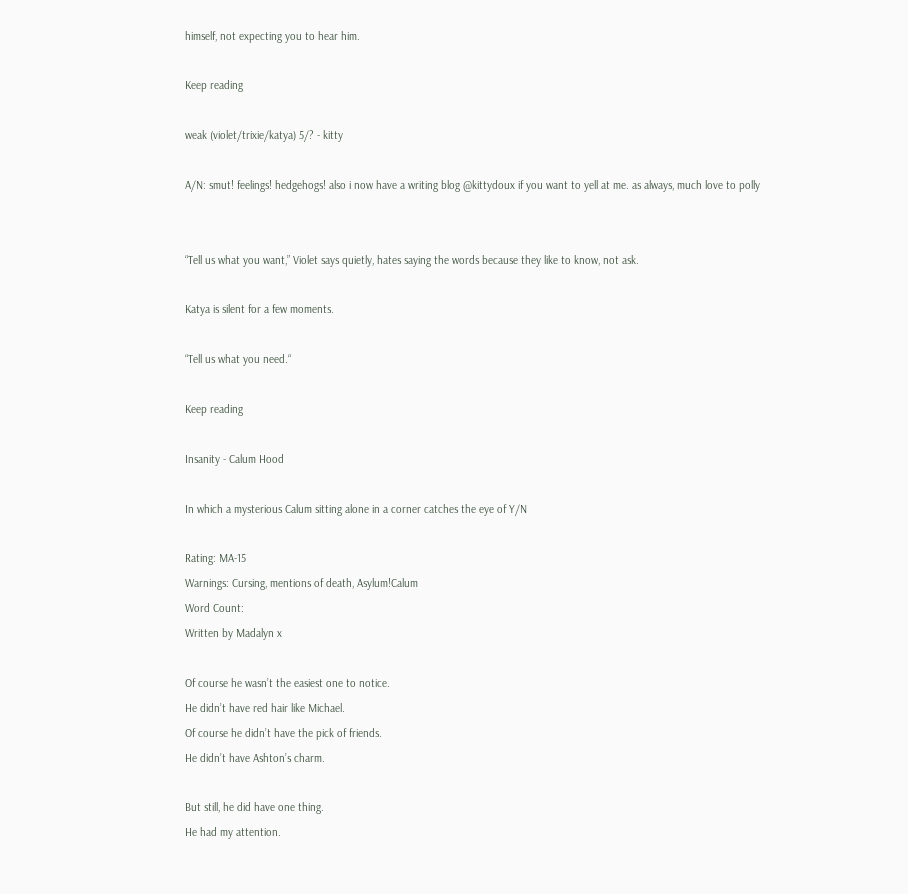himself, not expecting you to hear him.

Keep reading

weak (violet/trixie/katya) 5/? - kitty

A/N: smut! feelings! hedgehogs! also i now have a writing blog @kittydoux if you want to yell at me. as always, much love to polly


“Tell us what you want,” Violet says quietly, hates saying the words because they like to know, not ask.

Katya is silent for a few moments.

“Tell us what you need.“

Keep reading

Insanity - Calum Hood

In which a mysterious Calum sitting alone in a corner catches the eye of Y/N

Rating: MA-15
Warnings: Cursing, mentions of death, Asylum!Calum
Word Count:
Written by Madalyn x

Of course he wasn’t the easiest one to notice.
He didn’t have red hair like Michael.
Of course he didn’t have the pick of friends.
He didn’t have Ashton’s charm.

But still, he did have one thing.
He had my attention.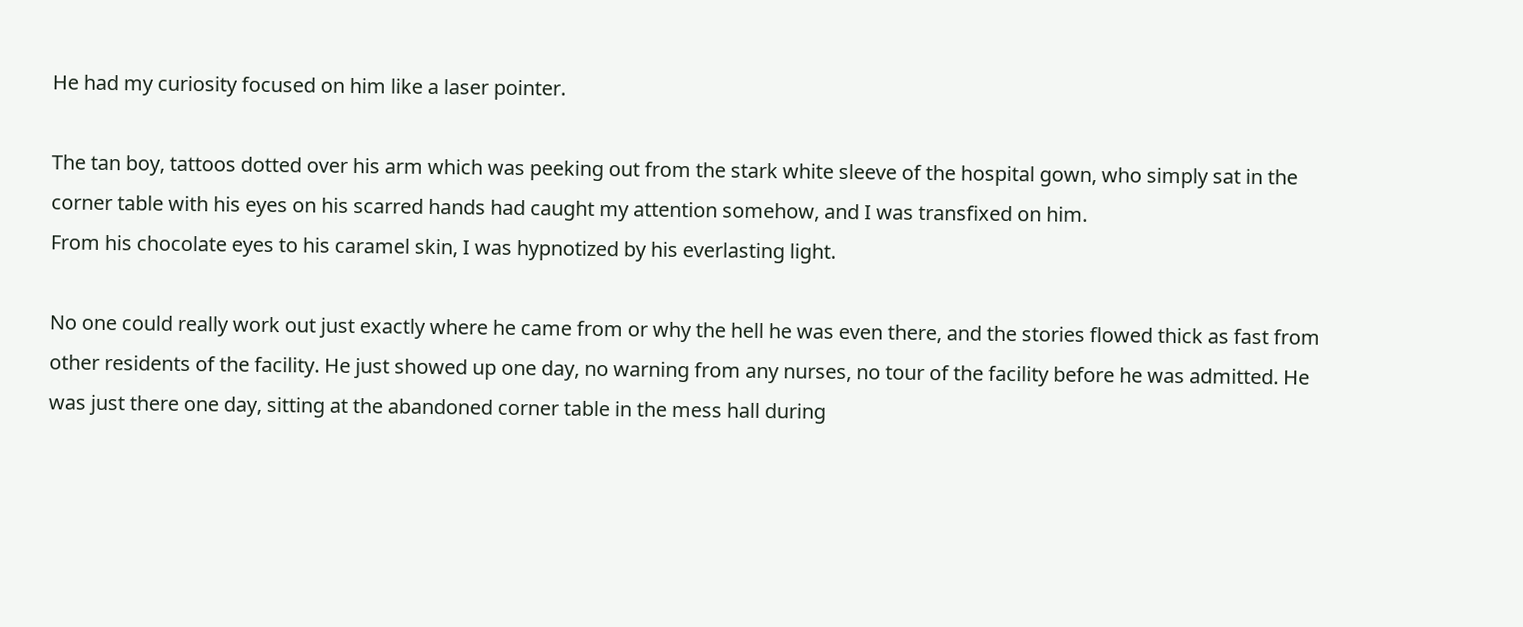He had my curiosity focused on him like a laser pointer.

The tan boy, tattoos dotted over his arm which was peeking out from the stark white sleeve of the hospital gown, who simply sat in the corner table with his eyes on his scarred hands had caught my attention somehow, and I was transfixed on him.
From his chocolate eyes to his caramel skin, I was hypnotized by his everlasting light.

No one could really work out just exactly where he came from or why the hell he was even there, and the stories flowed thick as fast from other residents of the facility. He just showed up one day, no warning from any nurses, no tour of the facility before he was admitted. He was just there one day, sitting at the abandoned corner table in the mess hall during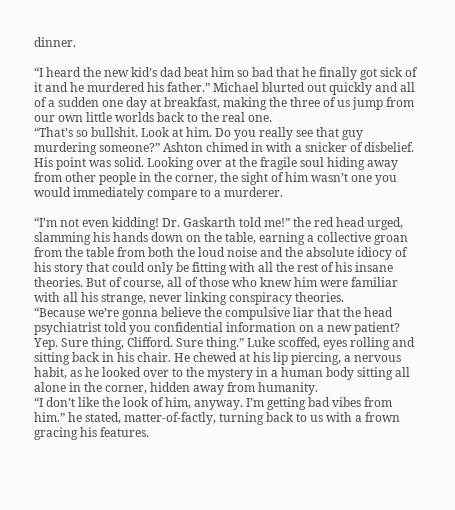dinner.

“I heard the new kid’s dad beat him so bad that he finally got sick of it and he murdered his father.” Michael blurted out quickly and all of a sudden one day at breakfast, making the three of us jump from our own little worlds back to the real one.
“That’s so bullshit. Look at him. Do you really see that guy murdering someone?” Ashton chimed in with a snicker of disbelief. His point was solid. Looking over at the fragile soul hiding away from other people in the corner, the sight of him wasn’t one you would immediately compare to a murderer.

“I’m not even kidding! Dr. Gaskarth told me!” the red head urged, slamming his hands down on the table, earning a collective groan from the table from both the loud noise and the absolute idiocy of his story that could only be fitting with all the rest of his insane theories. But of course, all of those who knew him were familiar with all his strange, never linking conspiracy theories.
“Because we’re gonna believe the compulsive liar that the head psychiatrist told you confidential information on a new patient? Yep. Sure thing, Clifford. Sure thing.” Luke scoffed, eyes rolling and sitting back in his chair. He chewed at his lip piercing, a nervous habit, as he looked over to the mystery in a human body sitting all alone in the corner, hidden away from humanity.
“I don’t like the look of him, anyway. I’m getting bad vibes from him.” he stated, matter-of-factly, turning back to us with a frown gracing his features.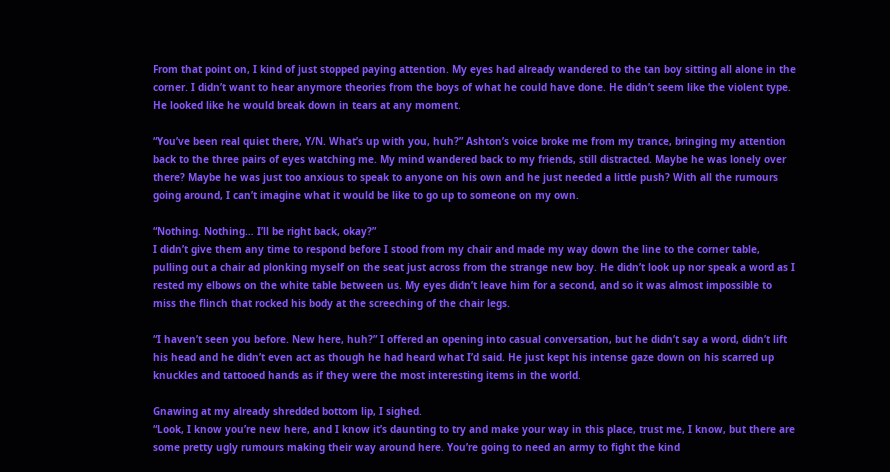From that point on, I kind of just stopped paying attention. My eyes had already wandered to the tan boy sitting all alone in the corner. I didn’t want to hear anymore theories from the boys of what he could have done. He didn’t seem like the violent type. He looked like he would break down in tears at any moment.

“You’ve been real quiet there, Y/N. What’s up with you, huh?” Ashton’s voice broke me from my trance, bringing my attention back to the three pairs of eyes watching me. My mind wandered back to my friends, still distracted. Maybe he was lonely over there? Maybe he was just too anxious to speak to anyone on his own and he just needed a little push? With all the rumours going around, I can’t imagine what it would be like to go up to someone on my own.

“Nothing. Nothing… I’ll be right back, okay?”
I didn’t give them any time to respond before I stood from my chair and made my way down the line to the corner table, pulling out a chair ad plonking myself on the seat just across from the strange new boy. He didn’t look up nor speak a word as I rested my elbows on the white table between us. My eyes didn’t leave him for a second, and so it was almost impossible to miss the flinch that rocked his body at the screeching of the chair legs.

“I haven’t seen you before. New here, huh?” I offered an opening into casual conversation, but he didn’t say a word, didn’t lift his head and he didn’t even act as though he had heard what I’d said. He just kept his intense gaze down on his scarred up knuckles and tattooed hands as if they were the most interesting items in the world.

Gnawing at my already shredded bottom lip, I sighed.
“Look, I know you’re new here, and I know it’s daunting to try and make your way in this place, trust me, I know, but there are some pretty ugly rumours making their way around here. You’re going to need an army to fight the kind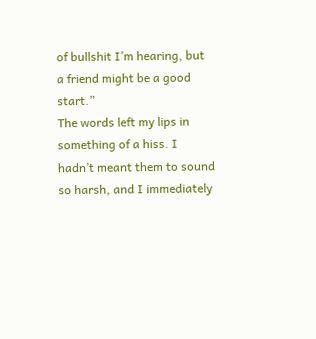of bullshit I’m hearing, but a friend might be a good start.”
The words left my lips in something of a hiss. I hadn’t meant them to sound so harsh, and I immediately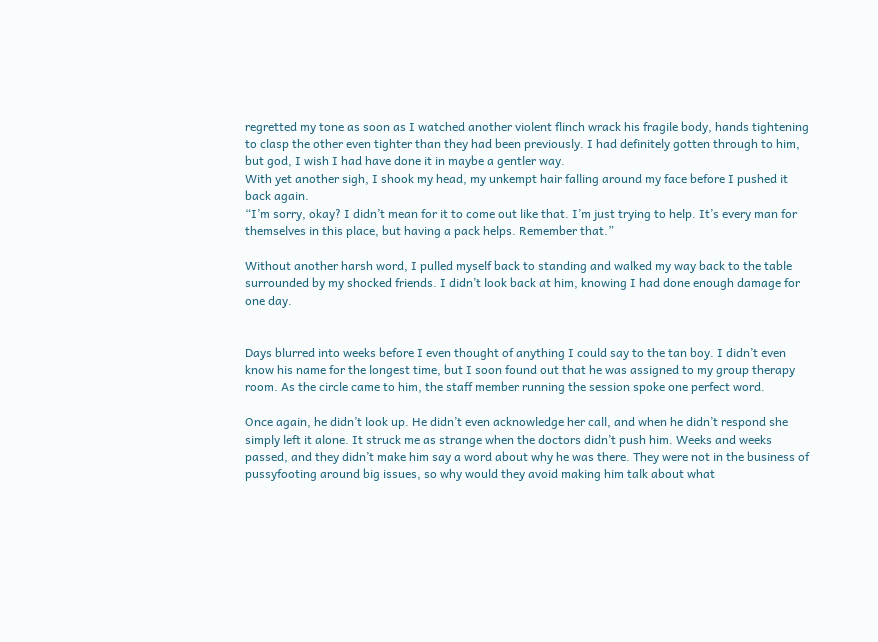regretted my tone as soon as I watched another violent flinch wrack his fragile body, hands tightening to clasp the other even tighter than they had been previously. I had definitely gotten through to him, but god, I wish I had have done it in maybe a gentler way.
With yet another sigh, I shook my head, my unkempt hair falling around my face before I pushed it back again.
“I’m sorry, okay? I didn’t mean for it to come out like that. I’m just trying to help. It’s every man for themselves in this place, but having a pack helps. Remember that.”

Without another harsh word, I pulled myself back to standing and walked my way back to the table surrounded by my shocked friends. I didn’t look back at him, knowing I had done enough damage for one day.


Days blurred into weeks before I even thought of anything I could say to the tan boy. I didn’t even know his name for the longest time, but I soon found out that he was assigned to my group therapy room. As the circle came to him, the staff member running the session spoke one perfect word.

Once again, he didn’t look up. He didn’t even acknowledge her call, and when he didn’t respond she simply left it alone. It struck me as strange when the doctors didn’t push him. Weeks and weeks passed, and they didn’t make him say a word about why he was there. They were not in the business of pussyfooting around big issues, so why would they avoid making him talk about what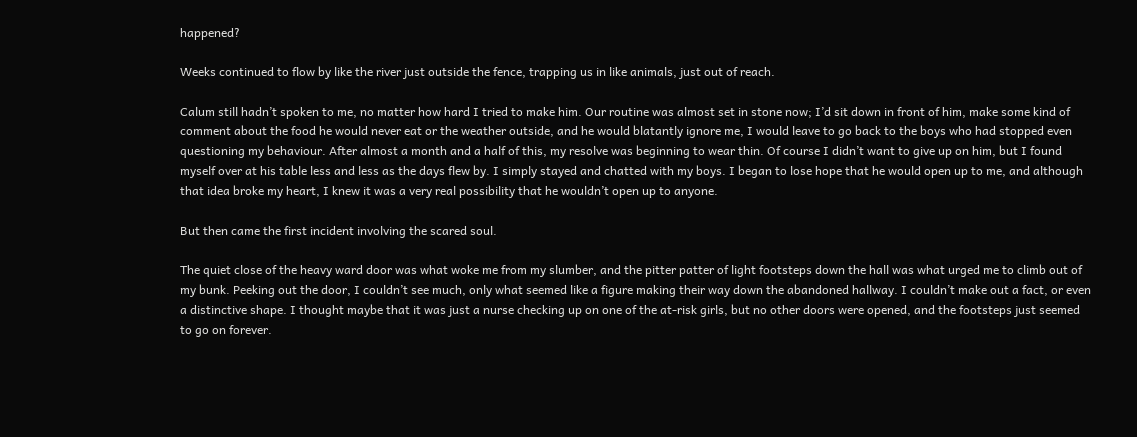happened?

Weeks continued to flow by like the river just outside the fence, trapping us in like animals, just out of reach.

Calum still hadn’t spoken to me, no matter how hard I tried to make him. Our routine was almost set in stone now; I’d sit down in front of him, make some kind of comment about the food he would never eat or the weather outside, and he would blatantly ignore me, I would leave to go back to the boys who had stopped even questioning my behaviour. After almost a month and a half of this, my resolve was beginning to wear thin. Of course I didn’t want to give up on him, but I found myself over at his table less and less as the days flew by. I simply stayed and chatted with my boys. I began to lose hope that he would open up to me, and although that idea broke my heart, I knew it was a very real possibility that he wouldn’t open up to anyone.

But then came the first incident involving the scared soul.

The quiet close of the heavy ward door was what woke me from my slumber, and the pitter patter of light footsteps down the hall was what urged me to climb out of my bunk. Peeking out the door, I couldn’t see much, only what seemed like a figure making their way down the abandoned hallway. I couldn’t make out a fact, or even a distinctive shape. I thought maybe that it was just a nurse checking up on one of the at-risk girls, but no other doors were opened, and the footsteps just seemed to go on forever.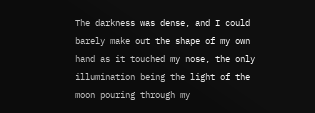The darkness was dense, and I could barely make out the shape of my own hand as it touched my nose, the only illumination being the light of the moon pouring through my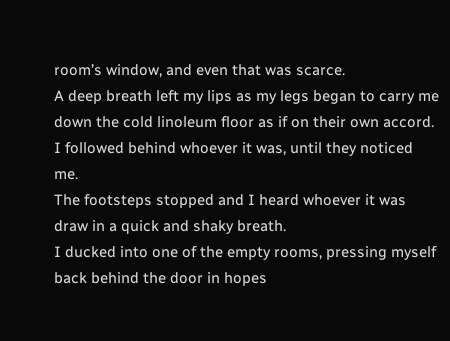room’s window, and even that was scarce.
A deep breath left my lips as my legs began to carry me down the cold linoleum floor as if on their own accord. I followed behind whoever it was, until they noticed me.
The footsteps stopped and I heard whoever it was draw in a quick and shaky breath.
I ducked into one of the empty rooms, pressing myself back behind the door in hopes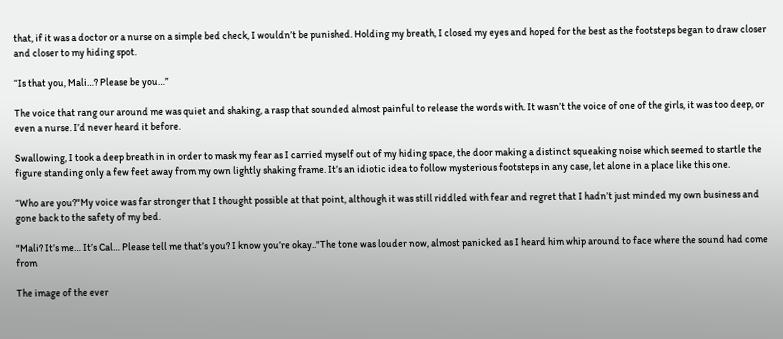that, if it was a doctor or a nurse on a simple bed check, I wouldn’t be punished. Holding my breath, I closed my eyes and hoped for the best as the footsteps began to draw closer and closer to my hiding spot.

“Is that you, Mali…? Please be you…”

The voice that rang our around me was quiet and shaking, a rasp that sounded almost painful to release the words with. It wasn’t the voice of one of the girls, it was too deep, or even a nurse. I’d never heard it before.

Swallowing, I took a deep breath in in order to mask my fear as I carried myself out of my hiding space, the door making a distinct squeaking noise which seemed to startle the figure standing only a few feet away from my own lightly shaking frame. It’s an idiotic idea to follow mysterious footsteps in any case, let alone in a place like this one.

“Who are you?"My voice was far stronger that I thought possible at that point, although it was still riddled with fear and regret that I hadn’t just minded my own business and gone back to the safety of my bed.

"Mali? It’s me… It’s Cal… Please tell me that’s you? I know you’re okay.."The tone was louder now, almost panicked as I heard him whip around to face where the sound had come from

The image of the ever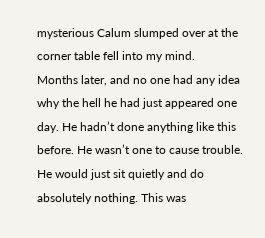mysterious Calum slumped over at the corner table fell into my mind.
Months later, and no one had any idea why the hell he had just appeared one day. He hadn’t done anything like this before. He wasn’t one to cause trouble. He would just sit quietly and do absolutely nothing. This was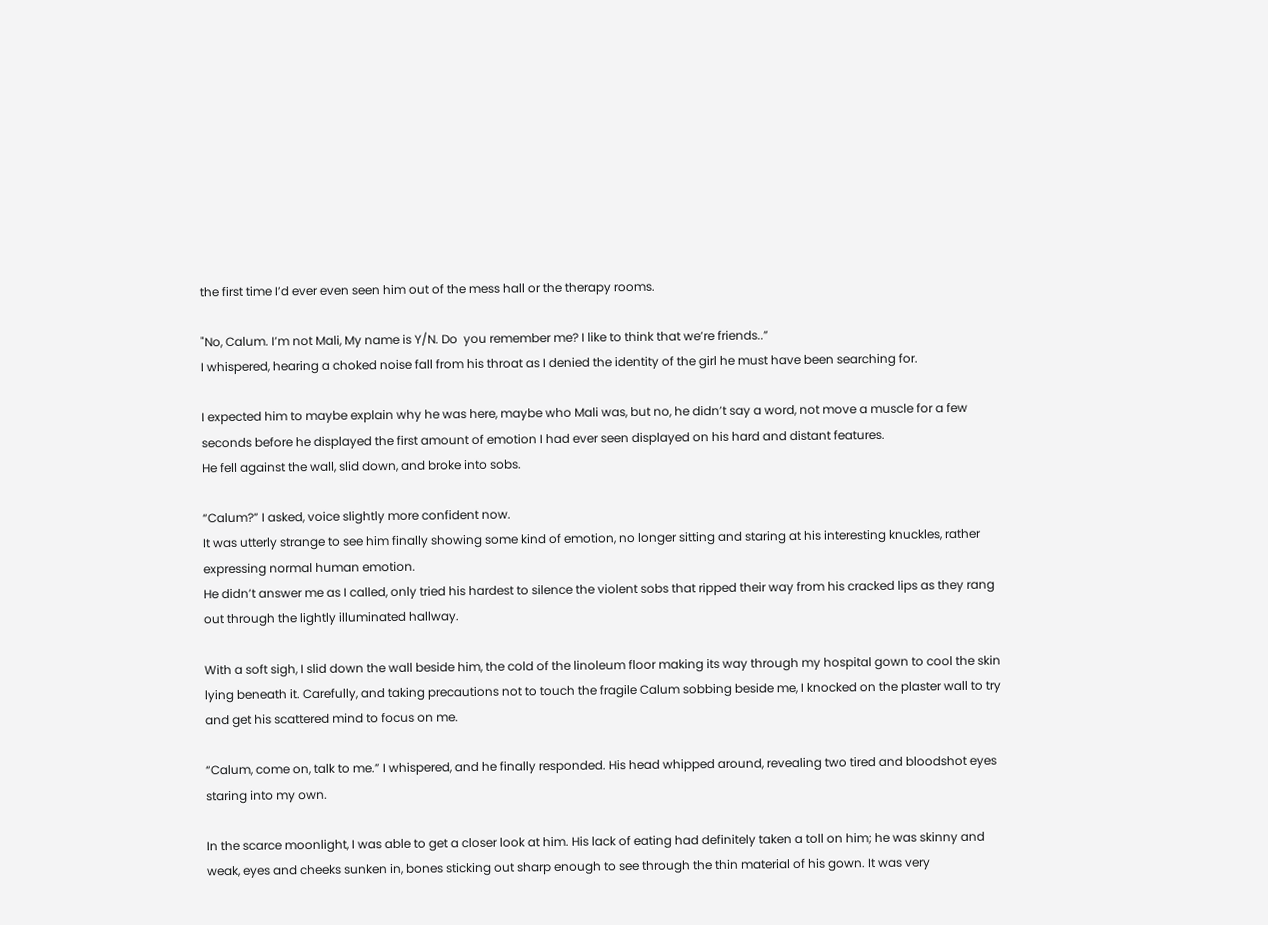the first time I’d ever even seen him out of the mess hall or the therapy rooms.

"No, Calum. I’m not Mali, My name is Y/N. Do  you remember me? I like to think that we’re friends..”
I whispered, hearing a choked noise fall from his throat as I denied the identity of the girl he must have been searching for.

I expected him to maybe explain why he was here, maybe who Mali was, but no, he didn’t say a word, not move a muscle for a few seconds before he displayed the first amount of emotion I had ever seen displayed on his hard and distant features.
He fell against the wall, slid down, and broke into sobs.

“Calum?” I asked, voice slightly more confident now.
It was utterly strange to see him finally showing some kind of emotion, no longer sitting and staring at his interesting knuckles, rather expressing normal human emotion.
He didn’t answer me as I called, only tried his hardest to silence the violent sobs that ripped their way from his cracked lips as they rang out through the lightly illuminated hallway.

With a soft sigh, I slid down the wall beside him, the cold of the linoleum floor making its way through my hospital gown to cool the skin lying beneath it. Carefully, and taking precautions not to touch the fragile Calum sobbing beside me, I knocked on the plaster wall to try and get his scattered mind to focus on me.

“Calum, come on, talk to me.” I whispered, and he finally responded. His head whipped around, revealing two tired and bloodshot eyes staring into my own.

In the scarce moonlight, I was able to get a closer look at him. His lack of eating had definitely taken a toll on him; he was skinny and weak, eyes and cheeks sunken in, bones sticking out sharp enough to see through the thin material of his gown. It was very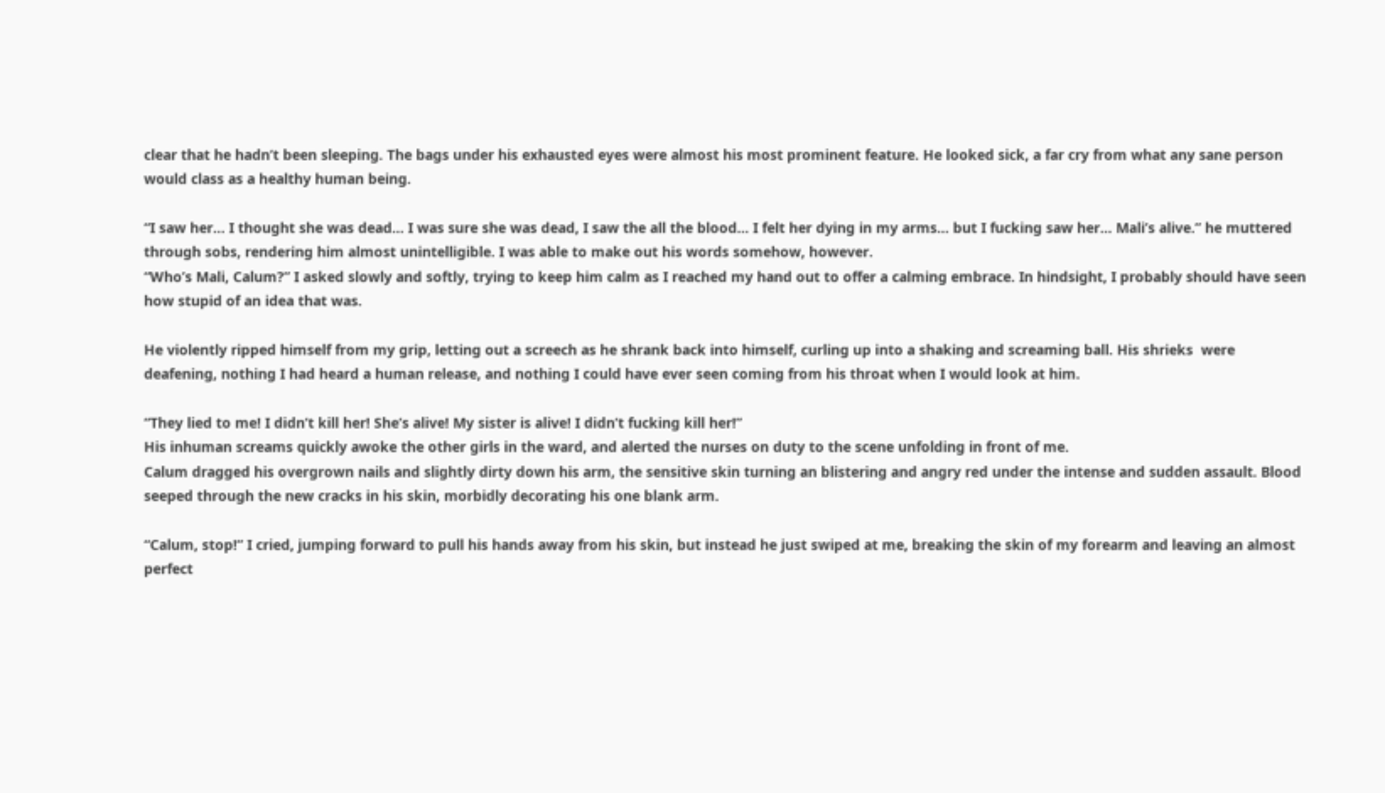clear that he hadn’t been sleeping. The bags under his exhausted eyes were almost his most prominent feature. He looked sick, a far cry from what any sane person would class as a healthy human being.

“I saw her… I thought she was dead… I was sure she was dead, I saw the all the blood… I felt her dying in my arms… but I fucking saw her… Mali’s alive.” he muttered through sobs, rendering him almost unintelligible. I was able to make out his words somehow, however.
“Who’s Mali, Calum?” I asked slowly and softly, trying to keep him calm as I reached my hand out to offer a calming embrace. In hindsight, I probably should have seen how stupid of an idea that was.

He violently ripped himself from my grip, letting out a screech as he shrank back into himself, curling up into a shaking and screaming ball. His shrieks  were deafening, nothing I had heard a human release, and nothing I could have ever seen coming from his throat when I would look at him.

“They lied to me! I didn’t kill her! She’s alive! My sister is alive! I didn’t fucking kill her!”
His inhuman screams quickly awoke the other girls in the ward, and alerted the nurses on duty to the scene unfolding in front of me.
Calum dragged his overgrown nails and slightly dirty down his arm, the sensitive skin turning an blistering and angry red under the intense and sudden assault. Blood seeped through the new cracks in his skin, morbidly decorating his one blank arm.

“Calum, stop!” I cried, jumping forward to pull his hands away from his skin, but instead he just swiped at me, breaking the skin of my forearm and leaving an almost perfect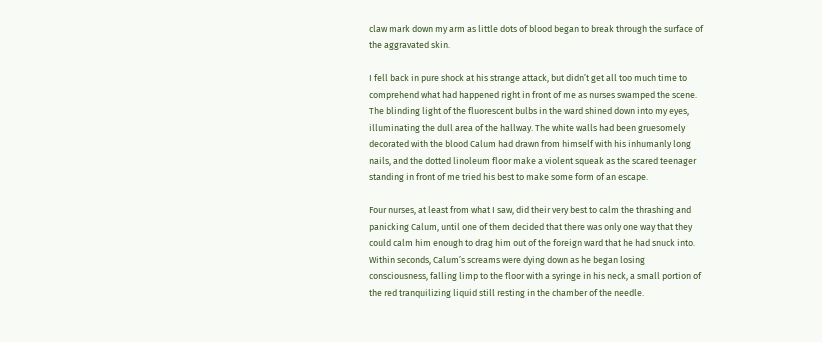claw mark down my arm as little dots of blood began to break through the surface of the aggravated skin.

I fell back in pure shock at his strange attack, but didn’t get all too much time to comprehend what had happened right in front of me as nurses swamped the scene. The blinding light of the fluorescent bulbs in the ward shined down into my eyes, illuminating the dull area of the hallway. The white walls had been gruesomely decorated with the blood Calum had drawn from himself with his inhumanly long nails, and the dotted linoleum floor make a violent squeak as the scared teenager standing in front of me tried his best to make some form of an escape.

Four nurses, at least from what I saw, did their very best to calm the thrashing and panicking Calum, until one of them decided that there was only one way that they could calm him enough to drag him out of the foreign ward that he had snuck into. Within seconds, Calum’s screams were dying down as he began losing consciousness, falling limp to the floor with a syringe in his neck, a small portion of the red tranquilizing liquid still resting in the chamber of the needle.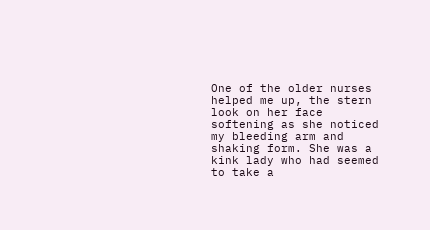One of the older nurses helped me up, the stern look on her face softening as she noticed my bleeding arm and shaking form. She was a kink lady who had seemed to take a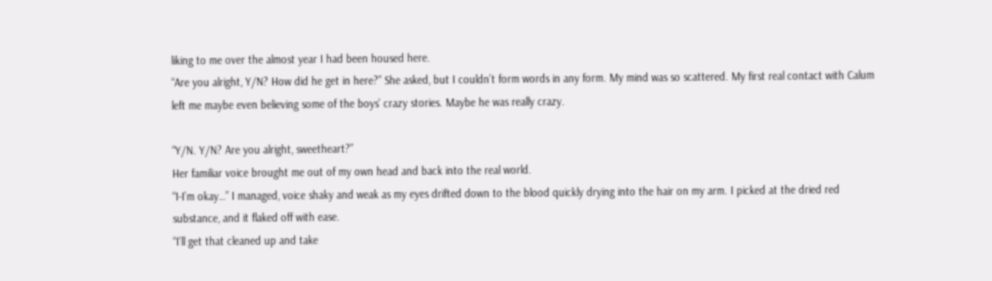liking to me over the almost year I had been housed here.
“Are you alright, Y/N? How did he get in here?” She asked, but I couldn’t form words in any form. My mind was so scattered. My first real contact with Calum left me maybe even believing some of the boys’ crazy stories. Maybe he was really crazy.

“Y/N. Y/N? Are you alright, sweetheart?”
Her familiar voice brought me out of my own head and back into the real world.
“I-I’m okay…” I managed, voice shaky and weak as my eyes drifted down to the blood quickly drying into the hair on my arm. I picked at the dried red substance, and it flaked off with ease.
“I’ll get that cleaned up and take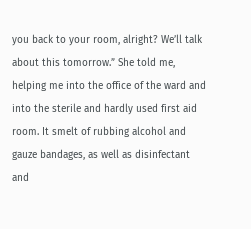you back to your room, alright? We’ll talk about this tomorrow.” She told me, helping me into the office of the ward and into the sterile and hardly used first aid room. It smelt of rubbing alcohol and gauze bandages, as well as disinfectant and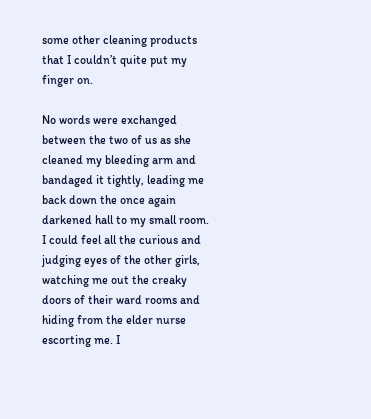some other cleaning products that I couldn’t quite put my finger on.

No words were exchanged between the two of us as she cleaned my bleeding arm and bandaged it tightly, leading me back down the once again darkened hall to my small room. I could feel all the curious and judging eyes of the other girls, watching me out the creaky doors of their ward rooms and hiding from the elder nurse escorting me. I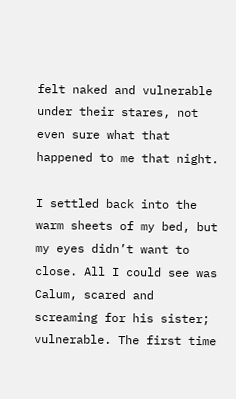felt naked and vulnerable under their stares, not even sure what that happened to me that night.

I settled back into the warm sheets of my bed, but my eyes didn’t want to close. All I could see was Calum, scared and screaming for his sister; vulnerable. The first time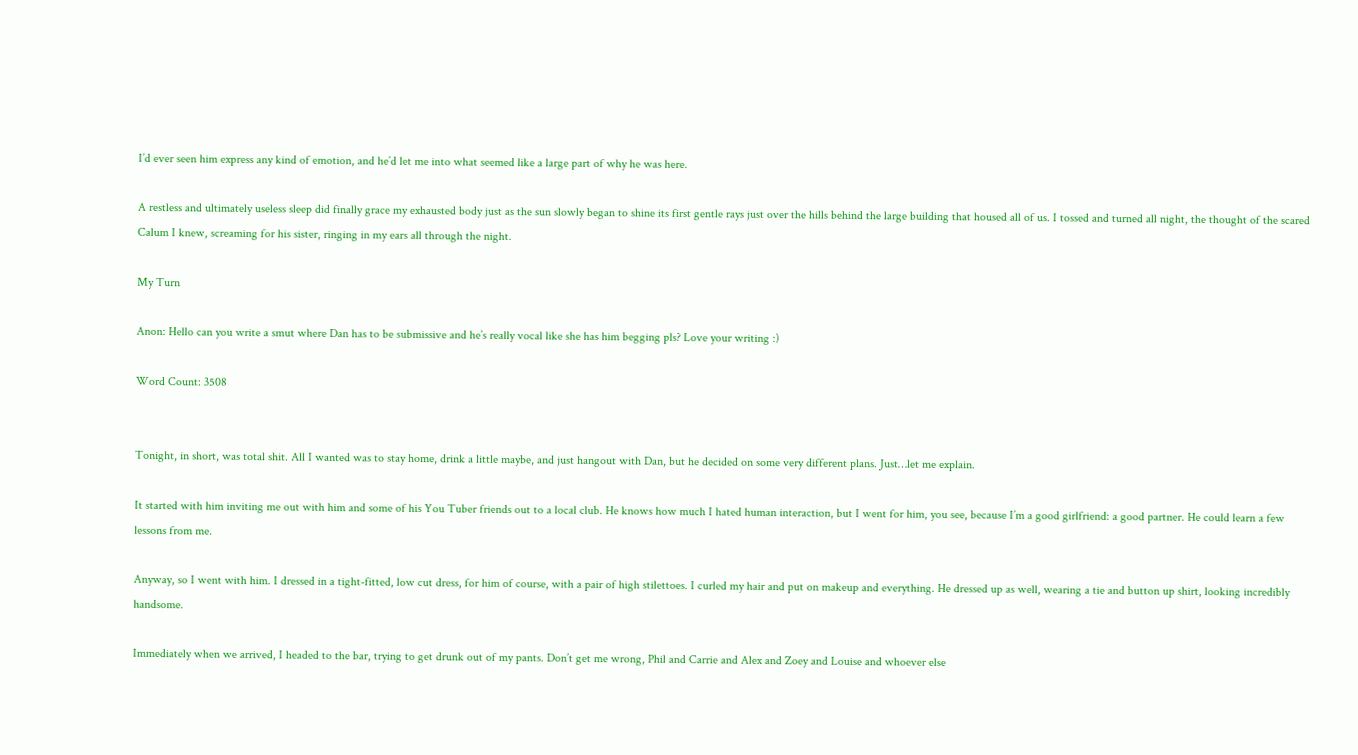I’d ever seen him express any kind of emotion, and he’d let me into what seemed like a large part of why he was here.

A restless and ultimately useless sleep did finally grace my exhausted body just as the sun slowly began to shine its first gentle rays just over the hills behind the large building that housed all of us. I tossed and turned all night, the thought of the scared Calum I knew, screaming for his sister, ringing in my ears all through the night.

My Turn

Anon: Hello can you write a smut where Dan has to be submissive and he’s really vocal like she has him begging pls? Love your writing :)

Word Count: 3508


Tonight, in short, was total shit. All I wanted was to stay home, drink a little maybe, and just hangout with Dan, but he decided on some very different plans. Just…let me explain.

It started with him inviting me out with him and some of his You Tuber friends out to a local club. He knows how much I hated human interaction, but I went for him, you see, because I’m a good girlfriend: a good partner. He could learn a few lessons from me.

Anyway, so I went with him. I dressed in a tight-fitted, low cut dress, for him of course, with a pair of high stilettoes. I curled my hair and put on makeup and everything. He dressed up as well, wearing a tie and button up shirt, looking incredibly handsome.

Immediately when we arrived, I headed to the bar, trying to get drunk out of my pants. Don’t get me wrong, Phil and Carrie and Alex and Zoey and Louise and whoever else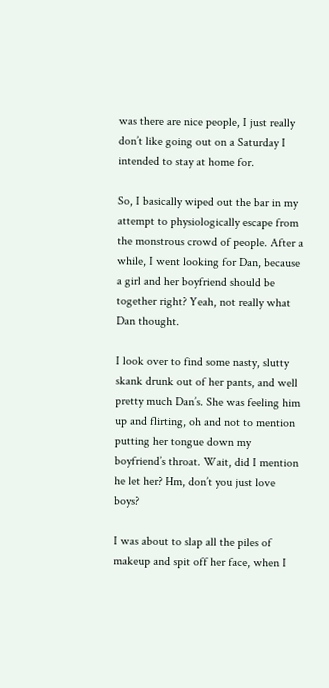was there are nice people, I just really don’t like going out on a Saturday I intended to stay at home for.

So, I basically wiped out the bar in my attempt to physiologically escape from the monstrous crowd of people. After a while, I went looking for Dan, because a girl and her boyfriend should be together right? Yeah, not really what Dan thought.

I look over to find some nasty, slutty skank drunk out of her pants, and well pretty much Dan’s. She was feeling him up and flirting, oh and not to mention putting her tongue down my boyfriend’s throat. Wait, did I mention he let her? Hm, don’t you just love boys?

I was about to slap all the piles of makeup and spit off her face, when I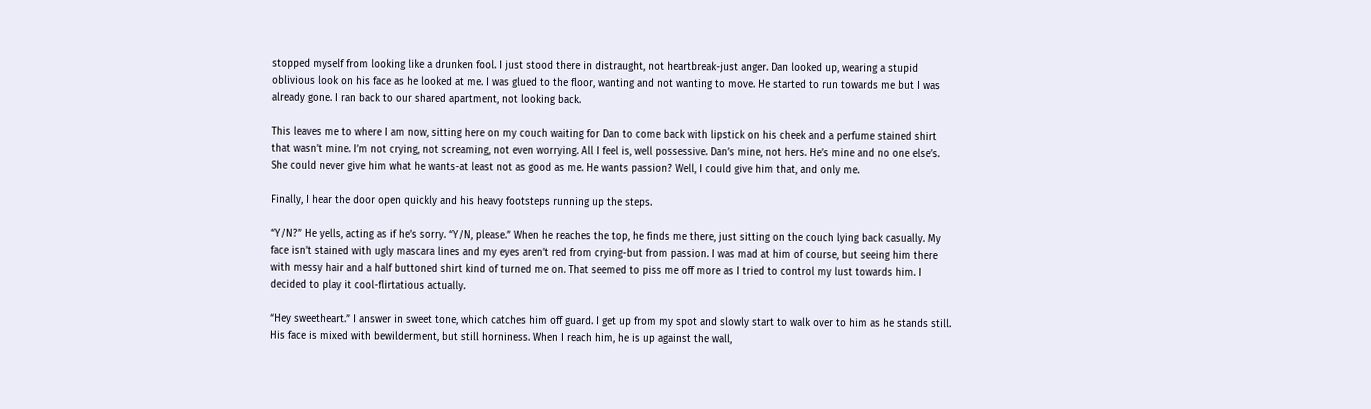stopped myself from looking like a drunken fool. I just stood there in distraught, not heartbreak-just anger. Dan looked up, wearing a stupid oblivious look on his face as he looked at me. I was glued to the floor, wanting and not wanting to move. He started to run towards me but I was already gone. I ran back to our shared apartment, not looking back.

This leaves me to where I am now, sitting here on my couch waiting for Dan to come back with lipstick on his cheek and a perfume stained shirt that wasn’t mine. I’m not crying, not screaming, not even worrying. All I feel is, well possessive. Dan’s mine, not hers. He’s mine and no one else’s. She could never give him what he wants-at least not as good as me. He wants passion? Well, I could give him that, and only me.

Finally, I hear the door open quickly and his heavy footsteps running up the steps.

“Y/N?” He yells, acting as if he’s sorry. “Y/N, please.” When he reaches the top, he finds me there, just sitting on the couch lying back casually. My face isn’t stained with ugly mascara lines and my eyes aren’t red from crying-but from passion. I was mad at him of course, but seeing him there with messy hair and a half buttoned shirt kind of turned me on. That seemed to piss me off more as I tried to control my lust towards him. I decided to play it cool-flirtatious actually.

“Hey sweetheart.” I answer in sweet tone, which catches him off guard. I get up from my spot and slowly start to walk over to him as he stands still. His face is mixed with bewilderment, but still horniness. When I reach him, he is up against the wall,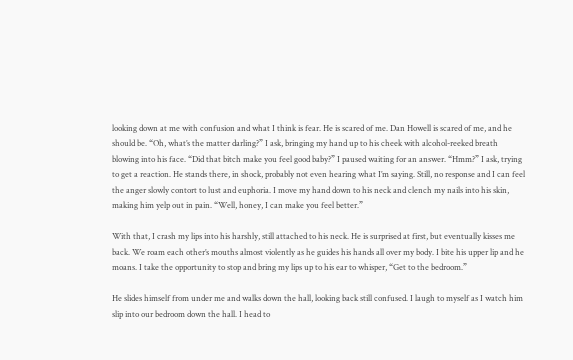looking down at me with confusion and what I think is fear. He is scared of me. Dan Howell is scared of me, and he should be. “Oh, what’s the matter darling?” I ask, bringing my hand up to his cheek with alcohol-reeked breath blowing into his face. “Did that bitch make you feel good baby?” I paused waiting for an answer. “Hmm?” I ask, trying to get a reaction. He stands there, in shock, probably not even hearing what I’m saying. Still, no response and I can feel the anger slowly contort to lust and euphoria. I move my hand down to his neck and clench my nails into his skin, making him yelp out in pain. “Well, honey, I can make you feel better.”

With that, I crash my lips into his harshly, still attached to his neck. He is surprised at first, but eventually kisses me back. We roam each other’s mouths almost violently as he guides his hands all over my body. I bite his upper lip and he moans. I take the opportunity to stop and bring my lips up to his ear to whisper, “Get to the bedroom.”

He slides himself from under me and walks down the hall, looking back still confused. I laugh to myself as I watch him slip into our bedroom down the hall. I head to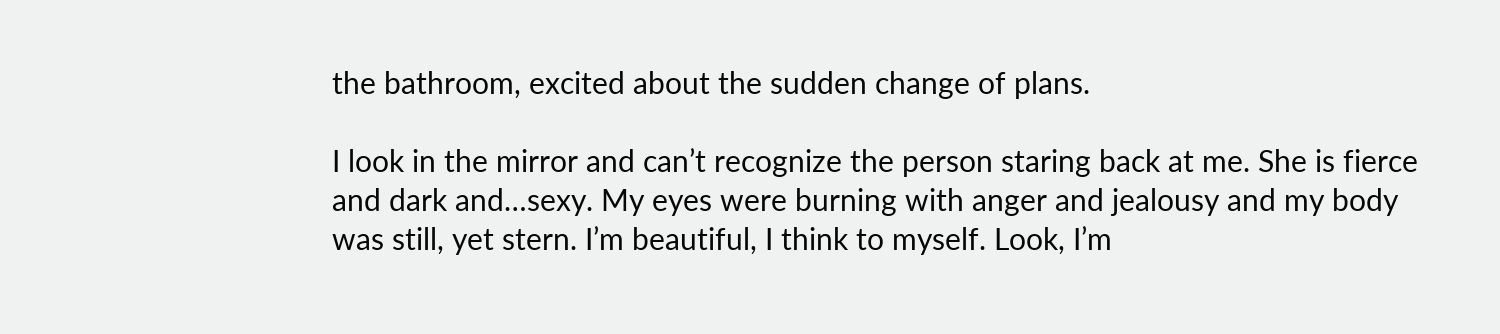the bathroom, excited about the sudden change of plans.

I look in the mirror and can’t recognize the person staring back at me. She is fierce and dark and…sexy. My eyes were burning with anger and jealousy and my body was still, yet stern. I’m beautiful, I think to myself. Look, I’m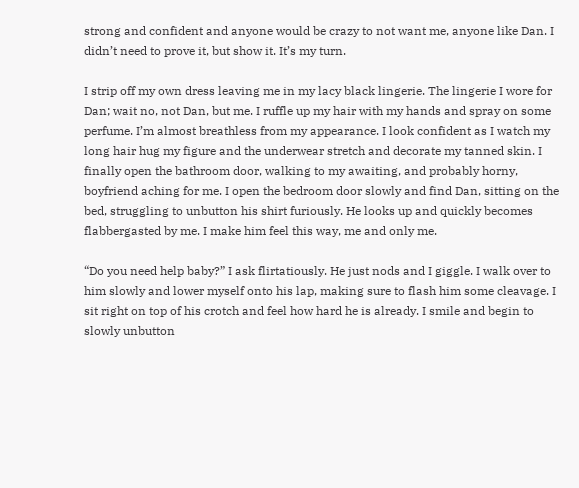strong and confident and anyone would be crazy to not want me, anyone like Dan. I didn’t need to prove it, but show it. It’s my turn.

I strip off my own dress leaving me in my lacy black lingerie. The lingerie I wore for Dan; wait no, not Dan, but me. I ruffle up my hair with my hands and spray on some perfume. I’m almost breathless from my appearance. I look confident as I watch my long hair hug my figure and the underwear stretch and decorate my tanned skin. I finally open the bathroom door, walking to my awaiting, and probably horny, boyfriend aching for me. I open the bedroom door slowly and find Dan, sitting on the bed, struggling to unbutton his shirt furiously. He looks up and quickly becomes flabbergasted by me. I make him feel this way, me and only me.

“Do you need help baby?” I ask flirtatiously. He just nods and I giggle. I walk over to him slowly and lower myself onto his lap, making sure to flash him some cleavage. I sit right on top of his crotch and feel how hard he is already. I smile and begin to slowly unbutton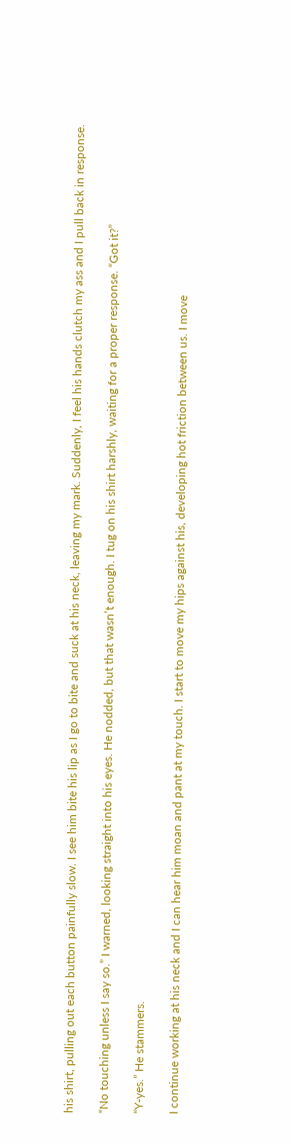his shirt, pulling out each button painfully slow. I see him bite his lip as I go to bite and suck at his neck, leaving my mark. Suddenly, I feel his hands clutch my ass and I pull back in response.

“No touching unless I say so.” I warned, looking straight into his eyes. He nodded, but that wasn’t enough. I tug on his shirt harshly, waiting for a proper response. “Got it?”

“Y-yes.” He stammers.

I continue working at his neck and I can hear him moan and pant at my touch. I start to move my hips against his, developing hot friction between us. I move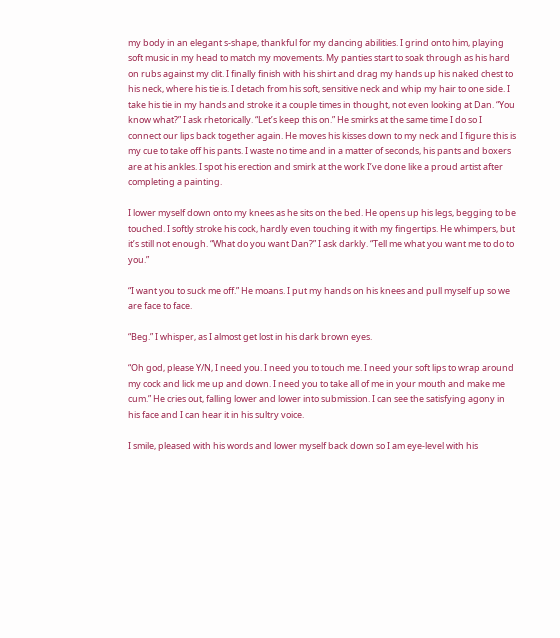my body in an elegant s-shape, thankful for my dancing abilities. I grind onto him, playing soft music in my head to match my movements. My panties start to soak through as his hard on rubs against my clit. I finally finish with his shirt and drag my hands up his naked chest to his neck, where his tie is. I detach from his soft, sensitive neck and whip my hair to one side. I take his tie in my hands and stroke it a couple times in thought, not even looking at Dan. “You know what?” I ask rhetorically. “Let’s keep this on.” He smirks at the same time I do so I connect our lips back together again. He moves his kisses down to my neck and I figure this is my cue to take off his pants. I waste no time and in a matter of seconds, his pants and boxers are at his ankles. I spot his erection and smirk at the work I’ve done like a proud artist after completing a painting.

I lower myself down onto my knees as he sits on the bed. He opens up his legs, begging to be touched. I softly stroke his cock, hardly even touching it with my fingertips. He whimpers, but it’s still not enough. “What do you want Dan?” I ask darkly. “Tell me what you want me to do to you.”

“I want you to suck me off.” He moans. I put my hands on his knees and pull myself up so we are face to face.

“Beg.” I whisper, as I almost get lost in his dark brown eyes.

“Oh god, please Y/N, I need you. I need you to touch me. I need your soft lips to wrap around my cock and lick me up and down. I need you to take all of me in your mouth and make me cum.” He cries out, falling lower and lower into submission. I can see the satisfying agony in his face and I can hear it in his sultry voice.

I smile, pleased with his words and lower myself back down so I am eye-level with his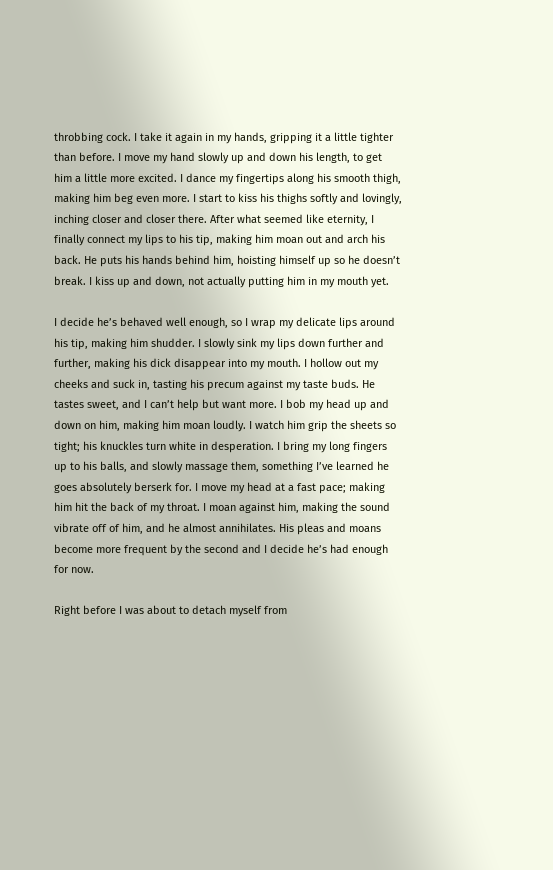throbbing cock. I take it again in my hands, gripping it a little tighter than before. I move my hand slowly up and down his length, to get him a little more excited. I dance my fingertips along his smooth thigh, making him beg even more. I start to kiss his thighs softly and lovingly, inching closer and closer there. After what seemed like eternity, I finally connect my lips to his tip, making him moan out and arch his back. He puts his hands behind him, hoisting himself up so he doesn’t break. I kiss up and down, not actually putting him in my mouth yet.

I decide he’s behaved well enough, so I wrap my delicate lips around his tip, making him shudder. I slowly sink my lips down further and further, making his dick disappear into my mouth. I hollow out my cheeks and suck in, tasting his precum against my taste buds. He tastes sweet, and I can’t help but want more. I bob my head up and down on him, making him moan loudly. I watch him grip the sheets so tight; his knuckles turn white in desperation. I bring my long fingers up to his balls, and slowly massage them, something I’ve learned he goes absolutely berserk for. I move my head at a fast pace; making him hit the back of my throat. I moan against him, making the sound vibrate off of him, and he almost annihilates. His pleas and moans become more frequent by the second and I decide he’s had enough for now.

Right before I was about to detach myself from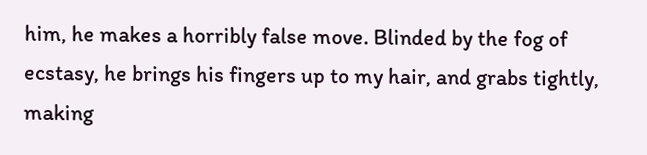him, he makes a horribly false move. Blinded by the fog of ecstasy, he brings his fingers up to my hair, and grabs tightly, making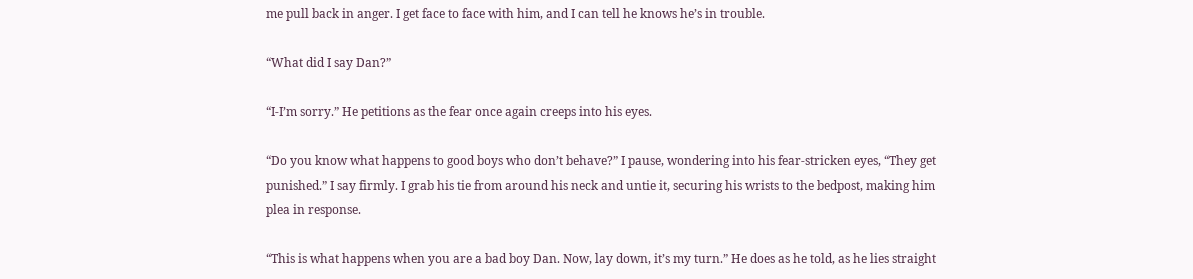me pull back in anger. I get face to face with him, and I can tell he knows he’s in trouble.

“What did I say Dan?”

“I-I’m sorry.” He petitions as the fear once again creeps into his eyes.

“Do you know what happens to good boys who don’t behave?” I pause, wondering into his fear-stricken eyes, “They get punished.” I say firmly. I grab his tie from around his neck and untie it, securing his wrists to the bedpost, making him plea in response.

“This is what happens when you are a bad boy Dan. Now, lay down, it’s my turn.” He does as he told, as he lies straight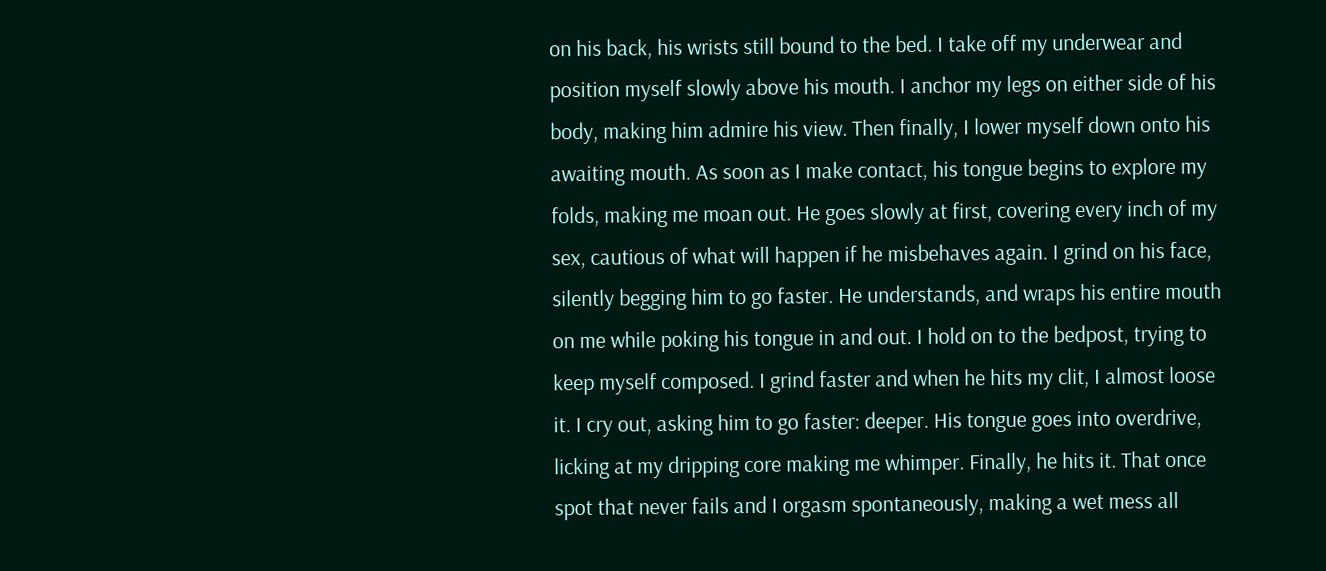on his back, his wrists still bound to the bed. I take off my underwear and position myself slowly above his mouth. I anchor my legs on either side of his body, making him admire his view. Then finally, I lower myself down onto his awaiting mouth. As soon as I make contact, his tongue begins to explore my folds, making me moan out. He goes slowly at first, covering every inch of my sex, cautious of what will happen if he misbehaves again. I grind on his face, silently begging him to go faster. He understands, and wraps his entire mouth on me while poking his tongue in and out. I hold on to the bedpost, trying to keep myself composed. I grind faster and when he hits my clit, I almost loose it. I cry out, asking him to go faster: deeper. His tongue goes into overdrive, licking at my dripping core making me whimper. Finally, he hits it. That once spot that never fails and I orgasm spontaneously, making a wet mess all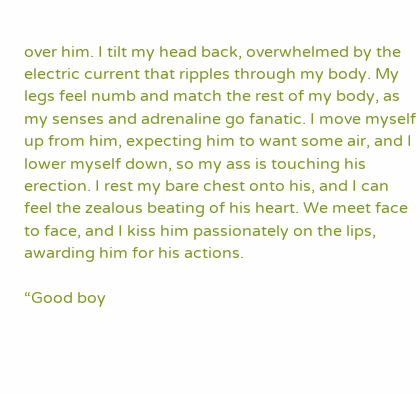over him. I tilt my head back, overwhelmed by the electric current that ripples through my body. My legs feel numb and match the rest of my body, as my senses and adrenaline go fanatic. I move myself up from him, expecting him to want some air, and I lower myself down, so my ass is touching his erection. I rest my bare chest onto his, and I can feel the zealous beating of his heart. We meet face to face, and I kiss him passionately on the lips, awarding him for his actions.

“Good boy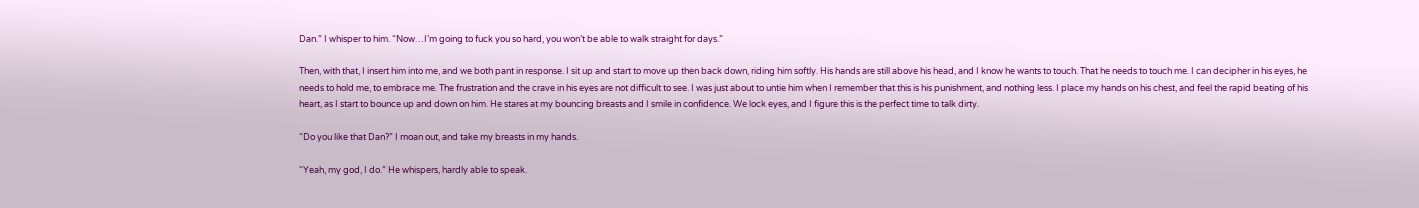Dan.” I whisper to him. “Now…I’m going to fuck you so hard, you won’t be able to walk straight for days.”

Then, with that, I insert him into me, and we both pant in response. I sit up and start to move up then back down, riding him softly. His hands are still above his head, and I know he wants to touch. That he needs to touch me. I can decipher in his eyes, he needs to hold me, to embrace me. The frustration and the crave in his eyes are not difficult to see. I was just about to untie him when I remember that this is his punishment, and nothing less. I place my hands on his chest, and feel the rapid beating of his heart, as I start to bounce up and down on him. He stares at my bouncing breasts and I smile in confidence. We lock eyes, and I figure this is the perfect time to talk dirty.

“Do you like that Dan?” I moan out, and take my breasts in my hands.

“Yeah, my god, I do.” He whispers, hardly able to speak.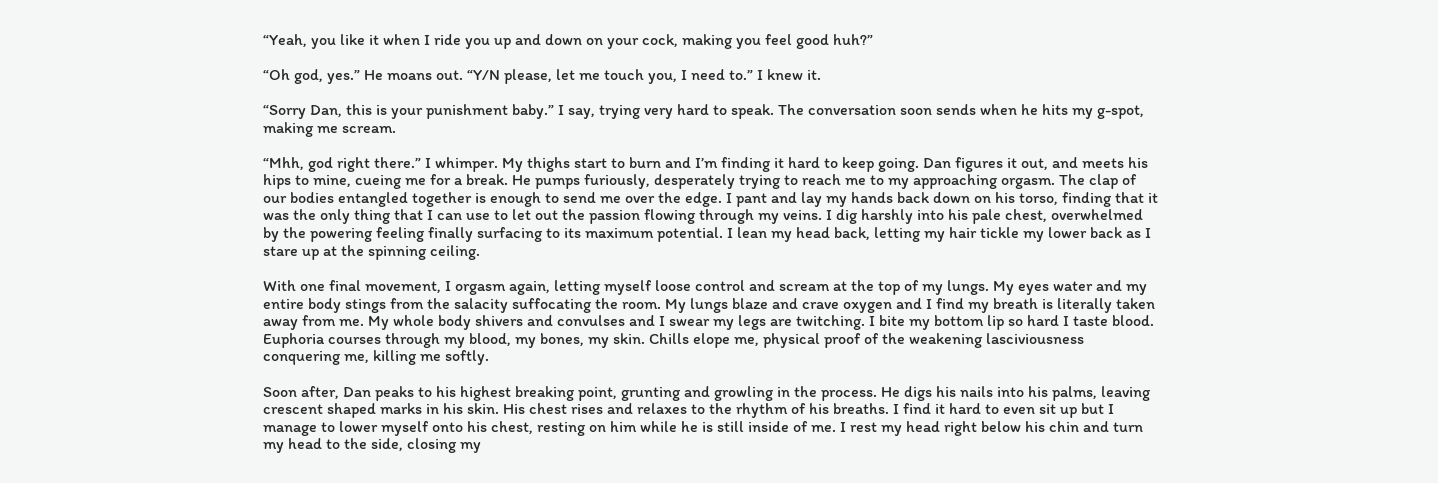“Yeah, you like it when I ride you up and down on your cock, making you feel good huh?”

“Oh god, yes.” He moans out. “Y/N please, let me touch you, I need to.” I knew it.

“Sorry Dan, this is your punishment baby.” I say, trying very hard to speak. The conversation soon sends when he hits my g-spot, making me scream.

“Mhh, god right there.” I whimper. My thighs start to burn and I’m finding it hard to keep going. Dan figures it out, and meets his hips to mine, cueing me for a break. He pumps furiously, desperately trying to reach me to my approaching orgasm. The clap of our bodies entangled together is enough to send me over the edge. I pant and lay my hands back down on his torso, finding that it was the only thing that I can use to let out the passion flowing through my veins. I dig harshly into his pale chest, overwhelmed by the powering feeling finally surfacing to its maximum potential. I lean my head back, letting my hair tickle my lower back as I stare up at the spinning ceiling.

With one final movement, I orgasm again, letting myself loose control and scream at the top of my lungs. My eyes water and my entire body stings from the salacity suffocating the room. My lungs blaze and crave oxygen and I find my breath is literally taken away from me. My whole body shivers and convulses and I swear my legs are twitching. I bite my bottom lip so hard I taste blood. Euphoria courses through my blood, my bones, my skin. Chills elope me, physical proof of the weakening lasciviousness conquering me, killing me softly.

Soon after, Dan peaks to his highest breaking point, grunting and growling in the process. He digs his nails into his palms, leaving crescent shaped marks in his skin. His chest rises and relaxes to the rhythm of his breaths. I find it hard to even sit up but I manage to lower myself onto his chest, resting on him while he is still inside of me. I rest my head right below his chin and turn my head to the side, closing my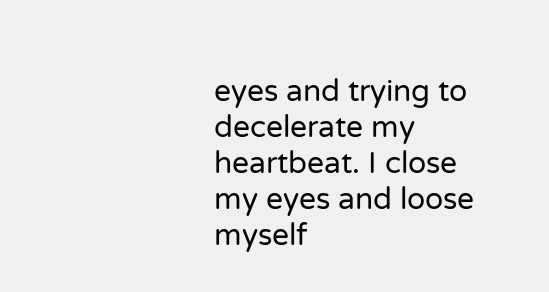eyes and trying to decelerate my heartbeat. I close my eyes and loose myself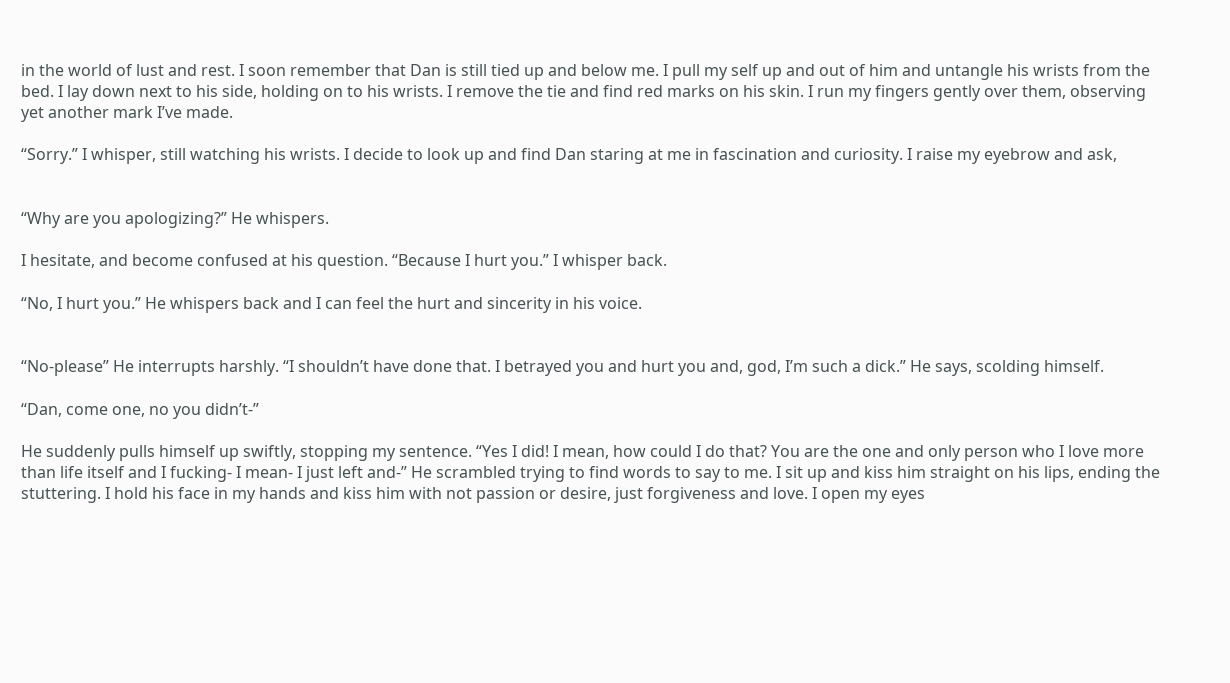in the world of lust and rest. I soon remember that Dan is still tied up and below me. I pull my self up and out of him and untangle his wrists from the bed. I lay down next to his side, holding on to his wrists. I remove the tie and find red marks on his skin. I run my fingers gently over them, observing yet another mark I’ve made.

“Sorry.” I whisper, still watching his wrists. I decide to look up and find Dan staring at me in fascination and curiosity. I raise my eyebrow and ask,


“Why are you apologizing?” He whispers.

I hesitate, and become confused at his question. “Because I hurt you.” I whisper back.

“No, I hurt you.” He whispers back and I can feel the hurt and sincerity in his voice.


“No-please” He interrupts harshly. “I shouldn’t have done that. I betrayed you and hurt you and, god, I’m such a dick.” He says, scolding himself.

“Dan, come one, no you didn’t-”

He suddenly pulls himself up swiftly, stopping my sentence. “Yes I did! I mean, how could I do that? You are the one and only person who I love more than life itself and I fucking- I mean- I just left and-” He scrambled trying to find words to say to me. I sit up and kiss him straight on his lips, ending the stuttering. I hold his face in my hands and kiss him with not passion or desire, just forgiveness and love. I open my eyes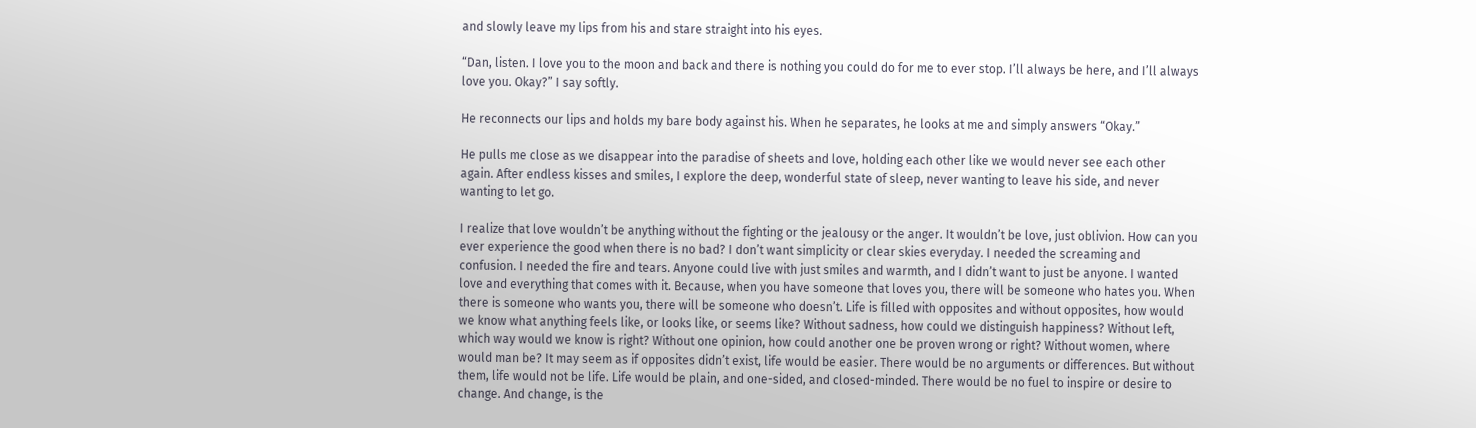and slowly leave my lips from his and stare straight into his eyes.

“Dan, listen. I love you to the moon and back and there is nothing you could do for me to ever stop. I’ll always be here, and I’ll always love you. Okay?” I say softly.

He reconnects our lips and holds my bare body against his. When he separates, he looks at me and simply answers “Okay.”

He pulls me close as we disappear into the paradise of sheets and love, holding each other like we would never see each other again. After endless kisses and smiles, I explore the deep, wonderful state of sleep, never wanting to leave his side, and never wanting to let go.

I realize that love wouldn’t be anything without the fighting or the jealousy or the anger. It wouldn’t be love, just oblivion. How can you ever experience the good when there is no bad? I don’t want simplicity or clear skies everyday. I needed the screaming and confusion. I needed the fire and tears. Anyone could live with just smiles and warmth, and I didn’t want to just be anyone. I wanted love and everything that comes with it. Because, when you have someone that loves you, there will be someone who hates you. When there is someone who wants you, there will be someone who doesn’t. Life is filled with opposites and without opposites, how would we know what anything feels like, or looks like, or seems like? Without sadness, how could we distinguish happiness? Without left, which way would we know is right? Without one opinion, how could another one be proven wrong or right? Without women, where would man be? It may seem as if opposites didn’t exist, life would be easier. There would be no arguments or differences. But without them, life would not be life. Life would be plain, and one-sided, and closed-minded. There would be no fuel to inspire or desire to change. And change, is the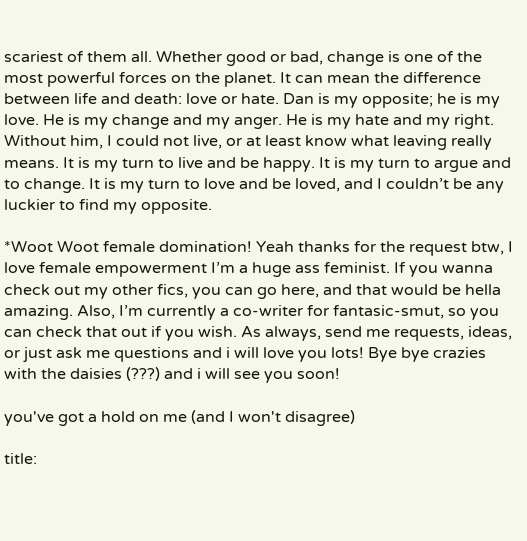scariest of them all. Whether good or bad, change is one of the most powerful forces on the planet. It can mean the difference between life and death: love or hate. Dan is my opposite; he is my love. He is my change and my anger. He is my hate and my right. Without him, I could not live, or at least know what leaving really means. It is my turn to live and be happy. It is my turn to argue and to change. It is my turn to love and be loved, and I couldn’t be any luckier to find my opposite.

*Woot Woot female domination! Yeah thanks for the request btw, I love female empowerment I’m a huge ass feminist. If you wanna check out my other fics, you can go here, and that would be hella amazing. Also, I’m currently a co-writer for fantasic-smut, so you can check that out if you wish. As always, send me requests, ideas, or just ask me questions and i will love you lots! Bye bye crazies with the daisies (???) and i will see you soon!

you've got a hold on me (and I won't disagree)

title: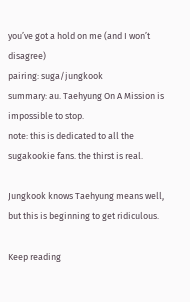you’ve got a hold on me (and I won’t disagree)
pairing: suga/jungkook
summary: au. Taehyung On A Mission is impossible to stop.
note: this is dedicated to all the sugakookie fans. the thirst is real.

Jungkook knows Taehyung means well, but this is beginning to get ridiculous.

Keep reading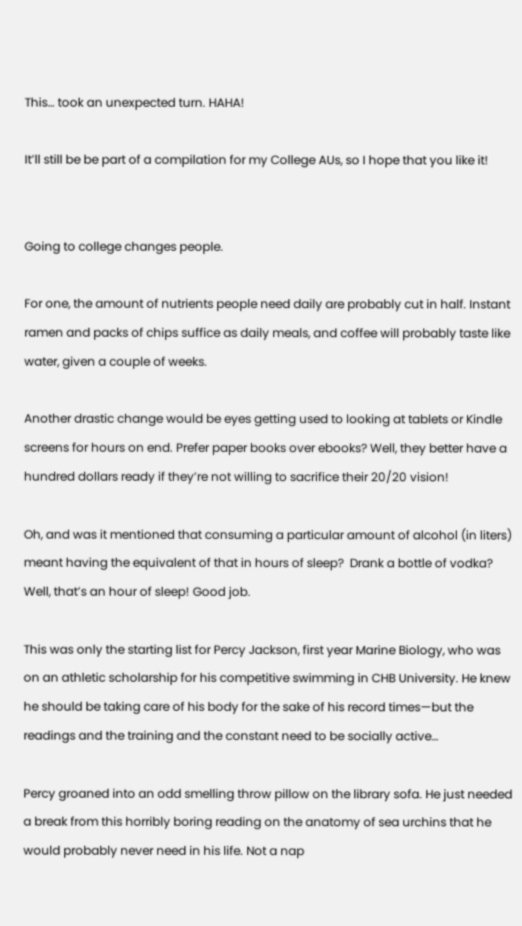This… took an unexpected turn. HAHA!

It’ll still be be part of a compilation for my College AUs, so I hope that you like it!


Going to college changes people.

For one, the amount of nutrients people need daily are probably cut in half. Instant ramen and packs of chips suffice as daily meals, and coffee will probably taste like water, given a couple of weeks.

Another drastic change would be eyes getting used to looking at tablets or Kindle screens for hours on end. Prefer paper books over ebooks? Well, they better have a hundred dollars ready if they’re not willing to sacrifice their 20/20 vision!

Oh, and was it mentioned that consuming a particular amount of alcohol (in liters) meant having the equivalent of that in hours of sleep?  Drank a bottle of vodka? Well, that’s an hour of sleep! Good job.

This was only the starting list for Percy Jackson, first year Marine Biology, who was on an athletic scholarship for his competitive swimming in CHB University. He knew he should be taking care of his body for the sake of his record times—but the readings and the training and the constant need to be socially active…

Percy groaned into an odd smelling throw pillow on the library sofa. He just needed a break from this horribly boring reading on the anatomy of sea urchins that he would probably never need in his life. Not a nap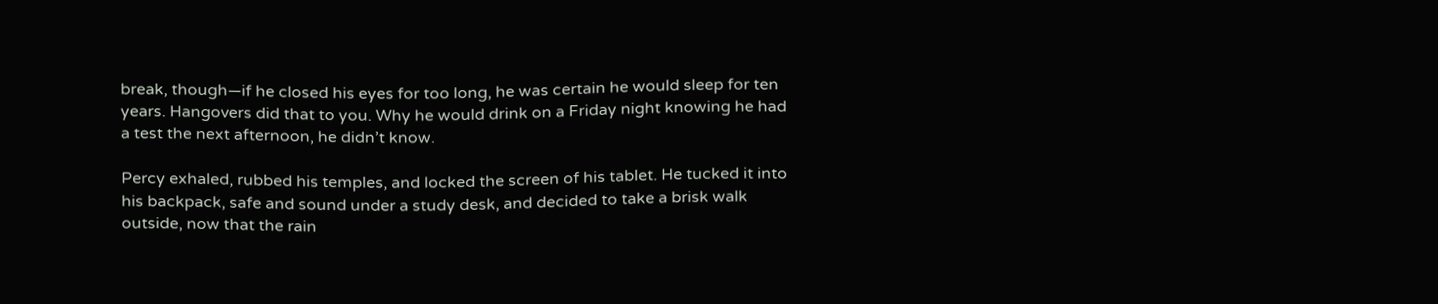break, though—if he closed his eyes for too long, he was certain he would sleep for ten years. Hangovers did that to you. Why he would drink on a Friday night knowing he had a test the next afternoon, he didn’t know.

Percy exhaled, rubbed his temples, and locked the screen of his tablet. He tucked it into his backpack, safe and sound under a study desk, and decided to take a brisk walk outside, now that the rain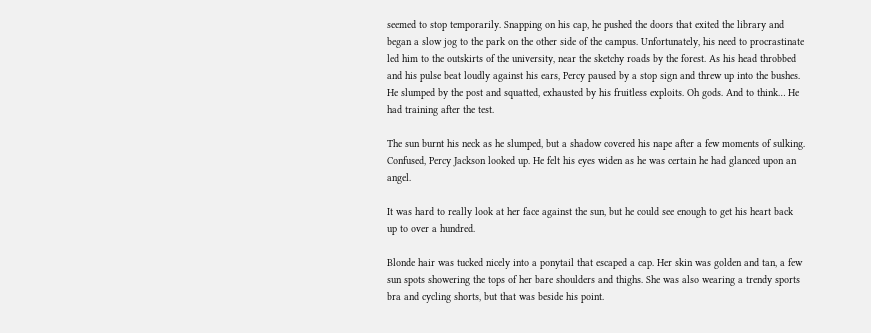seemed to stop temporarily. Snapping on his cap, he pushed the doors that exited the library and began a slow jog to the park on the other side of the campus. Unfortunately, his need to procrastinate led him to the outskirts of the university, near the sketchy roads by the forest. As his head throbbed and his pulse beat loudly against his ears, Percy paused by a stop sign and threw up into the bushes. He slumped by the post and squatted, exhausted by his fruitless exploits. Oh gods. And to think… He had training after the test.

The sun burnt his neck as he slumped, but a shadow covered his nape after a few moments of sulking. Confused, Percy Jackson looked up. He felt his eyes widen as he was certain he had glanced upon an angel.

It was hard to really look at her face against the sun, but he could see enough to get his heart back up to over a hundred.

Blonde hair was tucked nicely into a ponytail that escaped a cap. Her skin was golden and tan, a few sun spots showering the tops of her bare shoulders and thighs. She was also wearing a trendy sports bra and cycling shorts, but that was beside his point.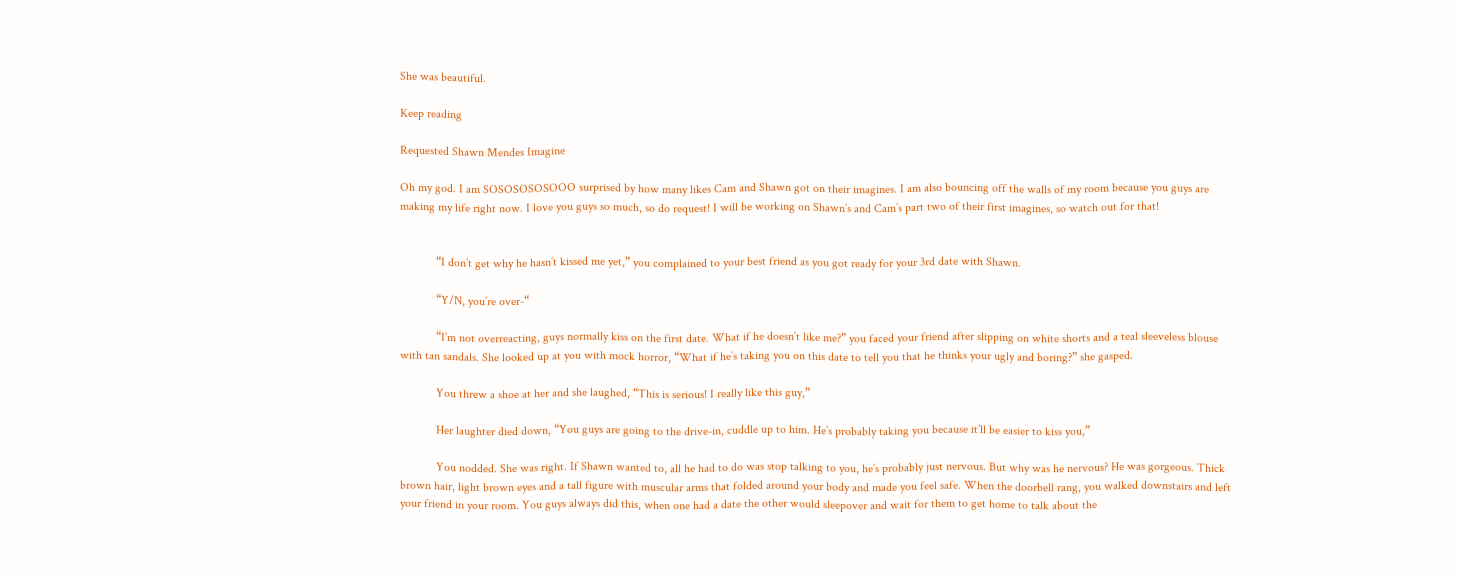She was beautiful.

Keep reading

Requested Shawn Mendes Imagine

Oh my god. I am SOSOSOSOSOOO surprised by how many likes Cam and Shawn got on their imagines. I am also bouncing off the walls of my room because you guys are making my life right now. I love you guys so much, so do request! I will be working on Shawn’s and Cam’s part two of their first imagines, so watch out for that!


            “I don’t get why he hasn’t kissed me yet,” you complained to your best friend as you got ready for your 3rd date with Shawn.

            “Y/N, you’re over-“

            “I’m not overreacting, guys normally kiss on the first date. What if he doesn’t like me?” you faced your friend after slipping on white shorts and a teal sleeveless blouse with tan sandals. She looked up at you with mock horror, “What if he’s taking you on this date to tell you that he thinks your ugly and boring?” she gasped.

            You threw a shoe at her and she laughed, “This is serious! I really like this guy,”

            Her laughter died down, “You guys are going to the drive-in, cuddle up to him. He’s probably taking you because it’ll be easier to kiss you,”

            You nodded. She was right. If Shawn wanted to, all he had to do was stop talking to you, he’s probably just nervous. But why was he nervous? He was gorgeous. Thick brown hair, light brown eyes and a tall figure with muscular arms that folded around your body and made you feel safe. When the doorbell rang, you walked downstairs and left your friend in your room. You guys always did this, when one had a date the other would sleepover and wait for them to get home to talk about the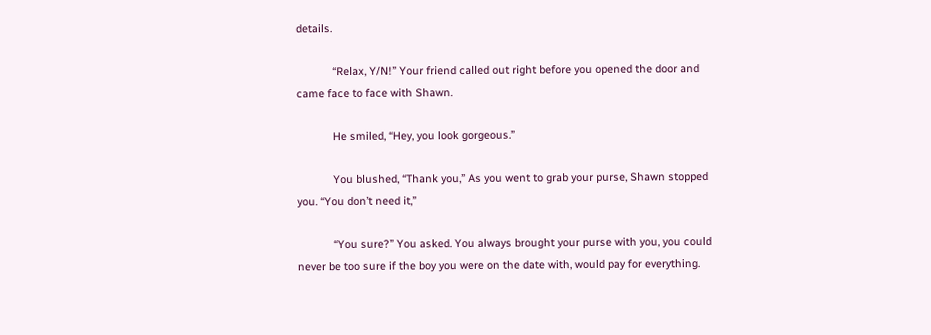details.

            “Relax, Y/N!” Your friend called out right before you opened the door and came face to face with Shawn.

            He smiled, “Hey, you look gorgeous.”

            You blushed, “Thank you,” As you went to grab your purse, Shawn stopped you. “You don’t need it,”

            “You sure?” You asked. You always brought your purse with you, you could never be too sure if the boy you were on the date with, would pay for everything.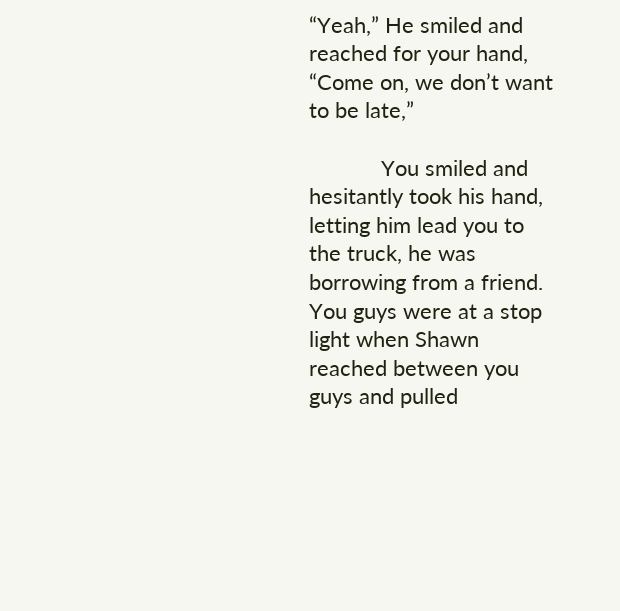“Yeah,” He smiled and reached for your hand, “Come on, we don’t want to be late,”

            You smiled and hesitantly took his hand, letting him lead you to the truck, he was borrowing from a friend. You guys were at a stop light when Shawn reached between you guys and pulled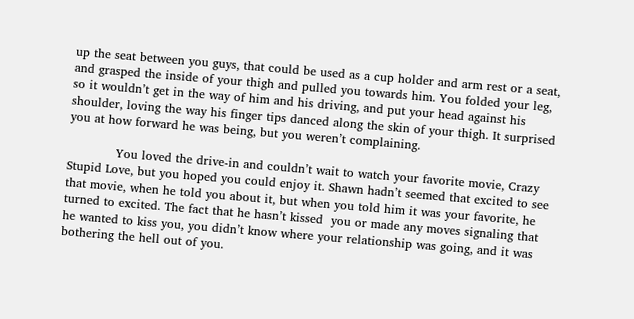up the seat between you guys, that could be used as a cup holder and arm rest or a seat, and grasped the inside of your thigh and pulled you towards him. You folded your leg, so it wouldn’t get in the way of him and his driving, and put your head against his shoulder, loving the way his finger tips danced along the skin of your thigh. It surprised you at how forward he was being, but you weren’t complaining.

            You loved the drive-in and couldn’t wait to watch your favorite movie, Crazy Stupid Love, but you hoped you could enjoy it. Shawn hadn’t seemed that excited to see that movie, when he told you about it, but when you told him it was your favorite, he turned to excited. The fact that he hasn’t kissed  you or made any moves signaling that he wanted to kiss you, you didn’t know where your relationship was going, and it was bothering the hell out of you.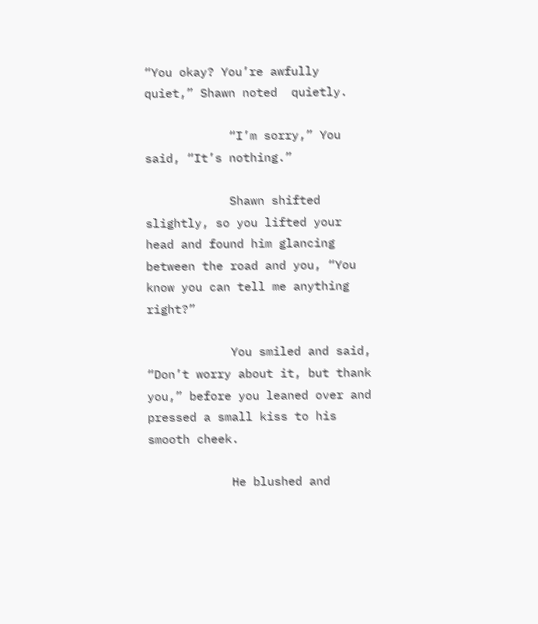“You okay? You’re awfully quiet,” Shawn noted  quietly.

            “I’m sorry,” You said, “It’s nothing.”

            Shawn shifted slightly, so you lifted your head and found him glancing between the road and you, “You know you can tell me anything right?”

            You smiled and said, “Don’t worry about it, but thank you,” before you leaned over and pressed a small kiss to his smooth cheek.

            He blushed and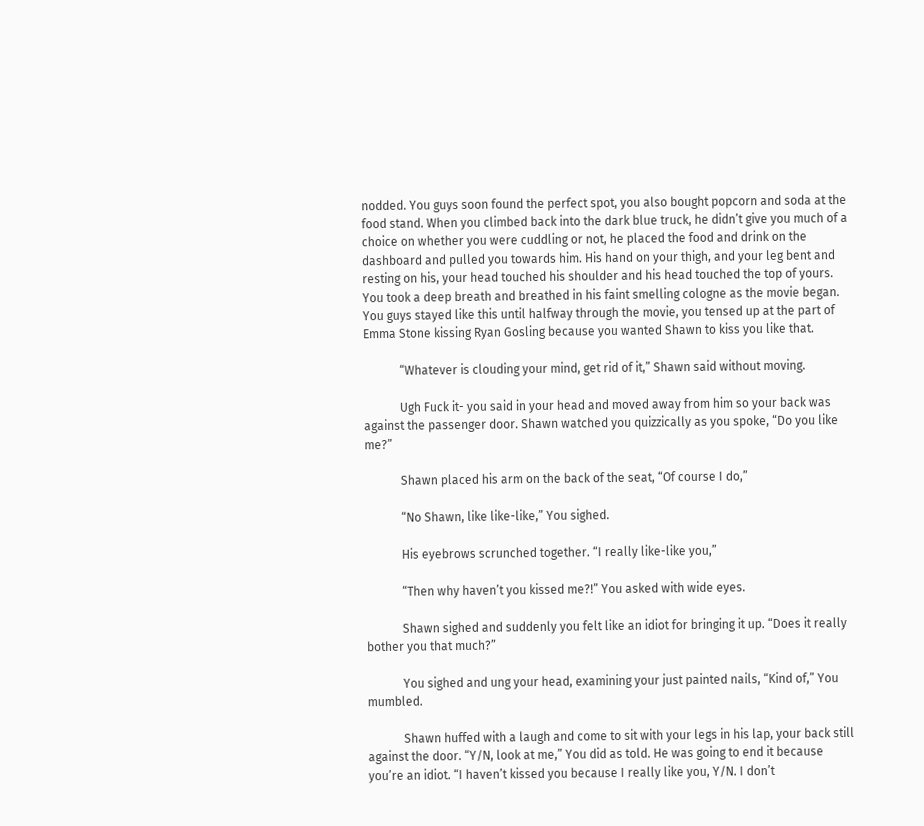nodded. You guys soon found the perfect spot, you also bought popcorn and soda at the food stand. When you climbed back into the dark blue truck, he didn’t give you much of a choice on whether you were cuddling or not, he placed the food and drink on the dashboard and pulled you towards him. His hand on your thigh, and your leg bent and resting on his, your head touched his shoulder and his head touched the top of yours. You took a deep breath and breathed in his faint smelling cologne as the movie began. You guys stayed like this until halfway through the movie, you tensed up at the part of Emma Stone kissing Ryan Gosling because you wanted Shawn to kiss you like that.

            “Whatever is clouding your mind, get rid of it,” Shawn said without moving.

            Ugh Fuck it- you said in your head and moved away from him so your back was against the passenger door. Shawn watched you quizzically as you spoke, “Do you like me?”

            Shawn placed his arm on the back of the seat, “Of course I do,”

            “No Shawn, like like-like,” You sighed.

            His eyebrows scrunched together. “I really like-like you,”

            “Then why haven’t you kissed me?!” You asked with wide eyes.

            Shawn sighed and suddenly you felt like an idiot for bringing it up. “Does it really bother you that much?”

            You sighed and ung your head, examining your just painted nails, “Kind of,” You mumbled.

            Shawn huffed with a laugh and come to sit with your legs in his lap, your back still against the door. “Y/N, look at me,” You did as told. He was going to end it because you’re an idiot. “I haven’t kissed you because I really like you, Y/N. I don’t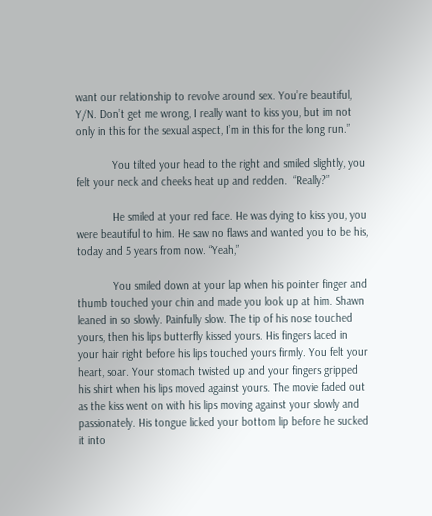want our relationship to revolve around sex. You’re beautiful, Y/N. Don’t get me wrong, I really want to kiss you, but im not only in this for the sexual aspect, I’m in this for the long run.”

            You tilted your head to the right and smiled slightly, you felt your neck and cheeks heat up and redden.  “Really?”

            He smiled at your red face. He was dying to kiss you, you were beautiful to him. He saw no flaws and wanted you to be his, today and 5 years from now. “Yeah,”

            You smiled down at your lap when his pointer finger and thumb touched your chin and made you look up at him. Shawn leaned in so slowly. Painfully slow. The tip of his nose touched yours, then his lips butterfly kissed yours. His fingers laced in your hair right before his lips touched yours firmly. You felt your heart, soar. Your stomach twisted up and your fingers gripped his shirt when his lips moved against yours. The movie faded out as the kiss went on with his lips moving against your slowly and passionately. His tongue licked your bottom lip before he sucked it into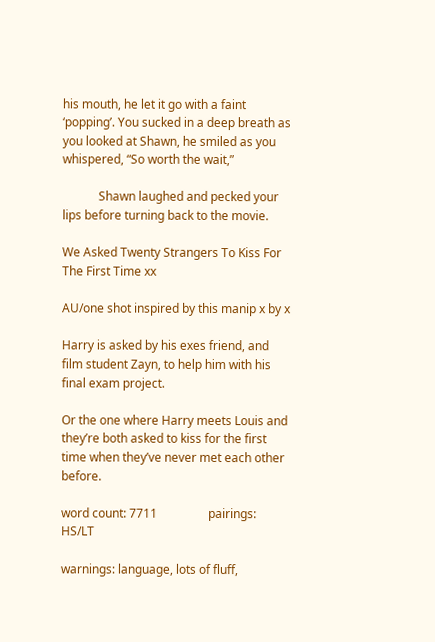his mouth, he let it go with a faint ‘popping’. You sucked in a deep breath as you looked at Shawn, he smiled as you whispered, “So worth the wait,”

            Shawn laughed and pecked your lips before turning back to the movie.

We Asked Twenty Strangers To Kiss For The First Time xx

AU/one shot inspired by this manip x by x

Harry is asked by his exes friend, and film student Zayn, to help him with his final exam project.

Or the one where Harry meets Louis and they’re both asked to kiss for the first time when they’ve never met each other before.

word count: 7711                 pairings: HS/LT

warnings: language, lots of fluff,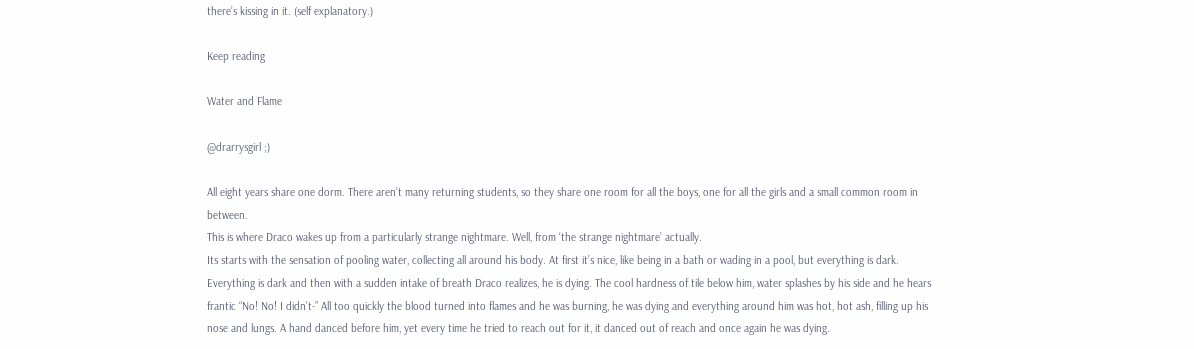there’s kissing in it. (self explanatory.)

Keep reading

Water and Flame

@drarrysgirl ;)

All eight years share one dorm. There aren’t many returning students, so they share one room for all the boys, one for all the girls and a small common room in between.
This is where Draco wakes up from a particularly strange nightmare. Well, from ‘the strange nightmare’ actually.
Its starts with the sensation of pooling water, collecting all around his body. At first it’s nice, like being in a bath or wading in a pool, but everything is dark. Everything is dark and then with a sudden intake of breath Draco realizes, he is dying. The cool hardness of tile below him, water splashes by his side and he hears frantic “No! No! I didn’t-” All too quickly the blood turned into flames and he was burning, he was dying and everything around him was hot, hot ash, filling up his nose and lungs. A hand danced before him, yet every time he tried to reach out for it, it danced out of reach and once again he was dying.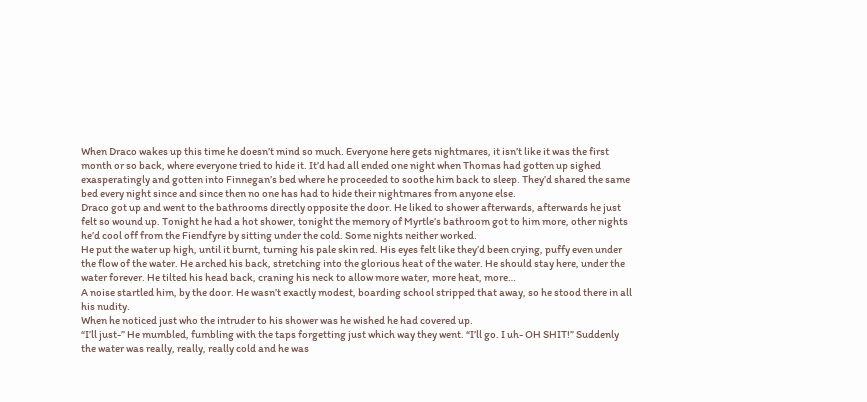When Draco wakes up this time he doesn’t mind so much. Everyone here gets nightmares, it isn’t like it was the first month or so back, where everyone tried to hide it. It’d had all ended one night when Thomas had gotten up sighed exasperatingly and gotten into Finnegan’s bed where he proceeded to soothe him back to sleep. They’d shared the same bed every night since and since then no one has had to hide their nightmares from anyone else.
Draco got up and went to the bathrooms directly opposite the door. He liked to shower afterwards, afterwards he just felt so wound up. Tonight he had a hot shower, tonight the memory of Myrtle’s bathroom got to him more, other nights he’d cool off from the Fiendfyre by sitting under the cold. Some nights neither worked.
He put the water up high, until it burnt, turning his pale skin red. His eyes felt like they’d been crying, puffy even under the flow of the water. He arched his back, stretching into the glorious heat of the water. He should stay here, under the water forever. He tilted his head back, craning his neck to allow more water, more heat, more…
A noise startled him, by the door. He wasn’t exactly modest, boarding school stripped that away, so he stood there in all his nudity.
When he noticed just who the intruder to his shower was he wished he had covered up.
“I’ll just-” He mumbled, fumbling with the taps forgetting just which way they went. “I’ll go. I uh- OH SHIT!” Suddenly the water was really, really, really cold and he was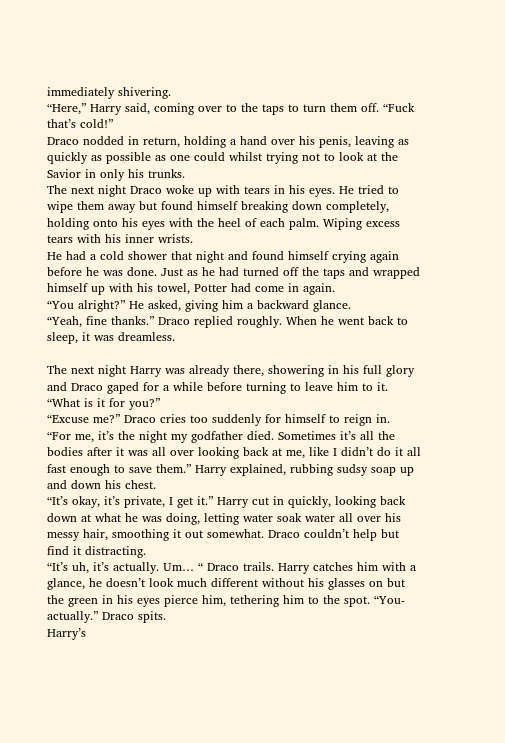immediately shivering.
“Here,” Harry said, coming over to the taps to turn them off. “Fuck that’s cold!”
Draco nodded in return, holding a hand over his penis, leaving as quickly as possible as one could whilst trying not to look at the Savior in only his trunks.
The next night Draco woke up with tears in his eyes. He tried to wipe them away but found himself breaking down completely, holding onto his eyes with the heel of each palm. Wiping excess tears with his inner wrists.
He had a cold shower that night and found himself crying again before he was done. Just as he had turned off the taps and wrapped himself up with his towel, Potter had come in again.
“You alright?” He asked, giving him a backward glance.
“Yeah, fine thanks.” Draco replied roughly. When he went back to sleep, it was dreamless.

The next night Harry was already there, showering in his full glory and Draco gaped for a while before turning to leave him to it.
“What is it for you?”
“Excuse me?” Draco cries too suddenly for himself to reign in.
“For me, it’s the night my godfather died. Sometimes it’s all the bodies after it was all over looking back at me, like I didn’t do it all fast enough to save them.” Harry explained, rubbing sudsy soap up and down his chest.
“It’s okay, it’s private, I get it.” Harry cut in quickly, looking back down at what he was doing, letting water soak water all over his messy hair, smoothing it out somewhat. Draco couldn’t help but find it distracting.
“It’s uh, it’s actually. Um… “ Draco trails. Harry catches him with a glance, he doesn’t look much different without his glasses on but the green in his eyes pierce him, tethering him to the spot. “You-actually.” Draco spits.
Harry’s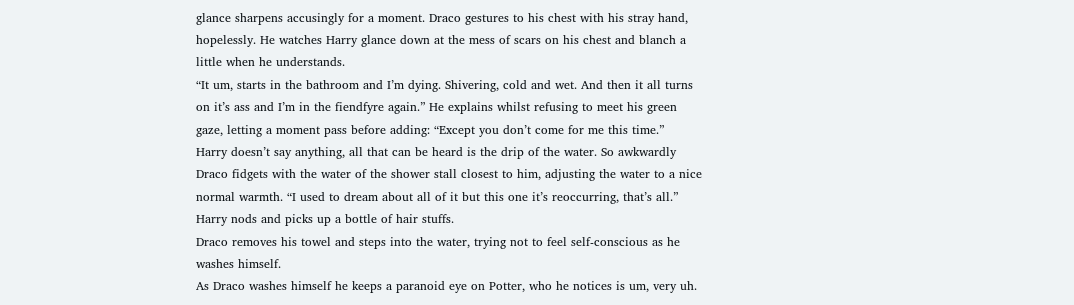glance sharpens accusingly for a moment. Draco gestures to his chest with his stray hand, hopelessly. He watches Harry glance down at the mess of scars on his chest and blanch a little when he understands.
“It um, starts in the bathroom and I’m dying. Shivering, cold and wet. And then it all turns on it’s ass and I’m in the fiendfyre again.” He explains whilst refusing to meet his green gaze, letting a moment pass before adding: “Except you don’t come for me this time.”
Harry doesn’t say anything, all that can be heard is the drip of the water. So awkwardly Draco fidgets with the water of the shower stall closest to him, adjusting the water to a nice normal warmth. “I used to dream about all of it but this one it’s reoccurring, that’s all.”
Harry nods and picks up a bottle of hair stuffs.
Draco removes his towel and steps into the water, trying not to feel self-conscious as he washes himself.
As Draco washes himself he keeps a paranoid eye on Potter, who he notices is um, very uh.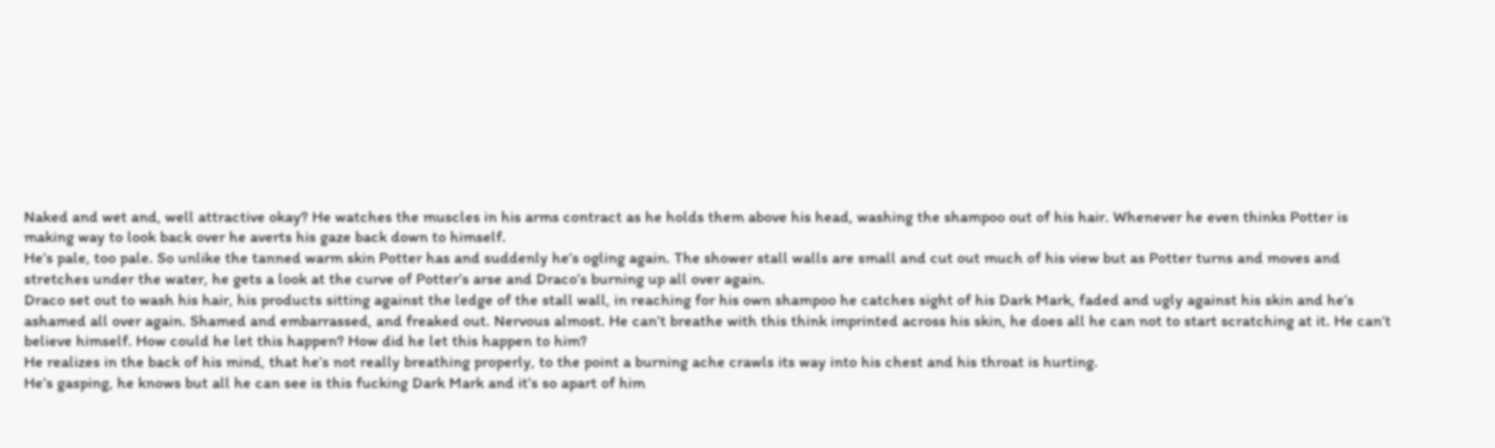Naked and wet and, well attractive okay? He watches the muscles in his arms contract as he holds them above his head, washing the shampoo out of his hair. Whenever he even thinks Potter is making way to look back over he averts his gaze back down to himself.
He’s pale, too pale. So unlike the tanned warm skin Potter has and suddenly he’s ogling again. The shower stall walls are small and cut out much of his view but as Potter turns and moves and stretches under the water, he gets a look at the curve of Potter’s arse and Draco’s burning up all over again.
Draco set out to wash his hair, his products sitting against the ledge of the stall wall, in reaching for his own shampoo he catches sight of his Dark Mark, faded and ugly against his skin and he’s ashamed all over again. Shamed and embarrassed, and freaked out. Nervous almost. He can’t breathe with this think imprinted across his skin, he does all he can not to start scratching at it. He can’t believe himself. How could he let this happen? How did he let this happen to him?
He realizes in the back of his mind, that he’s not really breathing properly, to the point a burning ache crawls its way into his chest and his throat is hurting.
He’s gasping, he knows but all he can see is this fucking Dark Mark and it’s so apart of him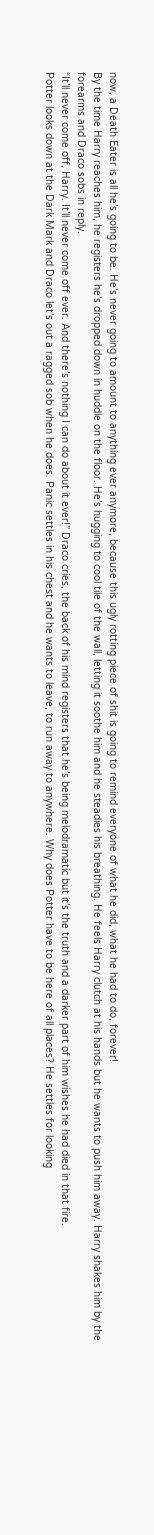now, a Death Eater is all he’s going to be. He’s never going to amount to anything ever anymore, because this ugly rotting piece of shit is going to remind everyone of what he did, what he had to do, forever!
By the time Harry reaches him, he registers he’s dropped down in huddle on the floor. He’s hugging to cool tile of the wall, letting it soothe him and he steadies his breathing. He feels Harry clutch at his hands but he wants to push him away. Harry shakes him by the forearms and Draco sobs in reply.
“It’ll never come off, Harry. It’ll never come off ever. And there’s nothing I can do about it ever!” Draco cries, the back of his mind registers that he’s being melodramatic but it’s the truth and a darker part of him wishes he had died in that fire.
Potter looks down at the Dark Mark and Draco let’s out a ragged sob when he does. Panic settles in his chest and he wants to leave, to run away to anywhere. Why does Potter have to be here of all places? He settles for looking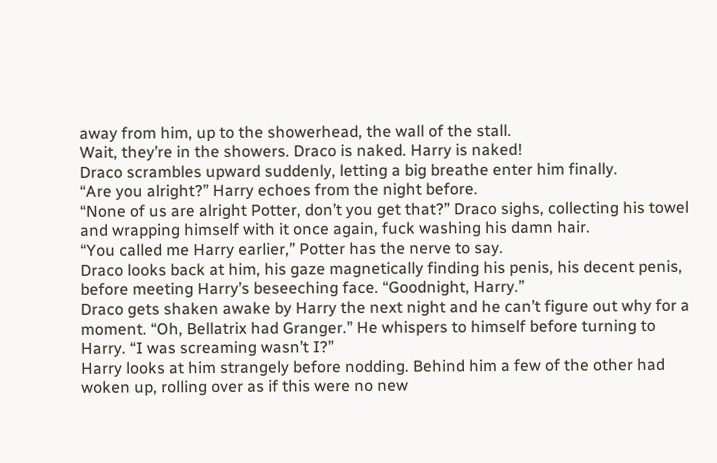away from him, up to the showerhead, the wall of the stall.
Wait, they’re in the showers. Draco is naked. Harry is naked!
Draco scrambles upward suddenly, letting a big breathe enter him finally.
“Are you alright?” Harry echoes from the night before.
“None of us are alright Potter, don’t you get that?” Draco sighs, collecting his towel and wrapping himself with it once again, fuck washing his damn hair.
“You called me Harry earlier,” Potter has the nerve to say.
Draco looks back at him, his gaze magnetically finding his penis, his decent penis, before meeting Harry’s beseeching face. “Goodnight, Harry.”
Draco gets shaken awake by Harry the next night and he can’t figure out why for a moment. “Oh, Bellatrix had Granger.” He whispers to himself before turning to Harry. “I was screaming wasn’t I?”
Harry looks at him strangely before nodding. Behind him a few of the other had woken up, rolling over as if this were no new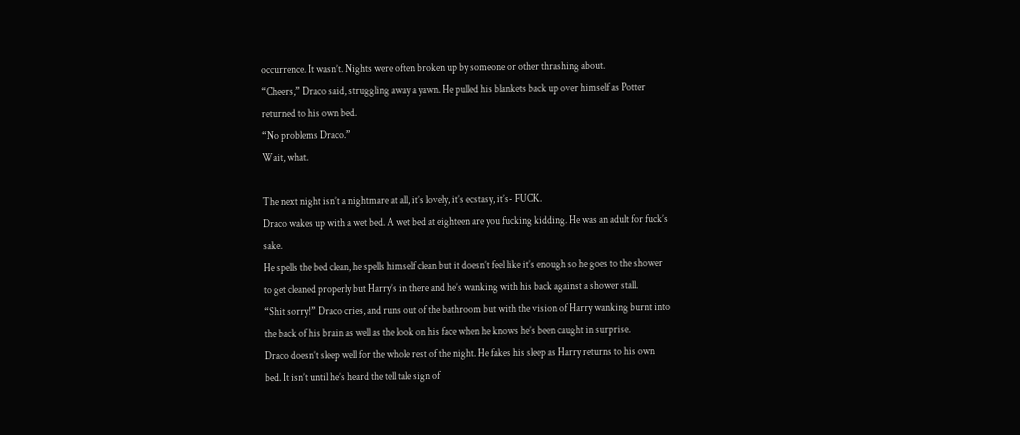occurrence. It wasn’t. Nights were often broken up by someone or other thrashing about.
“Cheers,” Draco said, struggling away a yawn. He pulled his blankets back up over himself as Potter returned to his own bed.
“No problems Draco.”
Wait, what.

The next night isn’t a nightmare at all, it’s lovely, it’s ecstasy, it’s- FUCK.
Draco wakes up with a wet bed. A wet bed at eighteen are you fucking kidding. He was an adult for fuck’s sake.
He spells the bed clean, he spells himself clean but it doesn’t feel like it’s enough so he goes to the shower to get cleaned properly but Harry’s in there and he’s wanking with his back against a shower stall.
“Shit sorry!” Draco cries, and runs out of the bathroom but with the vision of Harry wanking burnt into the back of his brain as well as the look on his face when he knows he’s been caught in surprise.
Draco doesn’t sleep well for the whole rest of the night. He fakes his sleep as Harry returns to his own bed. It isn’t until he’s heard the tell tale sign of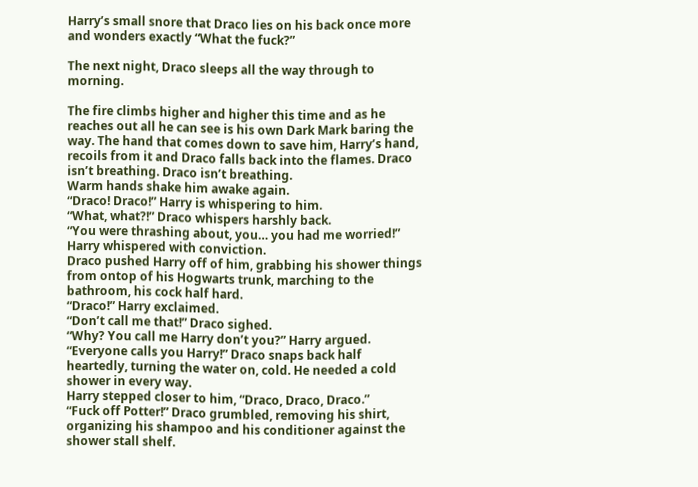Harry’s small snore that Draco lies on his back once more and wonders exactly “What the fuck?”

The next night, Draco sleeps all the way through to morning.

The fire climbs higher and higher this time and as he reaches out all he can see is his own Dark Mark baring the way. The hand that comes down to save him, Harry’s hand, recoils from it and Draco falls back into the flames. Draco isn’t breathing. Draco isn’t breathing.
Warm hands shake him awake again.
“Draco! Draco!” Harry is whispering to him.
“What, what?!” Draco whispers harshly back.
“You were thrashing about, you… you had me worried!” Harry whispered with conviction.
Draco pushed Harry off of him, grabbing his shower things from ontop of his Hogwarts trunk, marching to the bathroom, his cock half hard.
“Draco!” Harry exclaimed.
“Don’t call me that!” Draco sighed.
“Why? You call me Harry don’t you?” Harry argued.
“Everyone calls you Harry!” Draco snaps back half heartedly, turning the water on, cold. He needed a cold shower in every way.
Harry stepped closer to him, “Draco, Draco, Draco.”
“Fuck off Potter!” Draco grumbled, removing his shirt, organizing his shampoo and his conditioner against the shower stall shelf.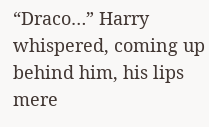“Draco…” Harry whispered, coming up behind him, his lips mere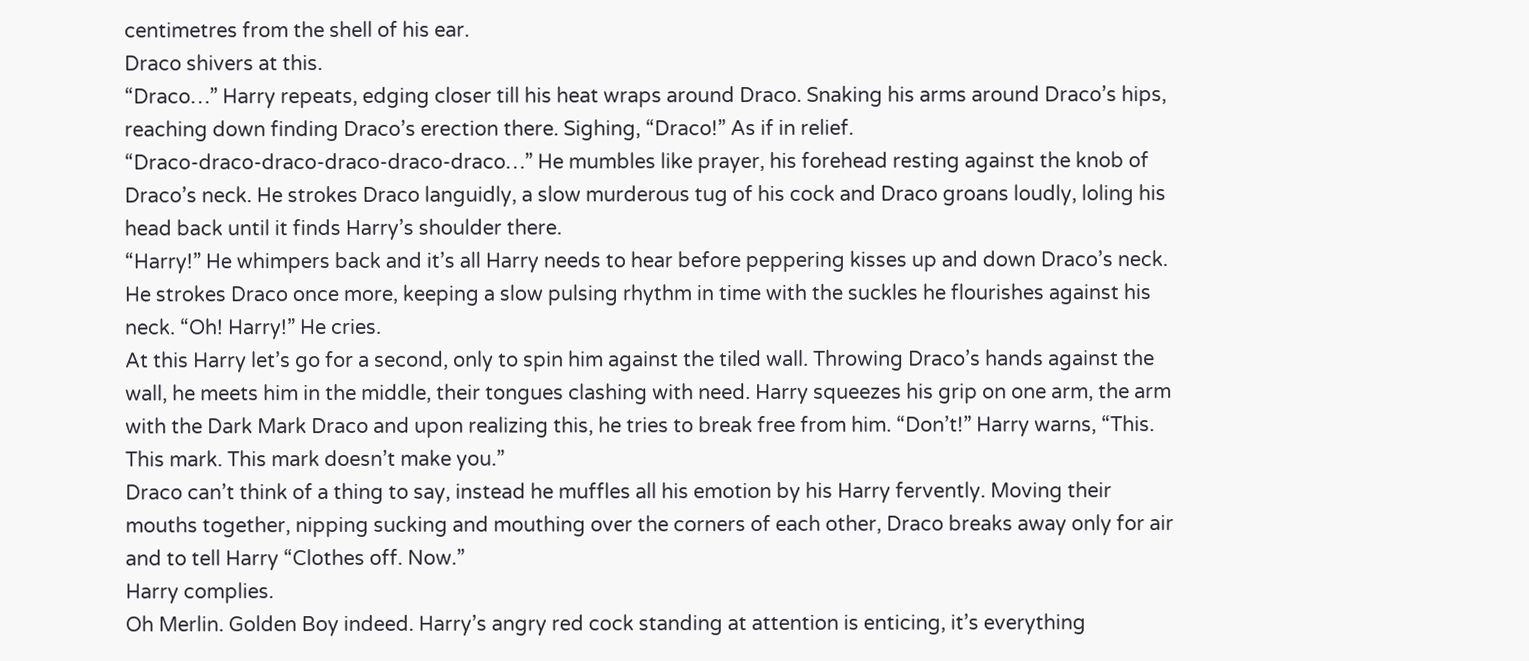centimetres from the shell of his ear.
Draco shivers at this.
“Draco…” Harry repeats, edging closer till his heat wraps around Draco. Snaking his arms around Draco’s hips, reaching down finding Draco’s erection there. Sighing, “Draco!” As if in relief.
“Draco-draco-draco-draco-draco-draco…” He mumbles like prayer, his forehead resting against the knob of Draco’s neck. He strokes Draco languidly, a slow murderous tug of his cock and Draco groans loudly, loling his head back until it finds Harry’s shoulder there.
“Harry!” He whimpers back and it’s all Harry needs to hear before peppering kisses up and down Draco’s neck. He strokes Draco once more, keeping a slow pulsing rhythm in time with the suckles he flourishes against his neck. “Oh! Harry!” He cries.
At this Harry let’s go for a second, only to spin him against the tiled wall. Throwing Draco’s hands against the wall, he meets him in the middle, their tongues clashing with need. Harry squeezes his grip on one arm, the arm with the Dark Mark Draco and upon realizing this, he tries to break free from him. “Don’t!” Harry warns, “This. This mark. This mark doesn’t make you.”
Draco can’t think of a thing to say, instead he muffles all his emotion by his Harry fervently. Moving their mouths together, nipping sucking and mouthing over the corners of each other, Draco breaks away only for air and to tell Harry “Clothes off. Now.”
Harry complies.
Oh Merlin. Golden Boy indeed. Harry’s angry red cock standing at attention is enticing, it’s everything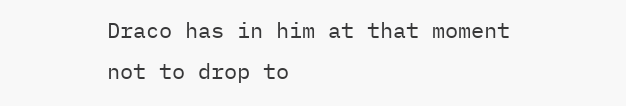Draco has in him at that moment not to drop to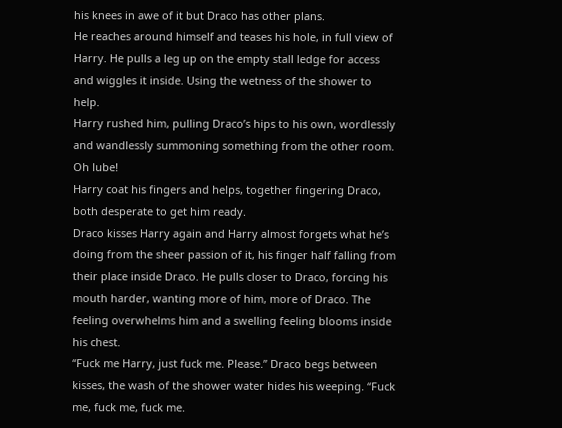his knees in awe of it but Draco has other plans.
He reaches around himself and teases his hole, in full view of Harry. He pulls a leg up on the empty stall ledge for access and wiggles it inside. Using the wetness of the shower to help.
Harry rushed him, pulling Draco’s hips to his own, wordlessly and wandlessly summoning something from the other room. Oh lube!
Harry coat his fingers and helps, together fingering Draco, both desperate to get him ready.
Draco kisses Harry again and Harry almost forgets what he’s doing from the sheer passion of it, his finger half falling from their place inside Draco. He pulls closer to Draco, forcing his mouth harder, wanting more of him, more of Draco. The feeling overwhelms him and a swelling feeling blooms inside his chest.
“Fuck me Harry, just fuck me. Please.” Draco begs between kisses, the wash of the shower water hides his weeping. “Fuck me, fuck me, fuck me.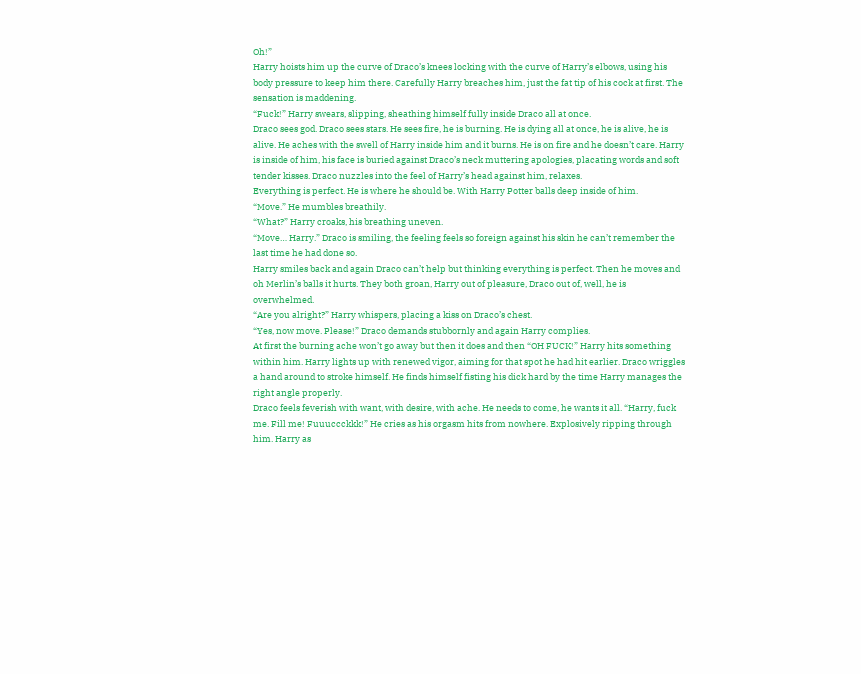Oh!”
Harry hoists him up the curve of Draco’s knees locking with the curve of Harry’s elbows, using his body pressure to keep him there. Carefully Harry breaches him, just the fat tip of his cock at first. The sensation is maddening.
“Fuck!” Harry swears, slipping, sheathing himself fully inside Draco all at once.
Draco sees god. Draco sees stars. He sees fire, he is burning. He is dying all at once, he is alive, he is alive. He aches with the swell of Harry inside him and it burns. He is on fire and he doesn’t care. Harry is inside of him, his face is buried against Draco’s neck muttering apologies, placating words and soft tender kisses. Draco nuzzles into the feel of Harry’s head against him, relaxes.
Everything is perfect. He is where he should be. With Harry Potter balls deep inside of him.
“Move.” He mumbles breathily.
“What?” Harry croaks, his breathing uneven.
“Move… Harry.” Draco is smiling, the feeling feels so foreign against his skin he can’t remember the last time he had done so.
Harry smiles back and again Draco can’t help but thinking everything is perfect. Then he moves and oh Merlin’s balls it hurts. They both groan, Harry out of pleasure, Draco out of, well, he is overwhelmed.
“Are you alright?” Harry whispers, placing a kiss on Draco’s chest.
“Yes, now move. Please!” Draco demands stubbornly and again Harry complies.
At first the burning ache won’t go away but then it does and then “OH FUCK!” Harry hits something within him. Harry lights up with renewed vigor, aiming for that spot he had hit earlier. Draco wriggles a hand around to stroke himself. He finds himself fisting his dick hard by the time Harry manages the right angle properly.
Draco feels feverish with want, with desire, with ache. He needs to come, he wants it all. “Harry, fuck me. Fill me! Fuuuccckkk!” He cries as his orgasm hits from nowhere. Explosively ripping through him. Harry as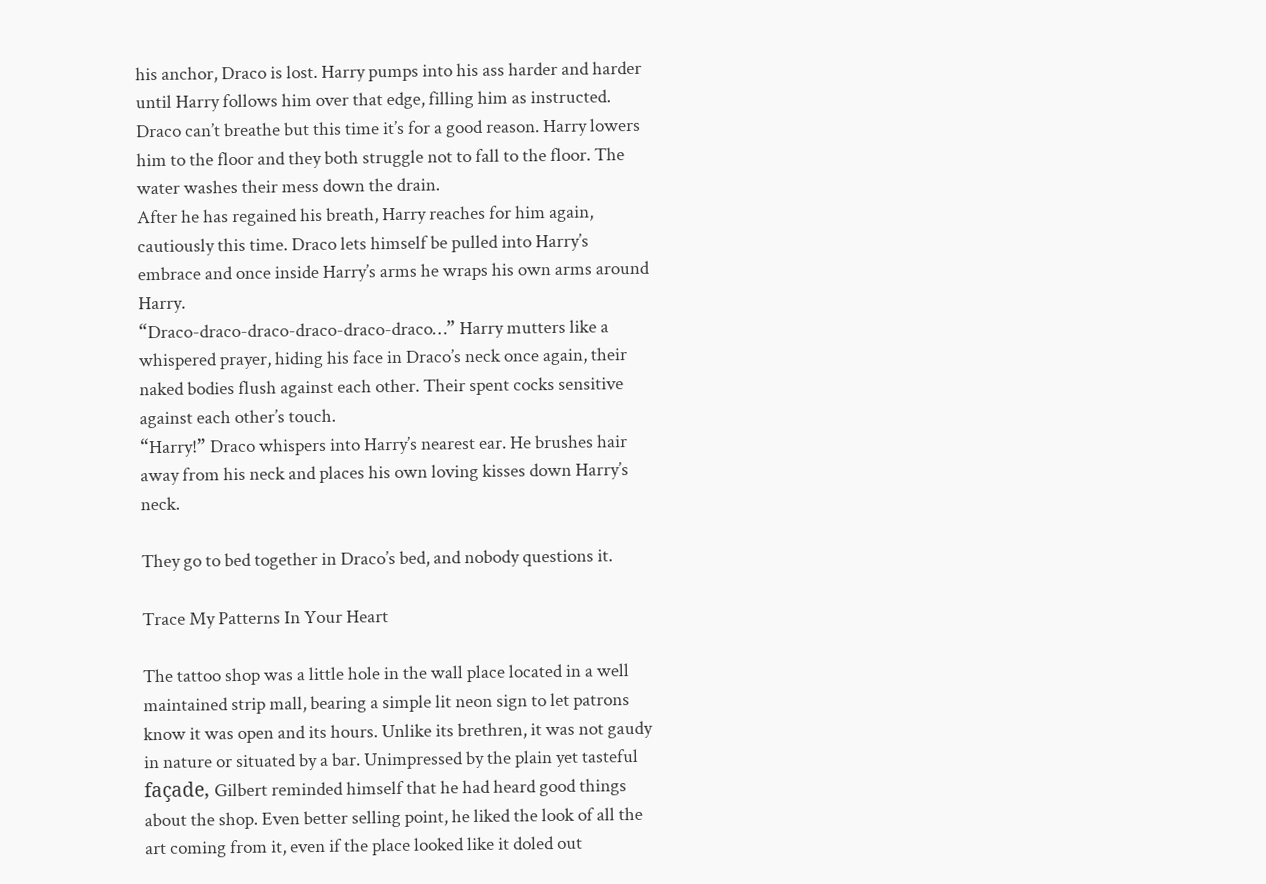his anchor, Draco is lost. Harry pumps into his ass harder and harder until Harry follows him over that edge, filling him as instructed.
Draco can’t breathe but this time it’s for a good reason. Harry lowers him to the floor and they both struggle not to fall to the floor. The water washes their mess down the drain.
After he has regained his breath, Harry reaches for him again, cautiously this time. Draco lets himself be pulled into Harry’s embrace and once inside Harry’s arms he wraps his own arms around Harry.
“Draco-draco-draco-draco-draco-draco…” Harry mutters like a whispered prayer, hiding his face in Draco’s neck once again, their naked bodies flush against each other. Their spent cocks sensitive against each other’s touch.
“Harry!” Draco whispers into Harry’s nearest ear. He brushes hair away from his neck and places his own loving kisses down Harry’s neck.

They go to bed together in Draco’s bed, and nobody questions it.

Trace My Patterns In Your Heart

The tattoo shop was a little hole in the wall place located in a well maintained strip mall, bearing a simple lit neon sign to let patrons know it was open and its hours. Unlike its brethren, it was not gaudy in nature or situated by a bar. Unimpressed by the plain yet tasteful façade, Gilbert reminded himself that he had heard good things about the shop. Even better selling point, he liked the look of all the art coming from it, even if the place looked like it doled out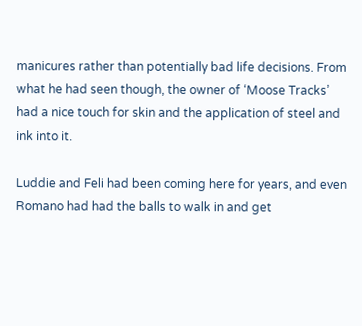manicures rather than potentially bad life decisions. From what he had seen though, the owner of ‘Moose Tracks’ had a nice touch for skin and the application of steel and ink into it.

Luddie and Feli had been coming here for years, and even Romano had had the balls to walk in and get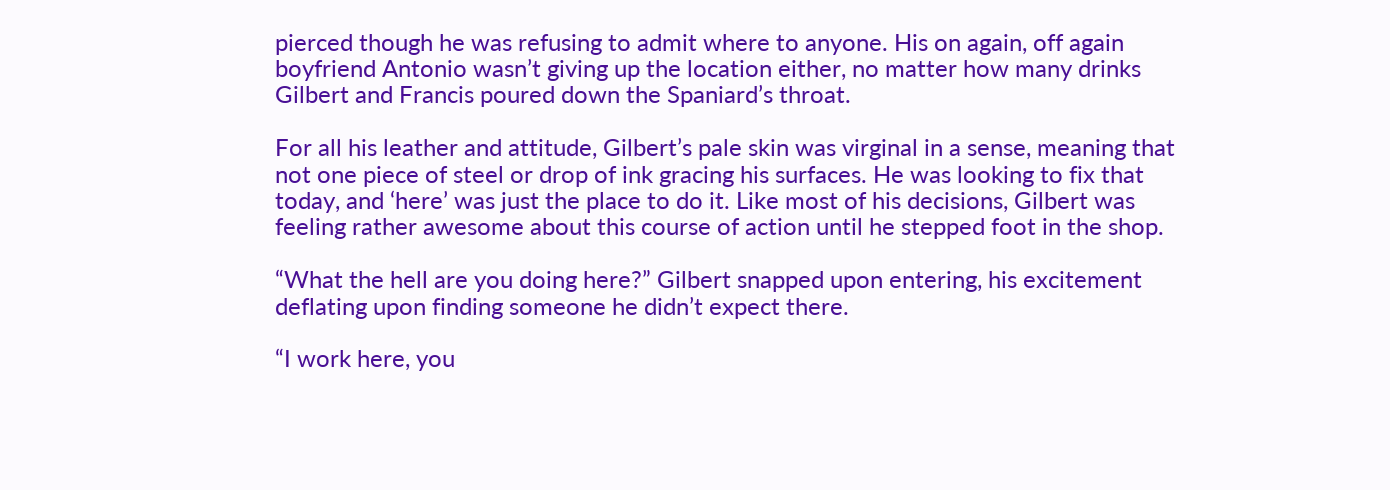pierced though he was refusing to admit where to anyone. His on again, off again boyfriend Antonio wasn’t giving up the location either, no matter how many drinks Gilbert and Francis poured down the Spaniard’s throat.

For all his leather and attitude, Gilbert’s pale skin was virginal in a sense, meaning that not one piece of steel or drop of ink gracing his surfaces. He was looking to fix that today, and ‘here’ was just the place to do it. Like most of his decisions, Gilbert was feeling rather awesome about this course of action until he stepped foot in the shop.

“What the hell are you doing here?” Gilbert snapped upon entering, his excitement deflating upon finding someone he didn’t expect there.

“I work here, you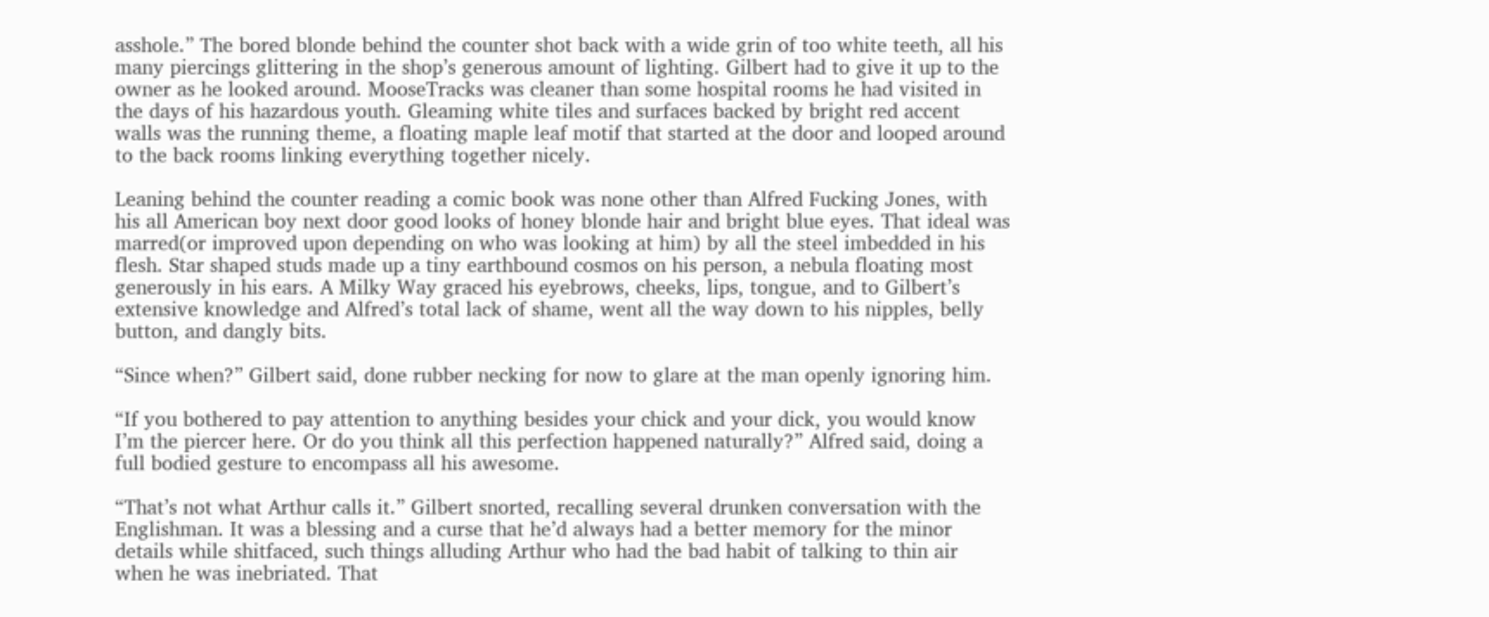asshole.” The bored blonde behind the counter shot back with a wide grin of too white teeth, all his many piercings glittering in the shop’s generous amount of lighting. Gilbert had to give it up to the owner as he looked around. MooseTracks was cleaner than some hospital rooms he had visited in the days of his hazardous youth. Gleaming white tiles and surfaces backed by bright red accent walls was the running theme, a floating maple leaf motif that started at the door and looped around to the back rooms linking everything together nicely.

Leaning behind the counter reading a comic book was none other than Alfred Fucking Jones, with his all American boy next door good looks of honey blonde hair and bright blue eyes. That ideal was marred(or improved upon depending on who was looking at him) by all the steel imbedded in his flesh. Star shaped studs made up a tiny earthbound cosmos on his person, a nebula floating most generously in his ears. A Milky Way graced his eyebrows, cheeks, lips, tongue, and to Gilbert’s extensive knowledge and Alfred’s total lack of shame, went all the way down to his nipples, belly button, and dangly bits.

“Since when?” Gilbert said, done rubber necking for now to glare at the man openly ignoring him.

“If you bothered to pay attention to anything besides your chick and your dick, you would know I’m the piercer here. Or do you think all this perfection happened naturally?” Alfred said, doing a full bodied gesture to encompass all his awesome.

“That’s not what Arthur calls it.” Gilbert snorted, recalling several drunken conversation with the Englishman. It was a blessing and a curse that he’d always had a better memory for the minor details while shitfaced, such things alluding Arthur who had the bad habit of talking to thin air when he was inebriated. That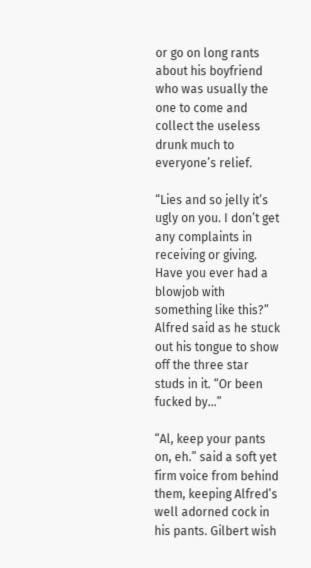or go on long rants about his boyfriend who was usually the one to come and collect the useless drunk much to everyone’s relief.

“Lies and so jelly it’s ugly on you. I don’t get any complaints in receiving or giving. Have you ever had a blowjob with something like this?” Alfred said as he stuck out his tongue to show off the three star studs in it. “Or been fucked by…”

“Al, keep your pants on, eh.” said a soft yet firm voice from behind them, keeping Alfred’s well adorned cock in his pants. Gilbert wish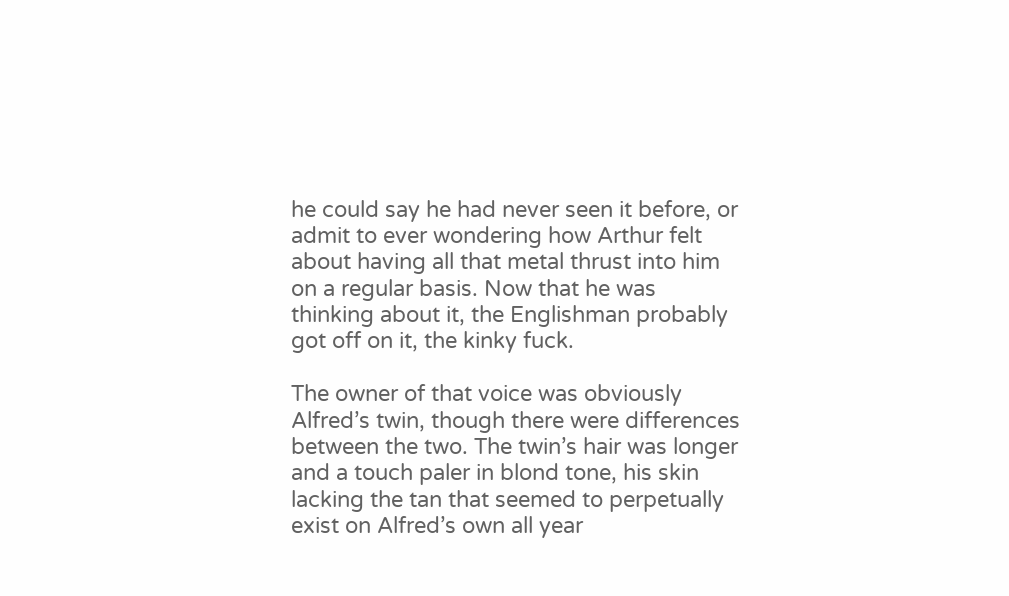he could say he had never seen it before, or admit to ever wondering how Arthur felt about having all that metal thrust into him on a regular basis. Now that he was thinking about it, the Englishman probably got off on it, the kinky fuck.

The owner of that voice was obviously Alfred’s twin, though there were differences between the two. The twin’s hair was longer and a touch paler in blond tone, his skin lacking the tan that seemed to perpetually exist on Alfred’s own all year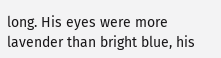long. His eyes were more lavender than bright blue, his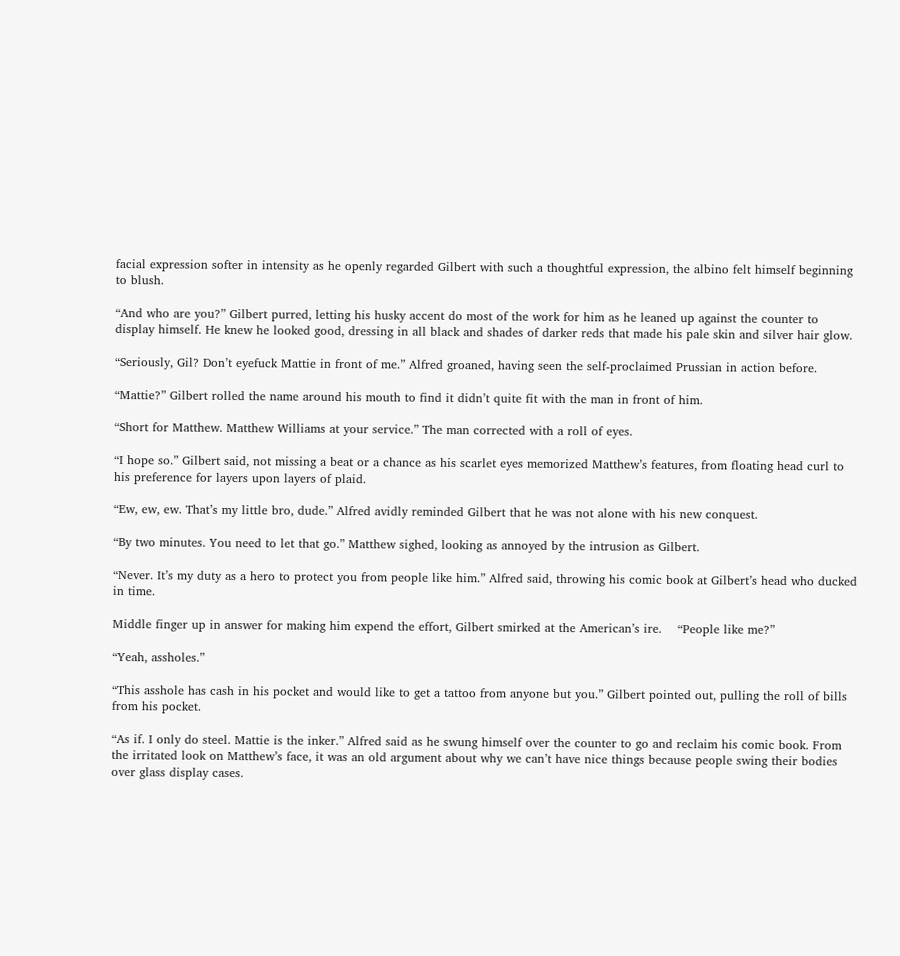facial expression softer in intensity as he openly regarded Gilbert with such a thoughtful expression, the albino felt himself beginning to blush.

“And who are you?” Gilbert purred, letting his husky accent do most of the work for him as he leaned up against the counter to display himself. He knew he looked good, dressing in all black and shades of darker reds that made his pale skin and silver hair glow.

“Seriously, Gil? Don’t eyefuck Mattie in front of me.” Alfred groaned, having seen the self-proclaimed Prussian in action before.

“Mattie?” Gilbert rolled the name around his mouth to find it didn’t quite fit with the man in front of him.

“Short for Matthew. Matthew Williams at your service.” The man corrected with a roll of eyes.

“I hope so.” Gilbert said, not missing a beat or a chance as his scarlet eyes memorized Matthew’s features, from floating head curl to his preference for layers upon layers of plaid.

“Ew, ew, ew. That’s my little bro, dude.” Alfred avidly reminded Gilbert that he was not alone with his new conquest.

“By two minutes. You need to let that go.” Matthew sighed, looking as annoyed by the intrusion as Gilbert.

“Never. It’s my duty as a hero to protect you from people like him.” Alfred said, throwing his comic book at Gilbert’s head who ducked in time.

Middle finger up in answer for making him expend the effort, Gilbert smirked at the American’s ire.    “People like me?”

“Yeah, assholes.”

“This asshole has cash in his pocket and would like to get a tattoo from anyone but you.” Gilbert pointed out, pulling the roll of bills from his pocket.

“As if. I only do steel. Mattie is the inker.” Alfred said as he swung himself over the counter to go and reclaim his comic book. From the irritated look on Matthew’s face, it was an old argument about why we can’t have nice things because people swing their bodies over glass display cases.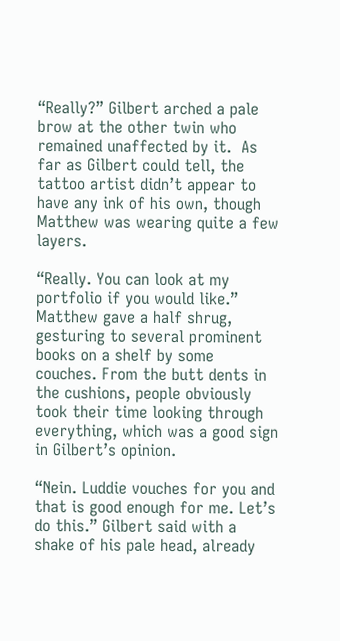“Really?” Gilbert arched a pale brow at the other twin who remained unaffected by it.  As far as Gilbert could tell, the tattoo artist didn’t appear to have any ink of his own, though Matthew was wearing quite a few layers.

“Really. You can look at my portfolio if you would like.” Matthew gave a half shrug, gesturing to several prominent books on a shelf by some couches. From the butt dents in the cushions, people obviously took their time looking through everything, which was a good sign in Gilbert’s opinion.

“Nein. Luddie vouches for you and that is good enough for me. Let’s do this.” Gilbert said with a shake of his pale head, already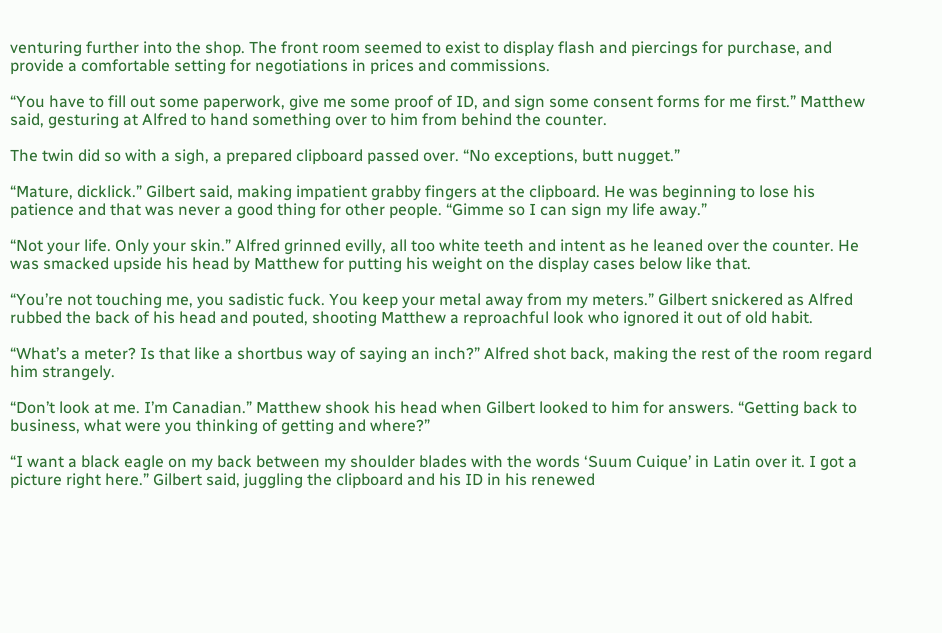venturing further into the shop. The front room seemed to exist to display flash and piercings for purchase, and provide a comfortable setting for negotiations in prices and commissions.

“You have to fill out some paperwork, give me some proof of ID, and sign some consent forms for me first.” Matthew said, gesturing at Alfred to hand something over to him from behind the counter.

The twin did so with a sigh, a prepared clipboard passed over. “No exceptions, butt nugget.”

“Mature, dicklick.” Gilbert said, making impatient grabby fingers at the clipboard. He was beginning to lose his patience and that was never a good thing for other people. “Gimme so I can sign my life away.”

“Not your life. Only your skin.” Alfred grinned evilly, all too white teeth and intent as he leaned over the counter. He was smacked upside his head by Matthew for putting his weight on the display cases below like that.

“You’re not touching me, you sadistic fuck. You keep your metal away from my meters.” Gilbert snickered as Alfred rubbed the back of his head and pouted, shooting Matthew a reproachful look who ignored it out of old habit.

“What’s a meter? Is that like a shortbus way of saying an inch?” Alfred shot back, making the rest of the room regard him strangely.

“Don’t look at me. I’m Canadian.” Matthew shook his head when Gilbert looked to him for answers. “Getting back to business, what were you thinking of getting and where?”

“I want a black eagle on my back between my shoulder blades with the words ‘Suum Cuique’ in Latin over it. I got a picture right here.” Gilbert said, juggling the clipboard and his ID in his renewed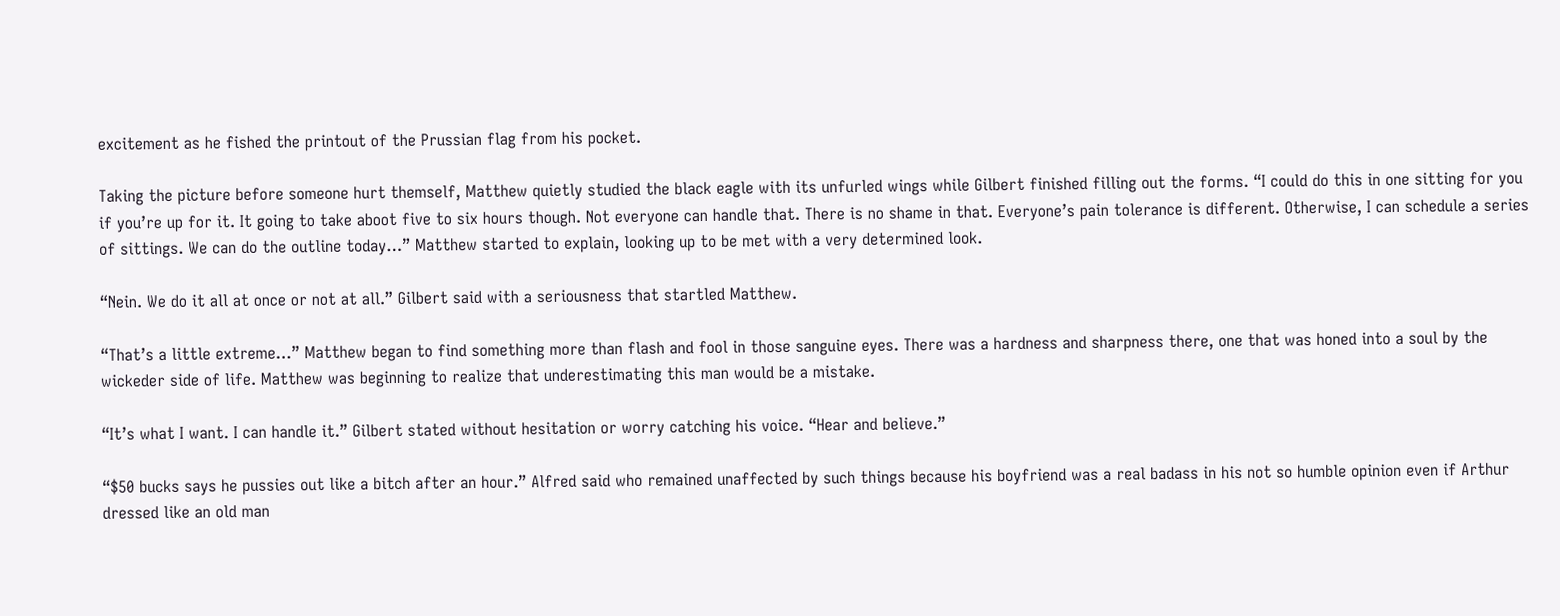excitement as he fished the printout of the Prussian flag from his pocket.

Taking the picture before someone hurt themself, Matthew quietly studied the black eagle with its unfurled wings while Gilbert finished filling out the forms. “I could do this in one sitting for you if you’re up for it. It going to take aboot five to six hours though. Not everyone can handle that. There is no shame in that. Everyone’s pain tolerance is different. Otherwise, I can schedule a series of sittings. We can do the outline today…” Matthew started to explain, looking up to be met with a very determined look.

“Nein. We do it all at once or not at all.” Gilbert said with a seriousness that startled Matthew.

“That’s a little extreme…” Matthew began to find something more than flash and fool in those sanguine eyes. There was a hardness and sharpness there, one that was honed into a soul by the wickeder side of life. Matthew was beginning to realize that underestimating this man would be a mistake.

“It’s what I want. I can handle it.” Gilbert stated without hesitation or worry catching his voice. “Hear and believe.”

“$50 bucks says he pussies out like a bitch after an hour.” Alfred said who remained unaffected by such things because his boyfriend was a real badass in his not so humble opinion even if Arthur dressed like an old man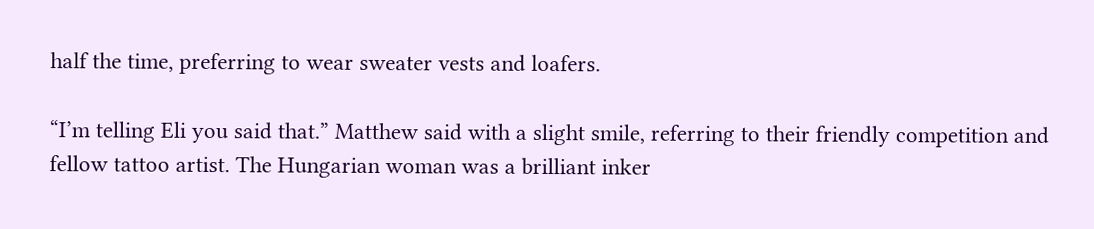half the time, preferring to wear sweater vests and loafers.

“I’m telling Eli you said that.” Matthew said with a slight smile, referring to their friendly competition and fellow tattoo artist. The Hungarian woman was a brilliant inker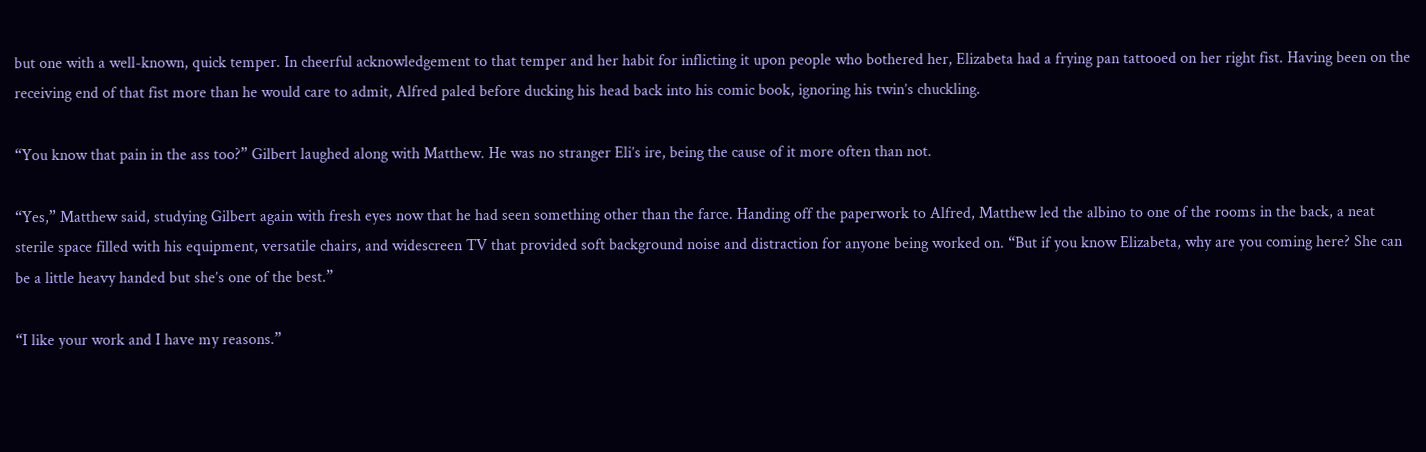but one with a well-known, quick temper. In cheerful acknowledgement to that temper and her habit for inflicting it upon people who bothered her, Elizabeta had a frying pan tattooed on her right fist. Having been on the receiving end of that fist more than he would care to admit, Alfred paled before ducking his head back into his comic book, ignoring his twin’s chuckling.

“You know that pain in the ass too?” Gilbert laughed along with Matthew. He was no stranger Eli’s ire, being the cause of it more often than not.

“Yes,” Matthew said, studying Gilbert again with fresh eyes now that he had seen something other than the farce. Handing off the paperwork to Alfred, Matthew led the albino to one of the rooms in the back, a neat sterile space filled with his equipment, versatile chairs, and widescreen TV that provided soft background noise and distraction for anyone being worked on. “But if you know Elizabeta, why are you coming here? She can be a little heavy handed but she’s one of the best.”

“I like your work and I have my reasons.”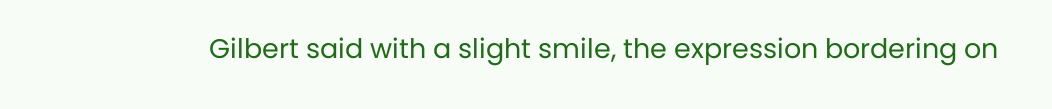Gilbert said with a slight smile, the expression bordering on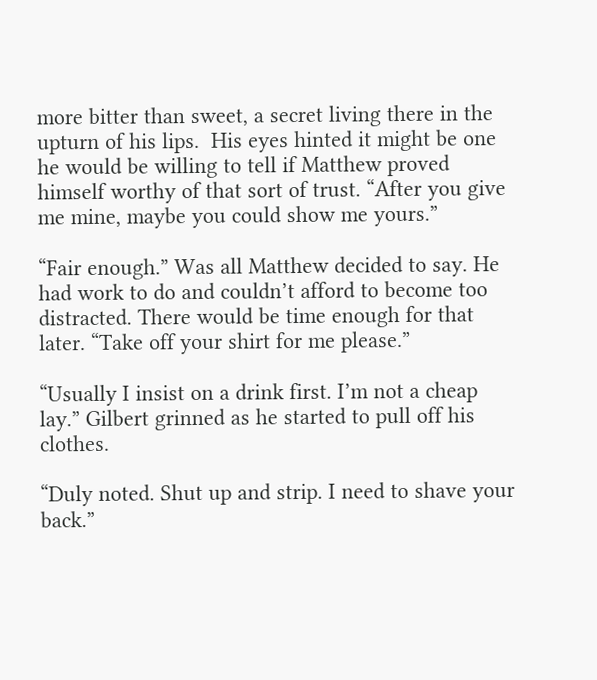more bitter than sweet, a secret living there in the upturn of his lips.  His eyes hinted it might be one he would be willing to tell if Matthew proved himself worthy of that sort of trust. “After you give me mine, maybe you could show me yours.”

“Fair enough.” Was all Matthew decided to say. He had work to do and couldn’t afford to become too distracted. There would be time enough for that later. “Take off your shirt for me please.”

“Usually I insist on a drink first. I’m not a cheap lay.” Gilbert grinned as he started to pull off his clothes.

“Duly noted. Shut up and strip. I need to shave your back.”